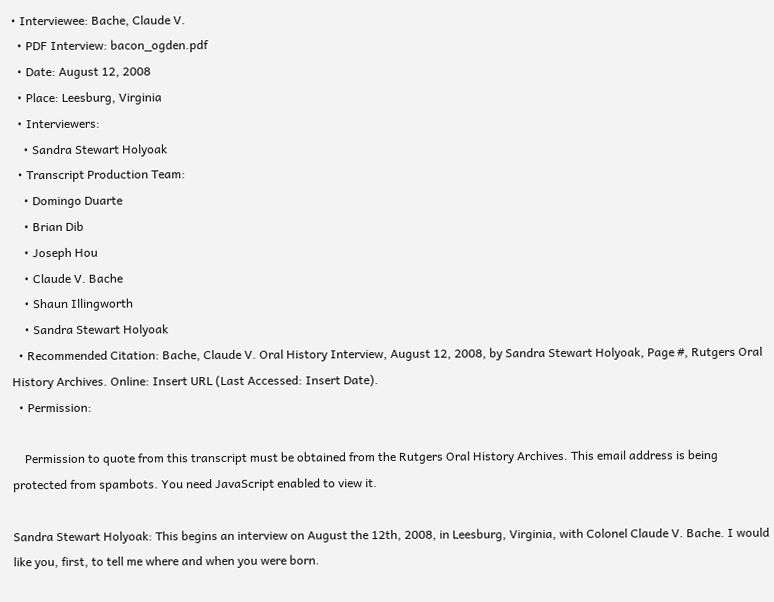• Interviewee: Bache, Claude V.
  • PDF Interview: bacon_ogden.pdf
  • Date: August 12, 2008
  • Place: Leesburg, Virginia
  • Interviewers:
    • Sandra Stewart Holyoak
  • Transcript Production Team:
    • Domingo Duarte
    • Brian Dib
    • Joseph Hou
    • Claude V. Bache
    • Shaun Illingworth
    • Sandra Stewart Holyoak
  • Recommended Citation: Bache, Claude V. Oral History Interview, August 12, 2008, by Sandra Stewart Holyoak, Page #, Rutgers Oral History Archives. Online: Insert URL (Last Accessed: Insert Date).
  • Permission:

    Permission to quote from this transcript must be obtained from the Rutgers Oral History Archives. This email address is being protected from spambots. You need JavaScript enabled to view it.

Sandra Stewart Holyoak: This begins an interview on August the 12th, 2008, in Leesburg, Virginia, with Colonel Claude V. Bache. I would like you, first, to tell me where and when you were born.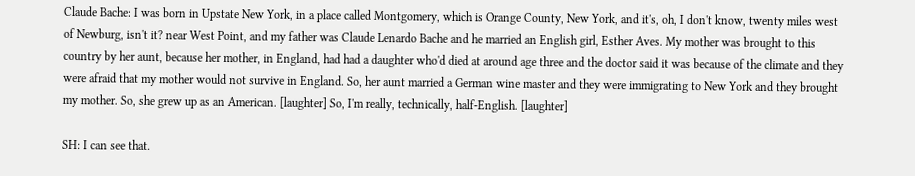Claude Bache: I was born in Upstate New York, in a place called Montgomery, which is Orange County, New York, and it's, oh, I don't know, twenty miles west of Newburg, isn't it? near West Point, and my father was Claude Lenardo Bache and he married an English girl, Esther Aves. My mother was brought to this country by her aunt, because her mother, in England, had had a daughter who'd died at around age three and the doctor said it was because of the climate and they were afraid that my mother would not survive in England. So, her aunt married a German wine master and they were immigrating to New York and they brought my mother. So, she grew up as an American. [laughter] So, I'm really, technically, half-English. [laughter]

SH: I can see that.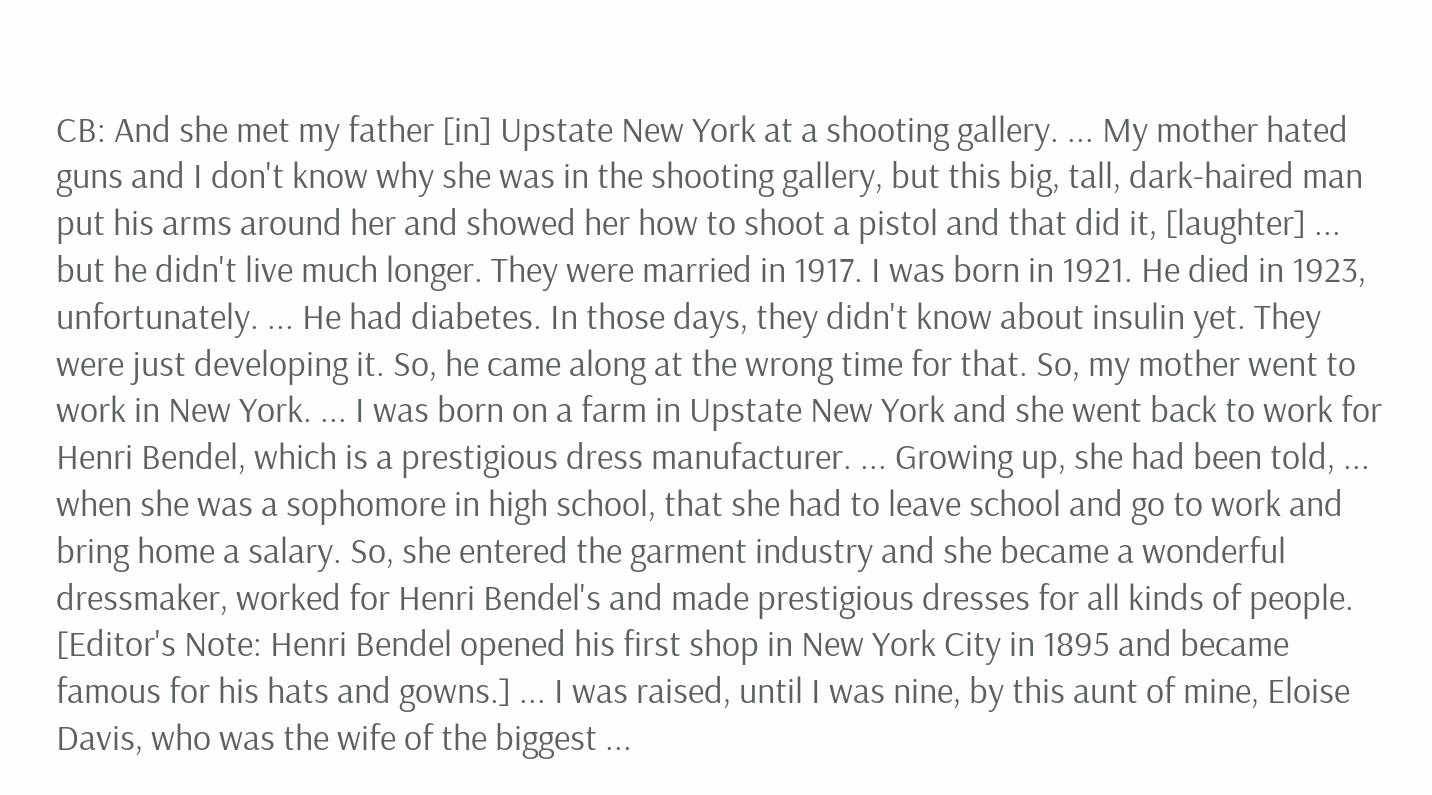CB: And she met my father [in] Upstate New York at a shooting gallery. ... My mother hated guns and I don't know why she was in the shooting gallery, but this big, tall, dark-haired man put his arms around her and showed her how to shoot a pistol and that did it, [laughter] ... but he didn't live much longer. They were married in 1917. I was born in 1921. He died in 1923, unfortunately. ... He had diabetes. In those days, they didn't know about insulin yet. They were just developing it. So, he came along at the wrong time for that. So, my mother went to work in New York. ... I was born on a farm in Upstate New York and she went back to work for Henri Bendel, which is a prestigious dress manufacturer. ... Growing up, she had been told, ... when she was a sophomore in high school, that she had to leave school and go to work and bring home a salary. So, she entered the garment industry and she became a wonderful dressmaker, worked for Henri Bendel's and made prestigious dresses for all kinds of people. [Editor's Note: Henri Bendel opened his first shop in New York City in 1895 and became famous for his hats and gowns.] ... I was raised, until I was nine, by this aunt of mine, Eloise Davis, who was the wife of the biggest ...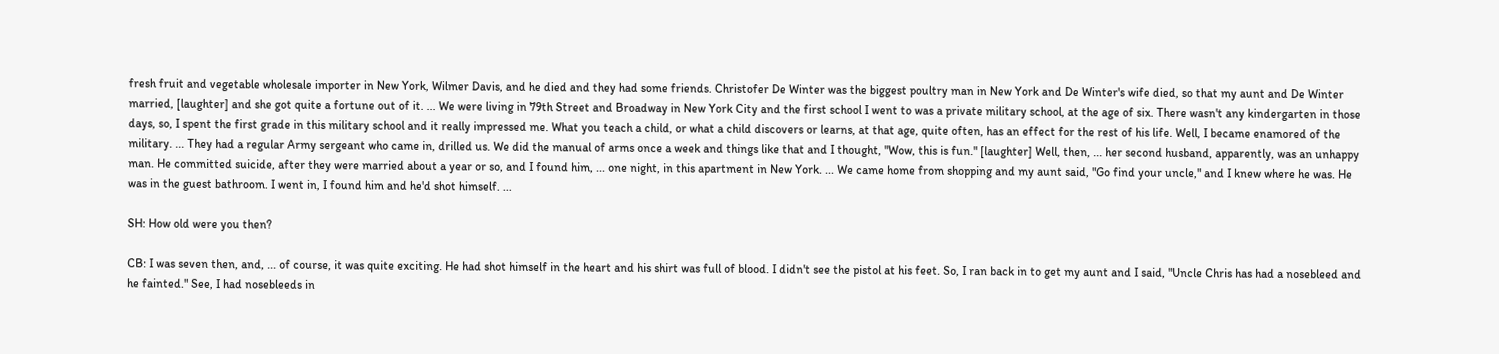fresh fruit and vegetable wholesale importer in New York, Wilmer Davis, and he died and they had some friends. Christofer De Winter was the biggest poultry man in New York and De Winter's wife died, so that my aunt and De Winter married, [laughter] and she got quite a fortune out of it. ... We were living in 79th Street and Broadway in New York City and the first school I went to was a private military school, at the age of six. There wasn't any kindergarten in those days, so, I spent the first grade in this military school and it really impressed me. What you teach a child, or what a child discovers or learns, at that age, quite often, has an effect for the rest of his life. Well, I became enamored of the military. ... They had a regular Army sergeant who came in, drilled us. We did the manual of arms once a week and things like that and I thought, "Wow, this is fun." [laughter] Well, then, ... her second husband, apparently, was an unhappy man. He committed suicide, after they were married about a year or so, and I found him, ... one night, in this apartment in New York. ... We came home from shopping and my aunt said, "Go find your uncle," and I knew where he was. He was in the guest bathroom. I went in, I found him and he'd shot himself. ...

SH: How old were you then?

CB: I was seven then, and, ... of course, it was quite exciting. He had shot himself in the heart and his shirt was full of blood. I didn't see the pistol at his feet. So, I ran back in to get my aunt and I said, "Uncle Chris has had a nosebleed and he fainted." See, I had nosebleeds in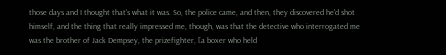those days and I thought that's what it was. So, the police came, and then, they discovered he'd shot himself, and the thing that really impressed me, though, was that the detective who interrogated me was the brother of Jack Dempsey, the prizefighter, [a boxer who held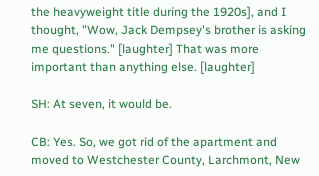the heavyweight title during the 1920s], and I thought, "Wow, Jack Dempsey's brother is asking me questions." [laughter] That was more important than anything else. [laughter]

SH: At seven, it would be.

CB: Yes. So, we got rid of the apartment and moved to Westchester County, Larchmont, New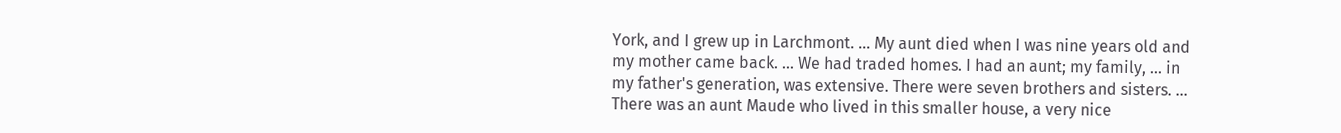York, and I grew up in Larchmont. ... My aunt died when I was nine years old and my mother came back. ... We had traded homes. I had an aunt; my family, ... in my father's generation, was extensive. There were seven brothers and sisters. ... There was an aunt Maude who lived in this smaller house, a very nice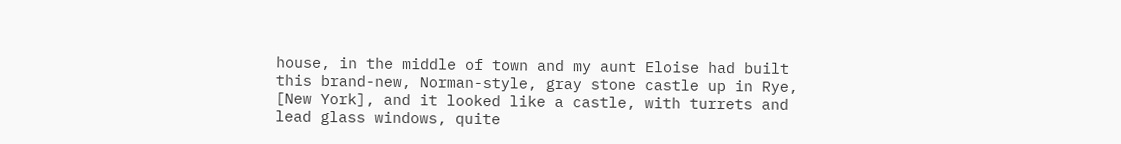house, in the middle of town and my aunt Eloise had built this brand-new, Norman-style, gray stone castle up in Rye, [New York], and it looked like a castle, with turrets and lead glass windows, quite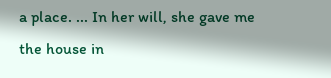a place. ... In her will, she gave me the house in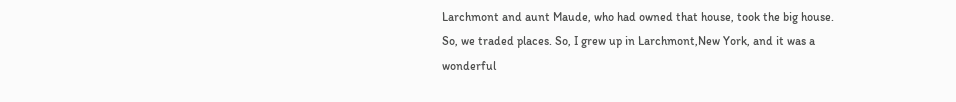Larchmont and aunt Maude, who had owned that house, took the big house. So, we traded places. So, I grew up in Larchmont,New York, and it was a wonderful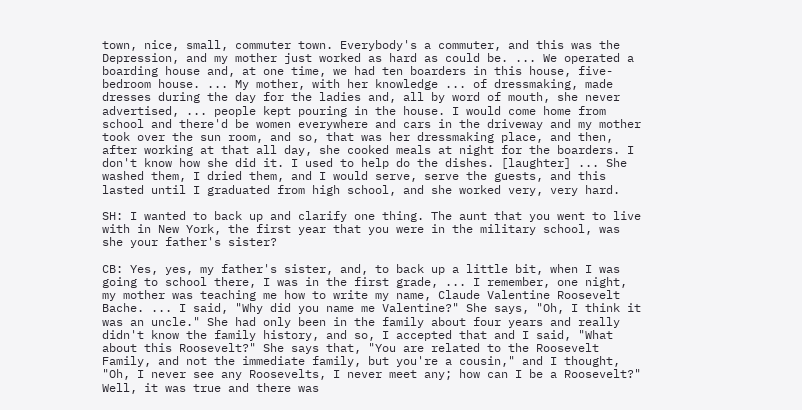town, nice, small, commuter town. Everybody's a commuter, and this was the Depression, and my mother just worked as hard as could be. ... We operated a boarding house and, at one time, we had ten boarders in this house, five-bedroom house. ... My mother, with her knowledge ... of dressmaking, made dresses during the day for the ladies and, all by word of mouth, she never advertised, ... people kept pouring in the house. I would come home from school and there'd be women everywhere and cars in the driveway and my mother took over the sun room, and so, that was her dressmaking place, and then, after working at that all day, she cooked meals at night for the boarders. I don't know how she did it. I used to help do the dishes. [laughter] ... She washed them, I dried them, and I would serve, serve the guests, and this lasted until I graduated from high school, and she worked very, very hard.

SH: I wanted to back up and clarify one thing. The aunt that you went to live with in New York, the first year that you were in the military school, was she your father's sister?

CB: Yes, yes, my father's sister, and, to back up a little bit, when I was going to school there, I was in the first grade, ... I remember, one night, my mother was teaching me how to write my name, Claude Valentine Roosevelt Bache. ... I said, "Why did you name me Valentine?" She says, "Oh, I think it was an uncle." She had only been in the family about four years and really didn't know the family history, and so, I accepted that and I said, "What about this Roosevelt?" She says that, "You are related to the Roosevelt Family, and not the immediate family, but you're a cousin," and I thought, "Oh, I never see any Roosevelts, I never meet any; how can I be a Roosevelt?" Well, it was true and there was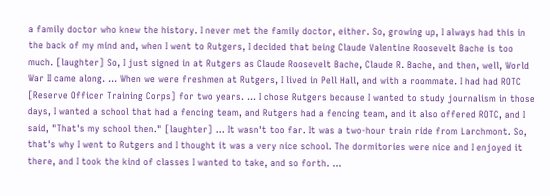a family doctor who knew the history. I never met the family doctor, either. So, growing up, I always had this in the back of my mind and, when I went to Rutgers, I decided that being Claude Valentine Roosevelt Bache is too much. [laughter] So, I just signed in at Rutgers as Claude Roosevelt Bache, Claude R. Bache, and then, well, World War II came along. ... When we were freshmen at Rutgers, I lived in Pell Hall, and with a roommate. I had had ROTC [Reserve Officer Training Corps] for two years. ... I chose Rutgers because I wanted to study journalism in those days, I wanted a school that had a fencing team, and Rutgers had a fencing team, and it also offered ROTC, and I said, "That's my school then." [laughter] ... It wasn't too far. It was a two-hour train ride from Larchmont. So, that's why I went to Rutgers and I thought it was a very nice school. The dormitories were nice and I enjoyed it there, and I took the kind of classes I wanted to take, and so forth. ...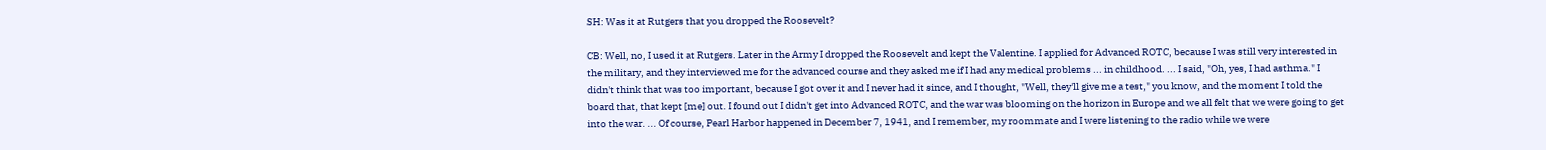SH: Was it at Rutgers that you dropped the Roosevelt?

CB: Well, no, I used it at Rutgers. Later in the Army I dropped the Roosevelt and kept the Valentine. I applied for Advanced ROTC, because I was still very interested in the military, and they interviewed me for the advanced course and they asked me if I had any medical problems ... in childhood. ... I said, "Oh, yes, I had asthma." I didn't think that was too important, because I got over it and I never had it since, and I thought, "Well, they'll give me a test," you know, and the moment I told the board that, that kept [me] out. I found out I didn't get into Advanced ROTC, and the war was blooming on the horizon in Europe and we all felt that we were going to get into the war. ... Of course, Pearl Harbor happened in December 7, 1941, and I remember, my roommate and I were listening to the radio while we were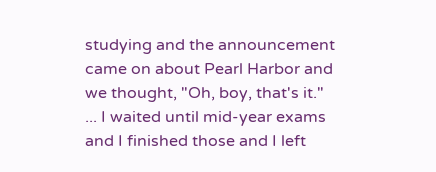studying and the announcement came on about Pearl Harbor and we thought, "Oh, boy, that's it." ... I waited until mid-year exams and I finished those and I left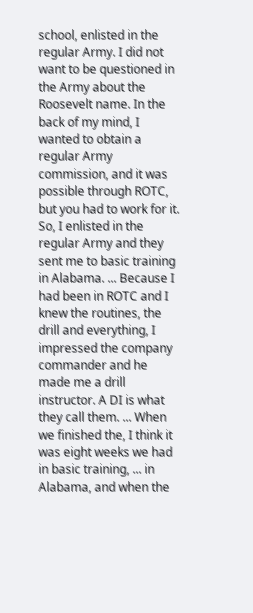school, enlisted in the regular Army. I did not want to be questioned in the Army about the Roosevelt name. In the back of my mind, I wanted to obtain a regular Army commission, and it was possible through ROTC, but you had to work for it. So, I enlisted in the regular Army and they sent me to basic training in Alabama. ... Because I had been in ROTC and I knew the routines, the drill and everything, I impressed the company commander and he made me a drill instructor. A DI is what they call them. ... When we finished the, I think it was eight weeks we had in basic training, ... in Alabama, and when the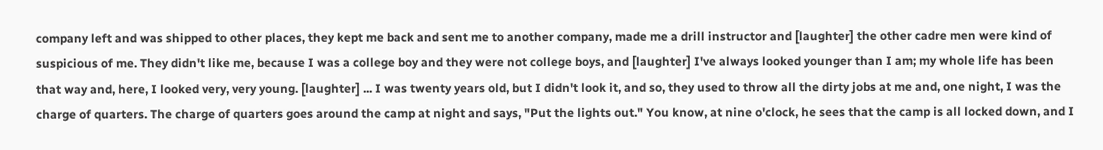company left and was shipped to other places, they kept me back and sent me to another company, made me a drill instructor and [laughter] the other cadre men were kind of suspicious of me. They didn't like me, because I was a college boy and they were not college boys, and [laughter] I've always looked younger than I am; my whole life has been that way and, here, I looked very, very young. [laughter] ... I was twenty years old, but I didn't look it, and so, they used to throw all the dirty jobs at me and, one night, I was the charge of quarters. The charge of quarters goes around the camp at night and says, "Put the lights out." You know, at nine o'clock, he sees that the camp is all locked down, and I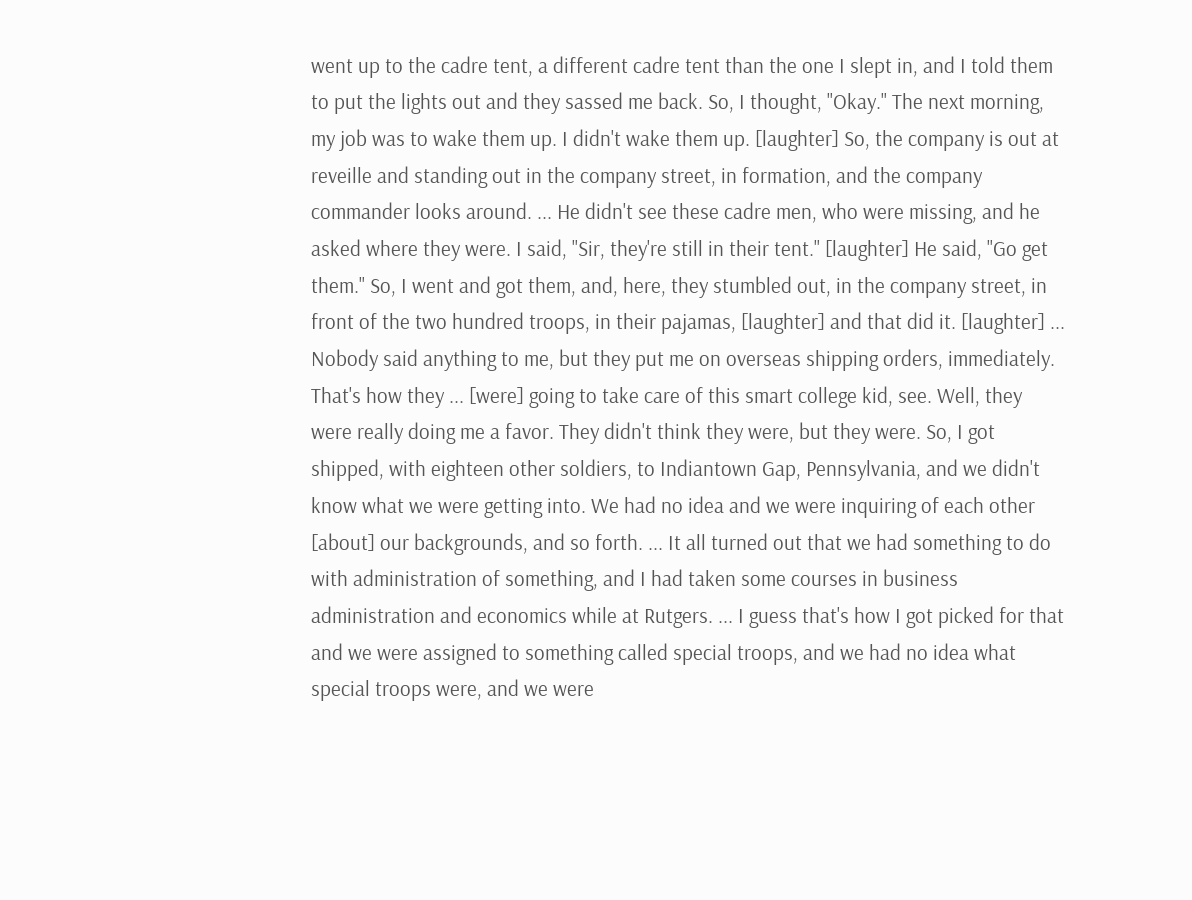went up to the cadre tent, a different cadre tent than the one I slept in, and I told them to put the lights out and they sassed me back. So, I thought, "Okay." The next morning, my job was to wake them up. I didn't wake them up. [laughter] So, the company is out at reveille and standing out in the company street, in formation, and the company commander looks around. ... He didn't see these cadre men, who were missing, and he asked where they were. I said, "Sir, they're still in their tent." [laughter] He said, "Go get them." So, I went and got them, and, here, they stumbled out, in the company street, in front of the two hundred troops, in their pajamas, [laughter] and that did it. [laughter] ... Nobody said anything to me, but they put me on overseas shipping orders, immediately. That's how they ... [were] going to take care of this smart college kid, see. Well, they were really doing me a favor. They didn't think they were, but they were. So, I got shipped, with eighteen other soldiers, to Indiantown Gap, Pennsylvania, and we didn't know what we were getting into. We had no idea and we were inquiring of each other [about] our backgrounds, and so forth. ... It all turned out that we had something to do with administration of something, and I had taken some courses in business administration and economics while at Rutgers. ... I guess that's how I got picked for that and we were assigned to something called special troops, and we had no idea what special troops were, and we were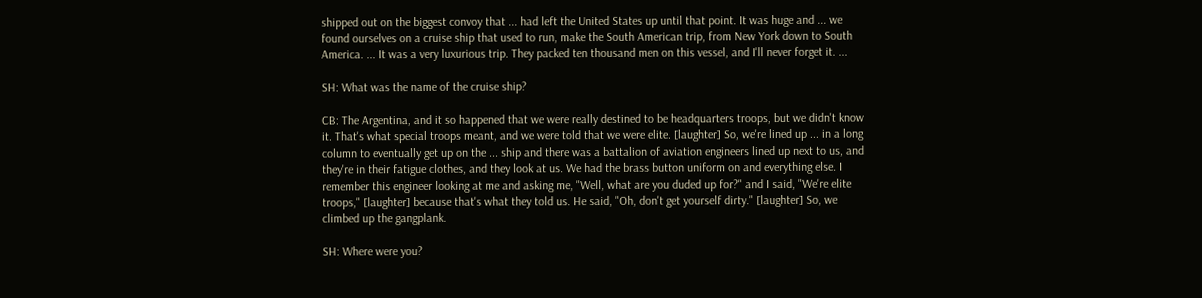shipped out on the biggest convoy that ... had left the United States up until that point. It was huge and ... we found ourselves on a cruise ship that used to run, make the South American trip, from New York down to South America. ... It was a very luxurious trip. They packed ten thousand men on this vessel, and I'll never forget it. ...

SH: What was the name of the cruise ship?

CB: The Argentina, and it so happened that we were really destined to be headquarters troops, but we didn't know it. That's what special troops meant, and we were told that we were elite. [laughter] So, we're lined up ... in a long column to eventually get up on the ... ship and there was a battalion of aviation engineers lined up next to us, and they're in their fatigue clothes, and they look at us. We had the brass button uniform on and everything else. I remember this engineer looking at me and asking me, "Well, what are you duded up for?" and I said, "We're elite troops," [laughter] because that's what they told us. He said, "Oh, don't get yourself dirty." [laughter] So, we climbed up the gangplank.

SH: Where were you?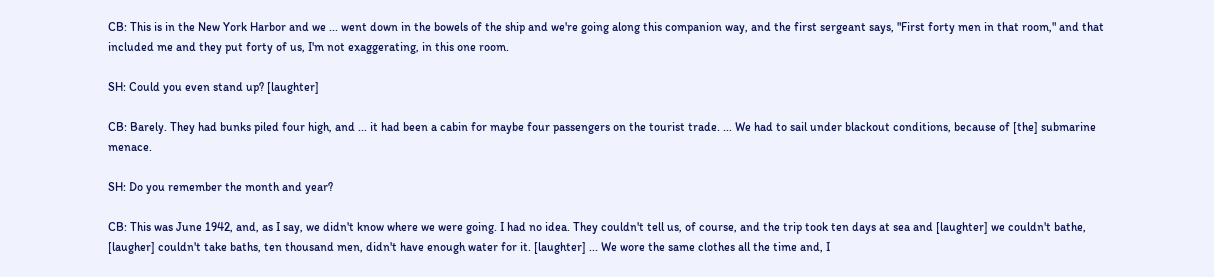CB: This is in the New York Harbor and we ... went down in the bowels of the ship and we're going along this companion way, and the first sergeant says, "First forty men in that room," and that included me and they put forty of us, I'm not exaggerating, in this one room.

SH: Could you even stand up? [laughter]

CB: Barely. They had bunks piled four high, and ... it had been a cabin for maybe four passengers on the tourist trade. ... We had to sail under blackout conditions, because of [the] submarine menace.

SH: Do you remember the month and year?

CB: This was June 1942, and, as I say, we didn't know where we were going. I had no idea. They couldn't tell us, of course, and the trip took ten days at sea and [laughter] we couldn't bathe, [laugher] couldn't take baths, ten thousand men, didn't have enough water for it. [laughter] ... We wore the same clothes all the time and, I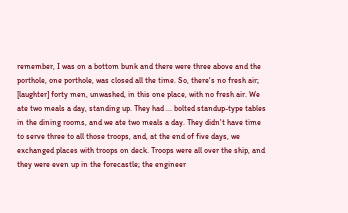remember, I was on a bottom bunk and there were three above and the porthole, one porthole, was closed all the time. So, there's no fresh air; [laughter] forty men, unwashed, in this one place, with no fresh air. We ate two meals a day, standing up. They had ... bolted standup-type tables in the dining rooms, and we ate two meals a day. They didn't have time to serve three to all those troops, and, at the end of five days, we exchanged places with troops on deck. Troops were all over the ship, and they were even up in the forecastle; the engineer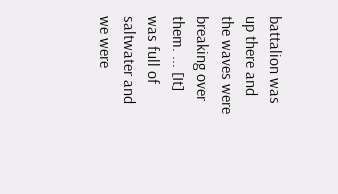battalion was up there and the waves were breaking over them. ... [It] was full of saltwater and we were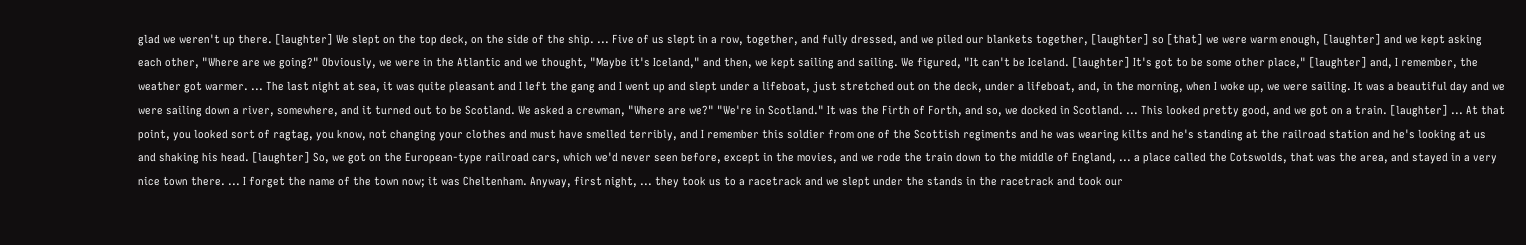glad we weren't up there. [laughter] We slept on the top deck, on the side of the ship. ... Five of us slept in a row, together, and fully dressed, and we piled our blankets together, [laughter] so [that] we were warm enough, [laughter] and we kept asking each other, "Where are we going?" Obviously, we were in the Atlantic and we thought, "Maybe it's Iceland," and then, we kept sailing and sailing. We figured, "It can't be Iceland. [laughter] It's got to be some other place," [laughter] and, I remember, the weather got warmer. ... The last night at sea, it was quite pleasant and I left the gang and I went up and slept under a lifeboat, just stretched out on the deck, under a lifeboat, and, in the morning, when I woke up, we were sailing. It was a beautiful day and we were sailing down a river, somewhere, and it turned out to be Scotland. We asked a crewman, "Where are we?" "We're in Scotland." It was the Firth of Forth, and so, we docked in Scotland. ... This looked pretty good, and we got on a train. [laughter] ... At that point, you looked sort of ragtag, you know, not changing your clothes and must have smelled terribly, and I remember this soldier from one of the Scottish regiments and he was wearing kilts and he's standing at the railroad station and he's looking at us and shaking his head. [laughter] So, we got on the European-type railroad cars, which we'd never seen before, except in the movies, and we rode the train down to the middle of England, ... a place called the Cotswolds, that was the area, and stayed in a very nice town there. ... I forget the name of the town now; it was Cheltenham. Anyway, first night, ... they took us to a racetrack and we slept under the stands in the racetrack and took our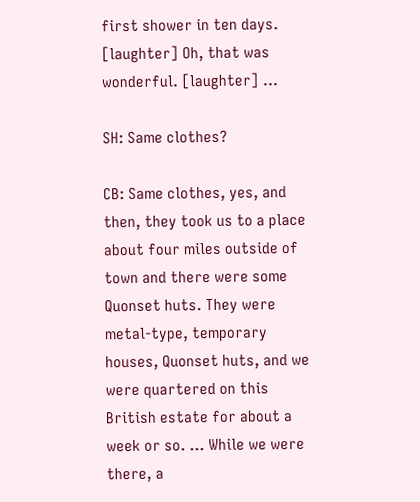first shower in ten days. [laughter] Oh, that was wonderful. [laughter] ...

SH: Same clothes?

CB: Same clothes, yes, and then, they took us to a place about four miles outside of town and there were some Quonset huts. They were metal-type, temporary houses, Quonset huts, and we were quartered on this British estate for about a week or so. ... While we were there, a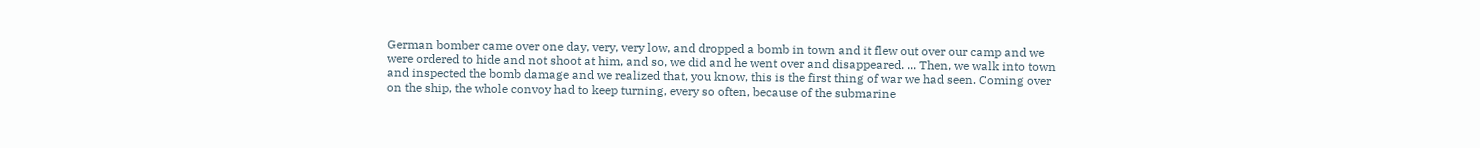German bomber came over one day, very, very low, and dropped a bomb in town and it flew out over our camp and we were ordered to hide and not shoot at him, and so, we did and he went over and disappeared. ... Then, we walk into town and inspected the bomb damage and we realized that, you know, this is the first thing of war we had seen. Coming over on the ship, the whole convoy had to keep turning, every so often, because of the submarine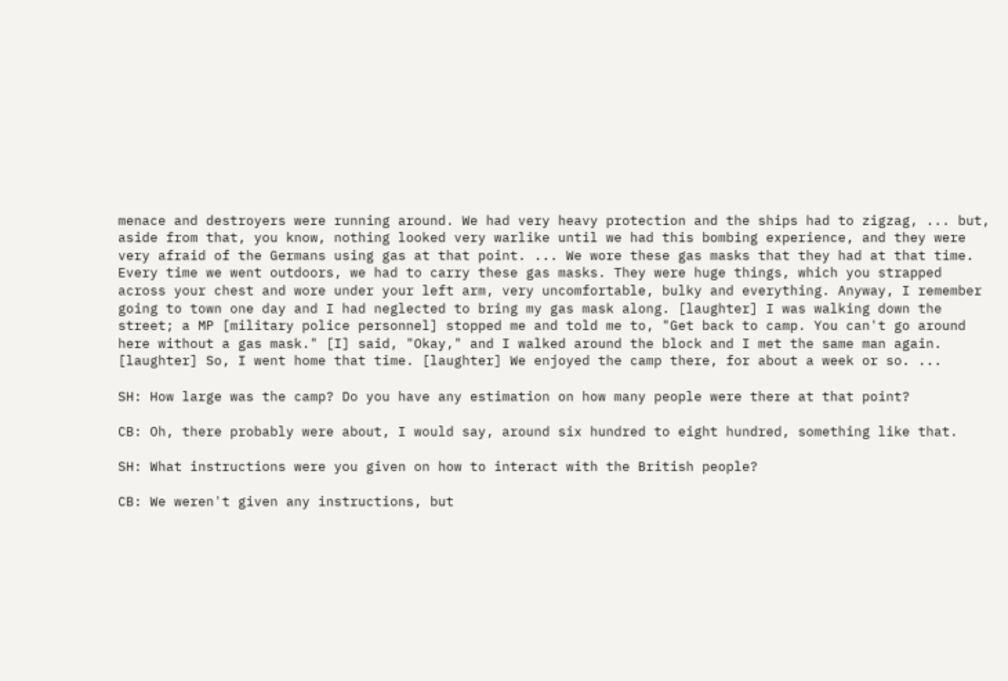menace and destroyers were running around. We had very heavy protection and the ships had to zigzag, ... but, aside from that, you know, nothing looked very warlike until we had this bombing experience, and they were very afraid of the Germans using gas at that point. ... We wore these gas masks that they had at that time. Every time we went outdoors, we had to carry these gas masks. They were huge things, which you strapped across your chest and wore under your left arm, very uncomfortable, bulky and everything. Anyway, I remember going to town one day and I had neglected to bring my gas mask along. [laughter] I was walking down the street; a MP [military police personnel] stopped me and told me to, "Get back to camp. You can't go around here without a gas mask." [I] said, "Okay," and I walked around the block and I met the same man again. [laughter] So, I went home that time. [laughter] We enjoyed the camp there, for about a week or so. ...

SH: How large was the camp? Do you have any estimation on how many people were there at that point?

CB: Oh, there probably were about, I would say, around six hundred to eight hundred, something like that.

SH: What instructions were you given on how to interact with the British people?

CB: We weren't given any instructions, but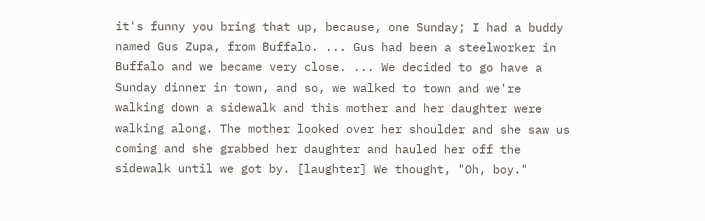it's funny you bring that up, because, one Sunday; I had a buddy named Gus Zupa, from Buffalo. ... Gus had been a steelworker in Buffalo and we became very close. ... We decided to go have a Sunday dinner in town, and so, we walked to town and we're walking down a sidewalk and this mother and her daughter were walking along. The mother looked over her shoulder and she saw us coming and she grabbed her daughter and hauled her off the sidewalk until we got by. [laughter] We thought, "Oh, boy."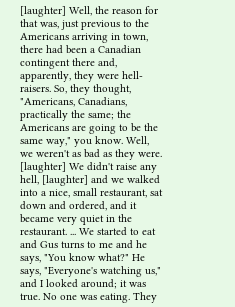[laughter] Well, the reason for that was, just previous to the Americans arriving in town, there had been a Canadian contingent there and, apparently, they were hell-raisers. So, they thought, "Americans, Canadians, practically the same; the Americans are going to be the same way," you know. Well, we weren't as bad as they were. [laughter] We didn't raise any hell, [laughter] and we walked into a nice, small restaurant, sat down and ordered, and it became very quiet in the restaurant. ... We started to eat and Gus turns to me and he says, "You know what?" He says, "Everyone's watching us," and I looked around; it was true. No one was eating. They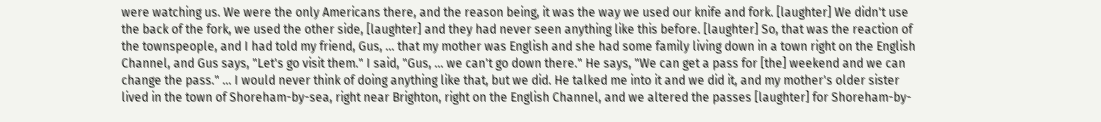were watching us. We were the only Americans there, and the reason being, it was the way we used our knife and fork. [laughter] We didn't use the back of the fork, we used the other side, [laughter] and they had never seen anything like this before. [laughter] So, that was the reaction of the townspeople, and I had told my friend, Gus, ... that my mother was English and she had some family living down in a town right on the English Channel, and Gus says, "Let's go visit them." I said, "Gus, ... we can't go down there." He says, "We can get a pass for [the] weekend and we can change the pass." ... I would never think of doing anything like that, but we did. He talked me into it and we did it, and my mother's older sister lived in the town of Shoreham-by-sea, right near Brighton, right on the English Channel, and we altered the passes [laughter] for Shoreham-by-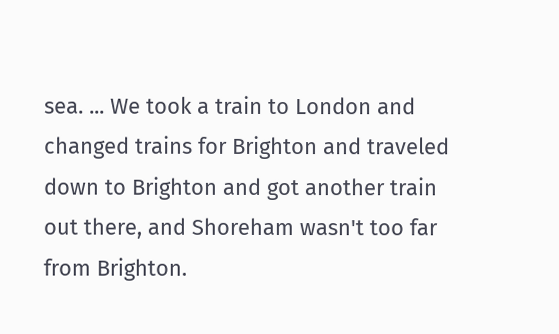sea. ... We took a train to London and changed trains for Brighton and traveled down to Brighton and got another train out there, and Shoreham wasn't too far from Brighton.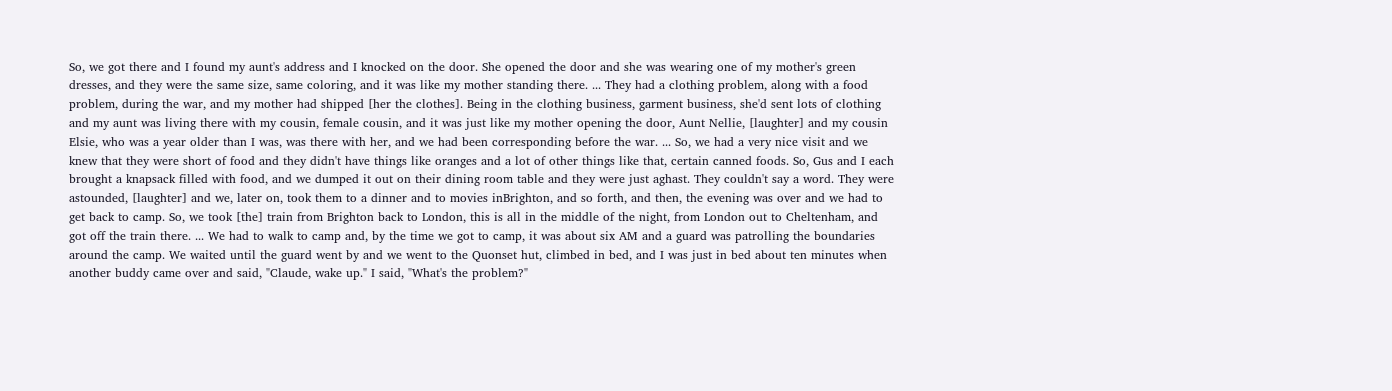So, we got there and I found my aunt's address and I knocked on the door. She opened the door and she was wearing one of my mother's green dresses, and they were the same size, same coloring, and it was like my mother standing there. ... They had a clothing problem, along with a food problem, during the war, and my mother had shipped [her the clothes]. Being in the clothing business, garment business, she'd sent lots of clothing and my aunt was living there with my cousin, female cousin, and it was just like my mother opening the door, Aunt Nellie, [laughter] and my cousin Elsie, who was a year older than I was, was there with her, and we had been corresponding before the war. ... So, we had a very nice visit and we knew that they were short of food and they didn't have things like oranges and a lot of other things like that, certain canned foods. So, Gus and I each brought a knapsack filled with food, and we dumped it out on their dining room table and they were just aghast. They couldn't say a word. They were astounded, [laughter] and we, later on, took them to a dinner and to movies inBrighton, and so forth, and then, the evening was over and we had to get back to camp. So, we took [the] train from Brighton back to London, this is all in the middle of the night, from London out to Cheltenham, and got off the train there. ... We had to walk to camp and, by the time we got to camp, it was about six AM and a guard was patrolling the boundaries around the camp. We waited until the guard went by and we went to the Quonset hut, climbed in bed, and I was just in bed about ten minutes when another buddy came over and said, "Claude, wake up." I said, "What's the problem?"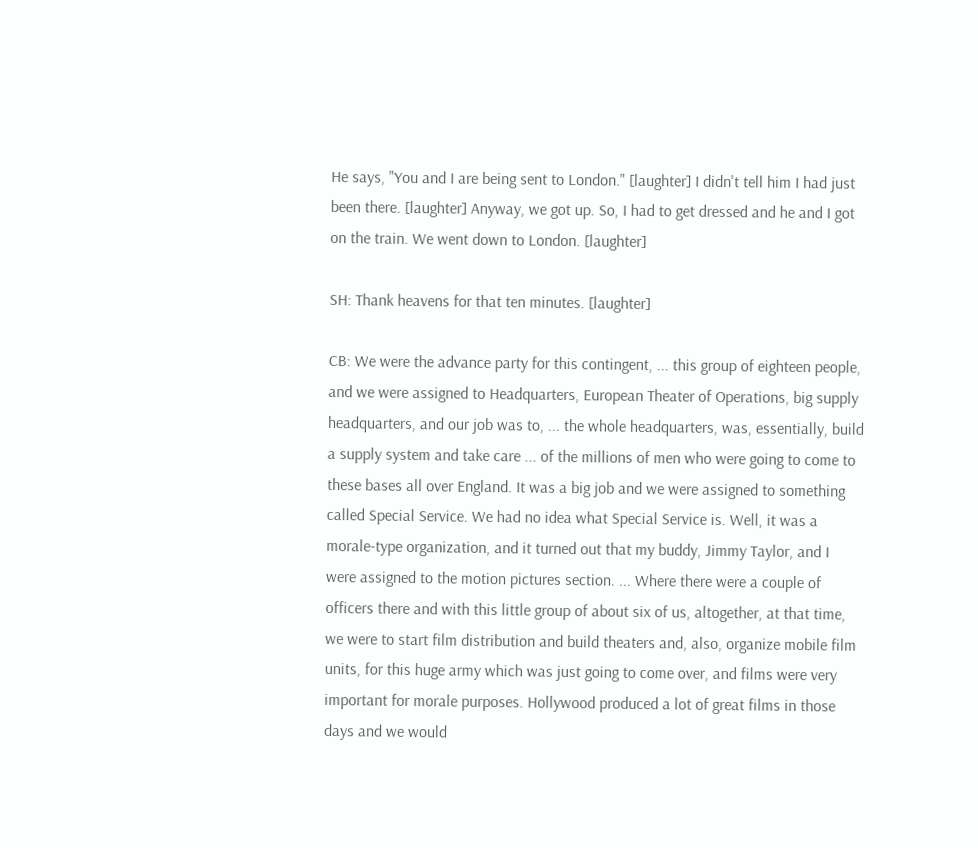He says, "You and I are being sent to London." [laughter] I didn't tell him I had just been there. [laughter] Anyway, we got up. So, I had to get dressed and he and I got on the train. We went down to London. [laughter]

SH: Thank heavens for that ten minutes. [laughter]

CB: We were the advance party for this contingent, ... this group of eighteen people, and we were assigned to Headquarters, European Theater of Operations, big supply headquarters, and our job was to, ... the whole headquarters, was, essentially, build a supply system and take care ... of the millions of men who were going to come to these bases all over England. It was a big job and we were assigned to something called Special Service. We had no idea what Special Service is. Well, it was a morale-type organization, and it turned out that my buddy, Jimmy Taylor, and I were assigned to the motion pictures section. ... Where there were a couple of officers there and with this little group of about six of us, altogether, at that time, we were to start film distribution and build theaters and, also, organize mobile film units, for this huge army which was just going to come over, and films were very important for morale purposes. Hollywood produced a lot of great films in those days and we would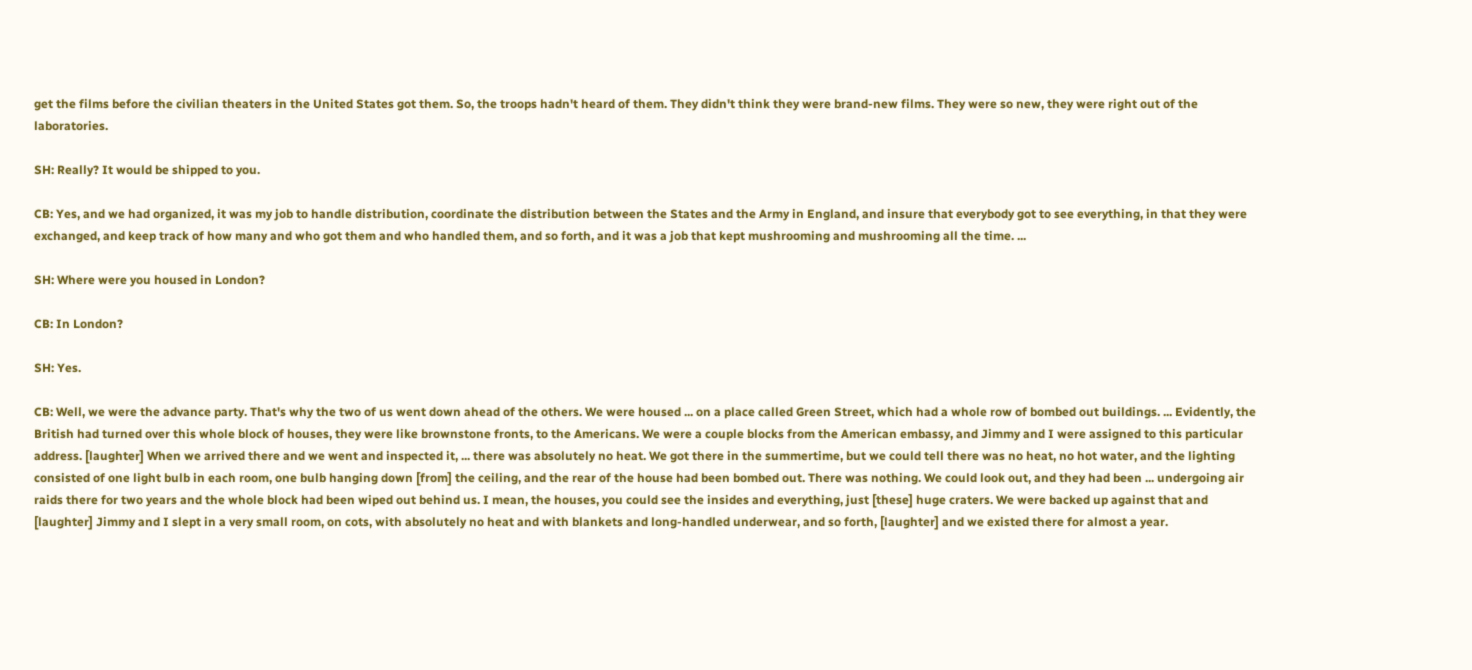get the films before the civilian theaters in the United States got them. So, the troops hadn't heard of them. They didn't think they were brand-new films. They were so new, they were right out of the laboratories.

SH: Really? It would be shipped to you.

CB: Yes, and we had organized, it was my job to handle distribution, coordinate the distribution between the States and the Army in England, and insure that everybody got to see everything, in that they were exchanged, and keep track of how many and who got them and who handled them, and so forth, and it was a job that kept mushrooming and mushrooming all the time. ...

SH: Where were you housed in London?

CB: In London?

SH: Yes.

CB: Well, we were the advance party. That's why the two of us went down ahead of the others. We were housed ... on a place called Green Street, which had a whole row of bombed out buildings. ... Evidently, the British had turned over this whole block of houses, they were like brownstone fronts, to the Americans. We were a couple blocks from the American embassy, and Jimmy and I were assigned to this particular address. [laughter] When we arrived there and we went and inspected it, ... there was absolutely no heat. We got there in the summertime, but we could tell there was no heat, no hot water, and the lighting consisted of one light bulb in each room, one bulb hanging down [from] the ceiling, and the rear of the house had been bombed out. There was nothing. We could look out, and they had been ... undergoing air raids there for two years and the whole block had been wiped out behind us. I mean, the houses, you could see the insides and everything, just [these] huge craters. We were backed up against that and [laughter] Jimmy and I slept in a very small room, on cots, with absolutely no heat and with blankets and long-handled underwear, and so forth, [laughter] and we existed there for almost a year.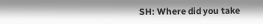SH: Where did you take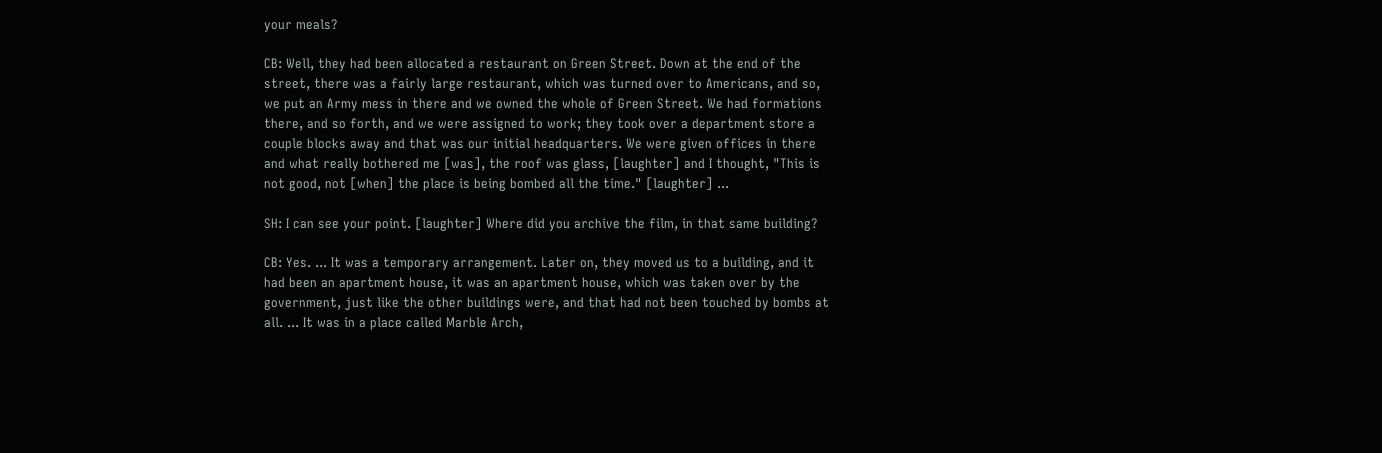your meals?

CB: Well, they had been allocated a restaurant on Green Street. Down at the end of the street, there was a fairly large restaurant, which was turned over to Americans, and so, we put an Army mess in there and we owned the whole of Green Street. We had formations there, and so forth, and we were assigned to work; they took over a department store a couple blocks away and that was our initial headquarters. We were given offices in there and what really bothered me [was], the roof was glass, [laughter] and I thought, "This is not good, not [when] the place is being bombed all the time." [laughter] ...

SH: I can see your point. [laughter] Where did you archive the film, in that same building?

CB: Yes. ... It was a temporary arrangement. Later on, they moved us to a building, and it had been an apartment house, it was an apartment house, which was taken over by the government, just like the other buildings were, and that had not been touched by bombs at all. ... It was in a place called Marble Arch,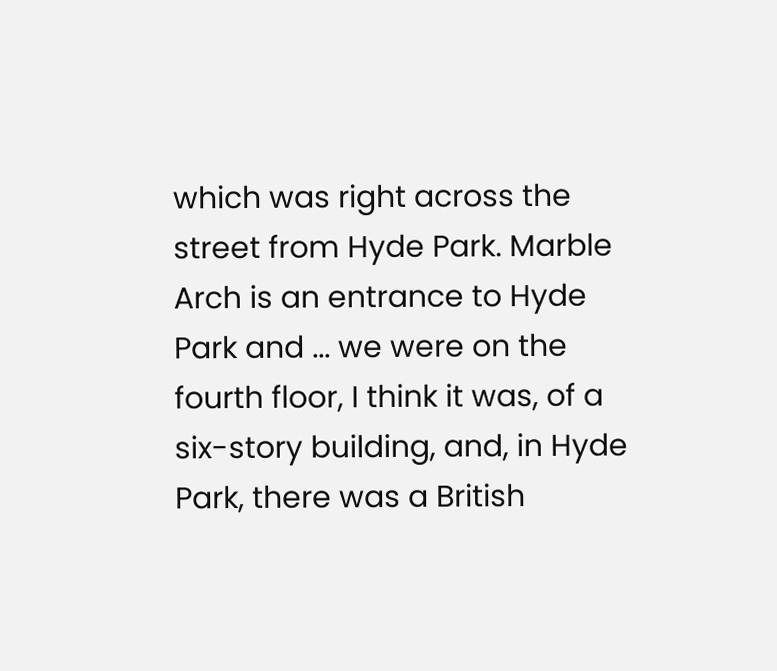which was right across the street from Hyde Park. Marble Arch is an entrance to Hyde Park and ... we were on the fourth floor, I think it was, of a six-story building, and, in Hyde Park, there was a British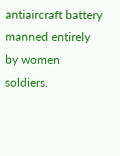antiaircraft battery manned entirely by women soldiers.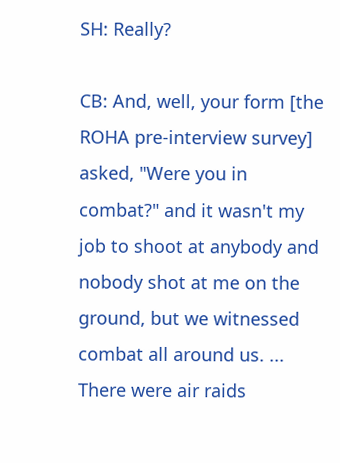SH: Really?

CB: And, well, your form [the ROHA pre-interview survey] asked, "Were you in combat?" and it wasn't my job to shoot at anybody and nobody shot at me on the ground, but we witnessed combat all around us. ... There were air raids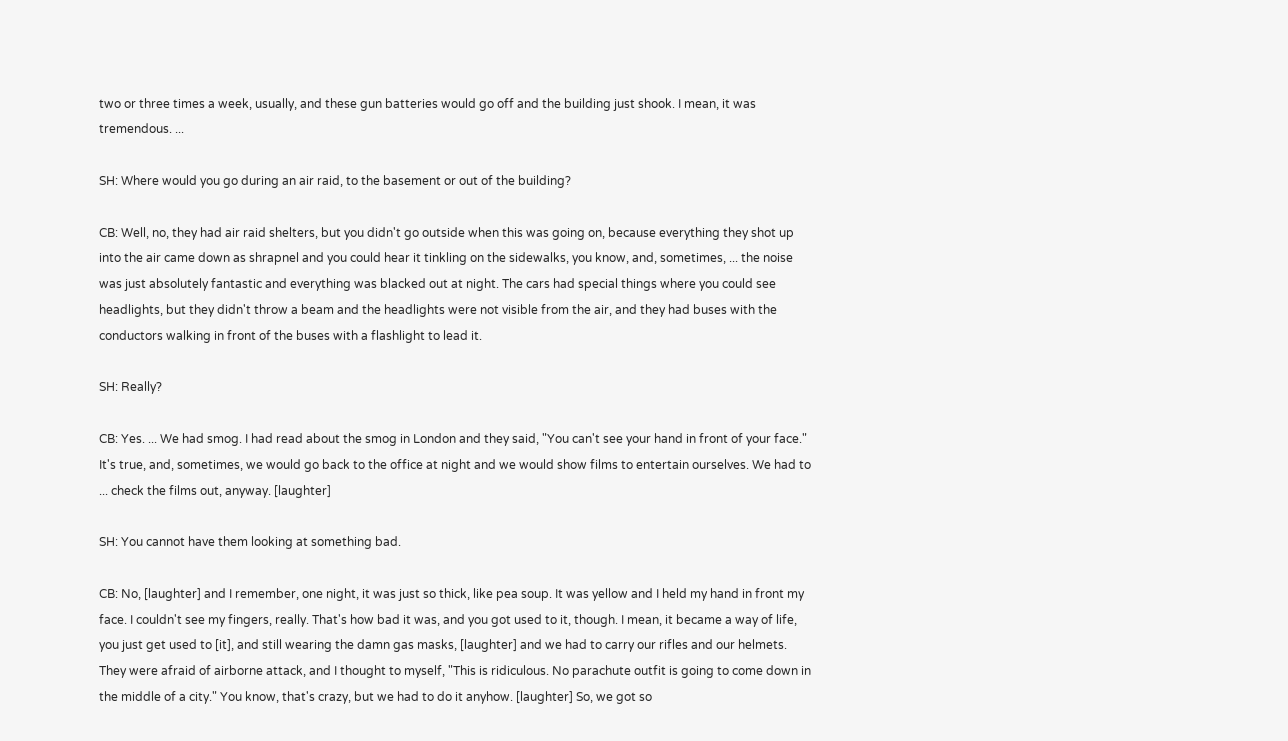two or three times a week, usually, and these gun batteries would go off and the building just shook. I mean, it was tremendous. ...

SH: Where would you go during an air raid, to the basement or out of the building?

CB: Well, no, they had air raid shelters, but you didn't go outside when this was going on, because everything they shot up into the air came down as shrapnel and you could hear it tinkling on the sidewalks, you know, and, sometimes, ... the noise was just absolutely fantastic and everything was blacked out at night. The cars had special things where you could see headlights, but they didn't throw a beam and the headlights were not visible from the air, and they had buses with the conductors walking in front of the buses with a flashlight to lead it.

SH: Really?

CB: Yes. ... We had smog. I had read about the smog in London and they said, "You can't see your hand in front of your face." It's true, and, sometimes, we would go back to the office at night and we would show films to entertain ourselves. We had to ... check the films out, anyway. [laughter]

SH: You cannot have them looking at something bad.

CB: No, [laughter] and I remember, one night, it was just so thick, like pea soup. It was yellow and I held my hand in front my face. I couldn't see my fingers, really. That's how bad it was, and you got used to it, though. I mean, it became a way of life, you just get used to [it], and still wearing the damn gas masks, [laughter] and we had to carry our rifles and our helmets. They were afraid of airborne attack, and I thought to myself, "This is ridiculous. No parachute outfit is going to come down in the middle of a city." You know, that's crazy, but we had to do it anyhow. [laughter] So, we got so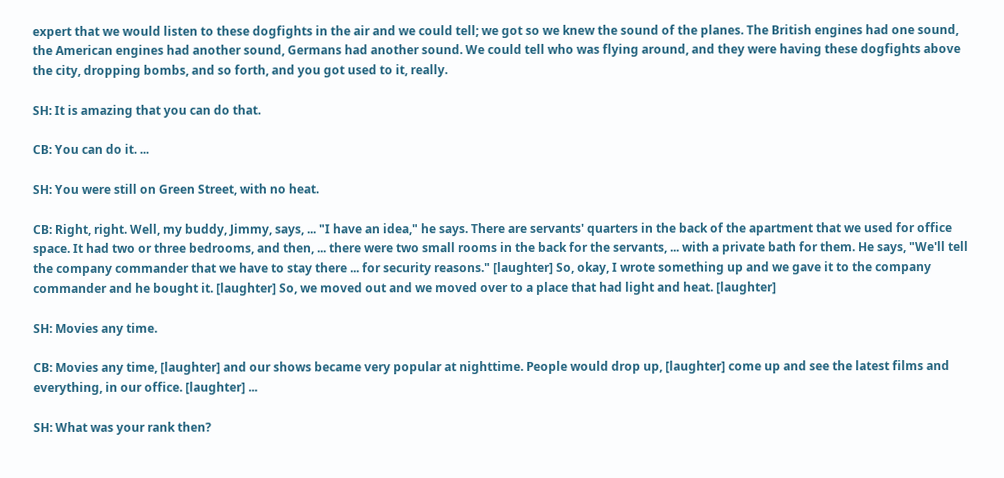expert that we would listen to these dogfights in the air and we could tell; we got so we knew the sound of the planes. The British engines had one sound, the American engines had another sound, Germans had another sound. We could tell who was flying around, and they were having these dogfights above the city, dropping bombs, and so forth, and you got used to it, really.

SH: It is amazing that you can do that.

CB: You can do it. ...

SH: You were still on Green Street, with no heat.

CB: Right, right. Well, my buddy, Jimmy, says, ... "I have an idea," he says. There are servants' quarters in the back of the apartment that we used for office space. It had two or three bedrooms, and then, ... there were two small rooms in the back for the servants, ... with a private bath for them. He says, "We'll tell the company commander that we have to stay there ... for security reasons." [laughter] So, okay, I wrote something up and we gave it to the company commander and he bought it. [laughter] So, we moved out and we moved over to a place that had light and heat. [laughter]

SH: Movies any time.

CB: Movies any time, [laughter] and our shows became very popular at nighttime. People would drop up, [laughter] come up and see the latest films and everything, in our office. [laughter] ...

SH: What was your rank then?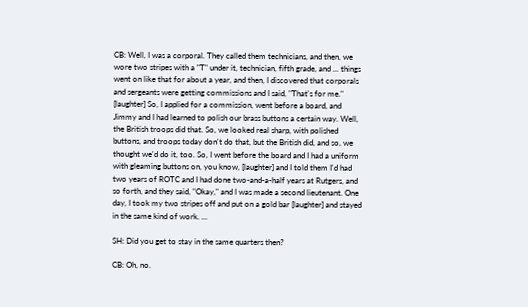CB: Well, I was a corporal. They called them technicians, and then, we wore two stripes with a "T" under it, technician, fifth grade, and ... things went on like that for about a year, and then, I discovered that corporals and sergeants were getting commissions and I said, "That's for me." [laughter] So, I applied for a commission, went before a board, and Jimmy and I had learned to polish our brass buttons a certain way. Well, the British troops did that. So, we looked real sharp, with polished buttons, and troops today don't do that, but the British did, and so, we thought we'd do it, too. So, I went before the board and I had a uniform with gleaming buttons on, you know, [laughter] and I told them I'd had two years of ROTC and I had done two-and-a-half years at Rutgers, and so forth, and they said, "Okay," and I was made a second lieutenant. One day, I took my two stripes off and put on a gold bar [laughter] and stayed in the same kind of work. ...

SH: Did you get to stay in the same quarters then?

CB: Oh, no.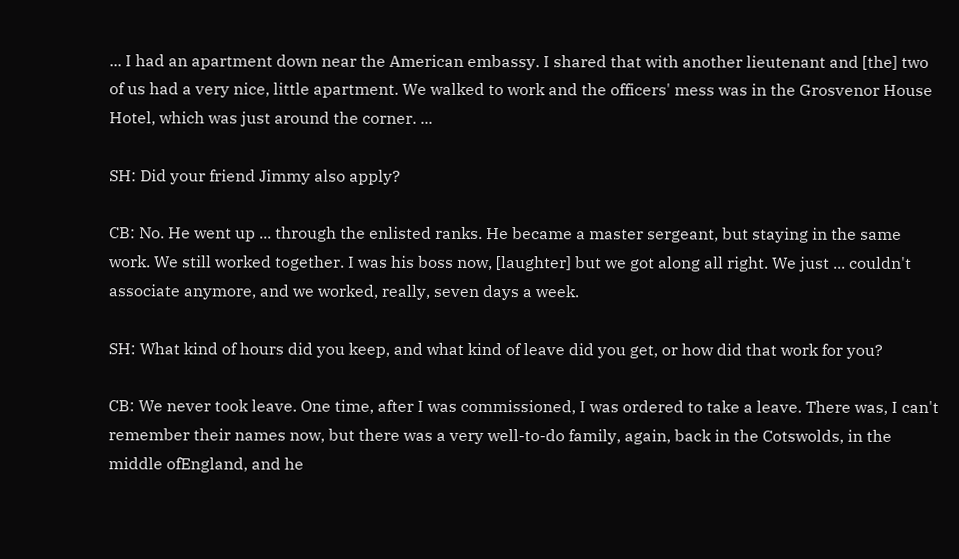... I had an apartment down near the American embassy. I shared that with another lieutenant and [the] two of us had a very nice, little apartment. We walked to work and the officers' mess was in the Grosvenor House Hotel, which was just around the corner. ...

SH: Did your friend Jimmy also apply?

CB: No. He went up ... through the enlisted ranks. He became a master sergeant, but staying in the same work. We still worked together. I was his boss now, [laughter] but we got along all right. We just ... couldn't associate anymore, and we worked, really, seven days a week.

SH: What kind of hours did you keep, and what kind of leave did you get, or how did that work for you?

CB: We never took leave. One time, after I was commissioned, I was ordered to take a leave. There was, I can't remember their names now, but there was a very well-to-do family, again, back in the Cotswolds, in the middle ofEngland, and he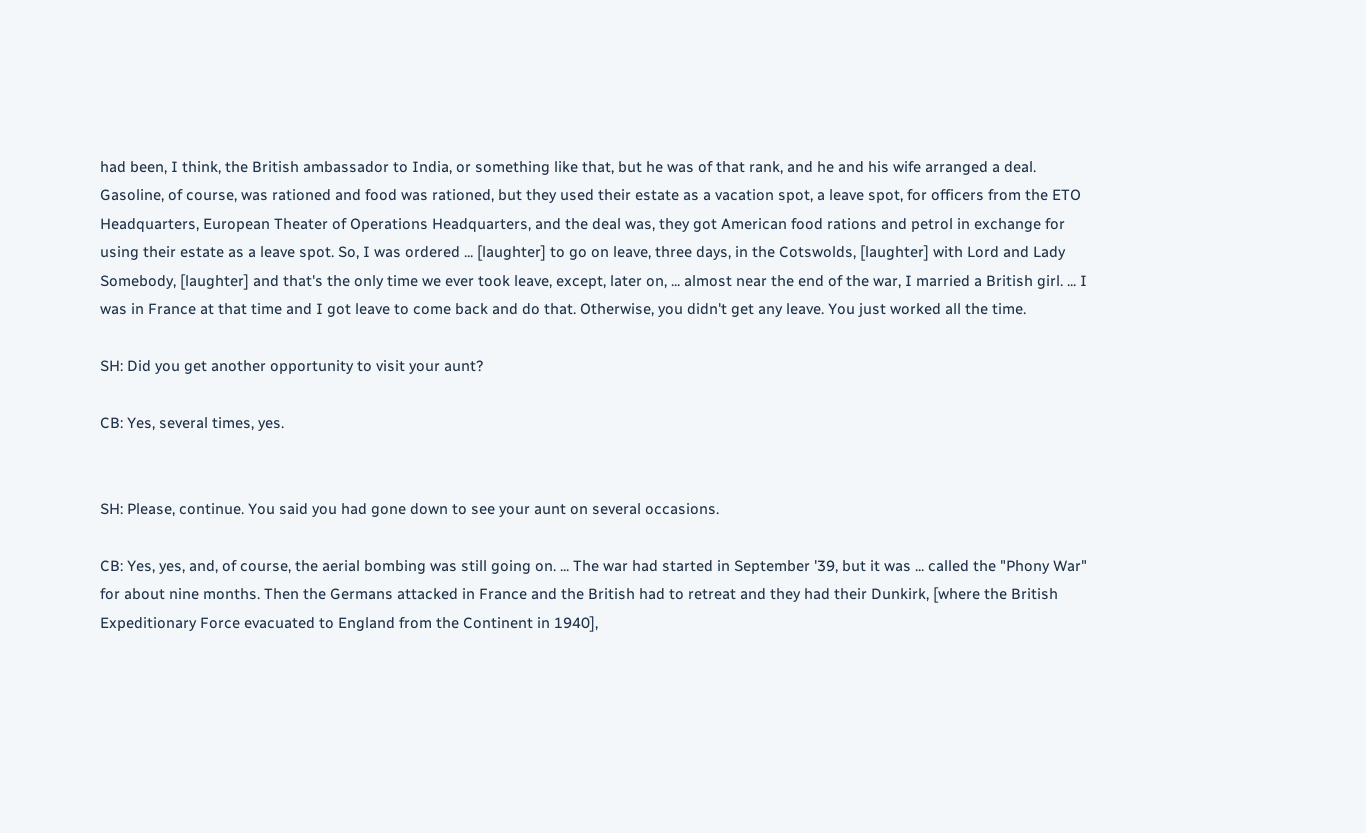had been, I think, the British ambassador to India, or something like that, but he was of that rank, and he and his wife arranged a deal. Gasoline, of course, was rationed and food was rationed, but they used their estate as a vacation spot, a leave spot, for officers from the ETO Headquarters, European Theater of Operations Headquarters, and the deal was, they got American food rations and petrol in exchange for using their estate as a leave spot. So, I was ordered ... [laughter] to go on leave, three days, in the Cotswolds, [laughter] with Lord and Lady Somebody, [laughter] and that's the only time we ever took leave, except, later on, ... almost near the end of the war, I married a British girl. ... I was in France at that time and I got leave to come back and do that. Otherwise, you didn't get any leave. You just worked all the time.

SH: Did you get another opportunity to visit your aunt?

CB: Yes, several times, yes.


SH: Please, continue. You said you had gone down to see your aunt on several occasions.

CB: Yes, yes, and, of course, the aerial bombing was still going on. ... The war had started in September '39, but it was ... called the "Phony War" for about nine months. Then the Germans attacked in France and the British had to retreat and they had their Dunkirk, [where the British Expeditionary Force evacuated to England from the Continent in 1940],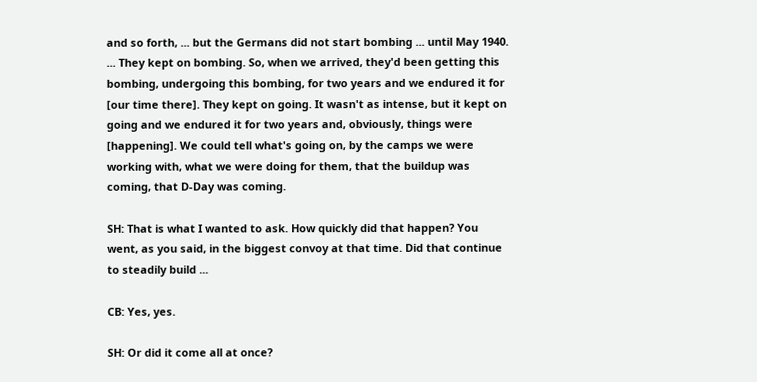and so forth, ... but the Germans did not start bombing ... until May 1940. ... They kept on bombing. So, when we arrived, they'd been getting this bombing, undergoing this bombing, for two years and we endured it for [our time there]. They kept on going. It wasn't as intense, but it kept on going and we endured it for two years and, obviously, things were [happening]. We could tell what's going on, by the camps we were working with, what we were doing for them, that the buildup was coming, that D-Day was coming.

SH: That is what I wanted to ask. How quickly did that happen? You went, as you said, in the biggest convoy at that time. Did that continue to steadily build ...

CB: Yes, yes.

SH: Or did it come all at once?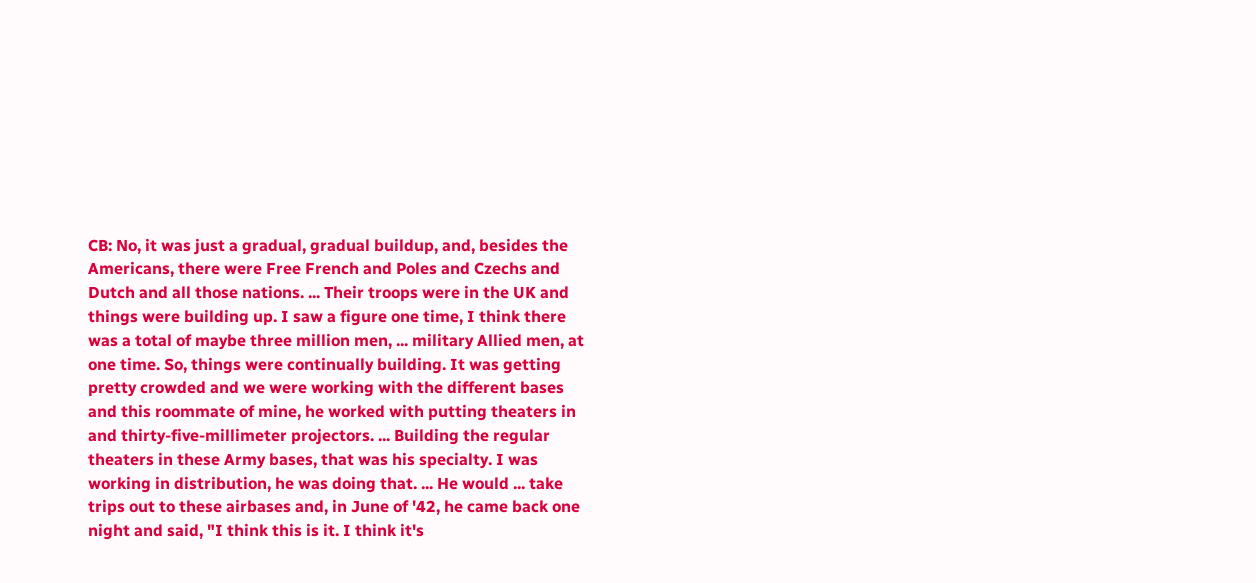CB: No, it was just a gradual, gradual buildup, and, besides the Americans, there were Free French and Poles and Czechs and Dutch and all those nations. ... Their troops were in the UK and things were building up. I saw a figure one time, I think there was a total of maybe three million men, ... military Allied men, at one time. So, things were continually building. It was getting pretty crowded and we were working with the different bases and this roommate of mine, he worked with putting theaters in and thirty-five-millimeter projectors. ... Building the regular theaters in these Army bases, that was his specialty. I was working in distribution, he was doing that. ... He would ... take trips out to these airbases and, in June of '42, he came back one night and said, "I think this is it. I think it's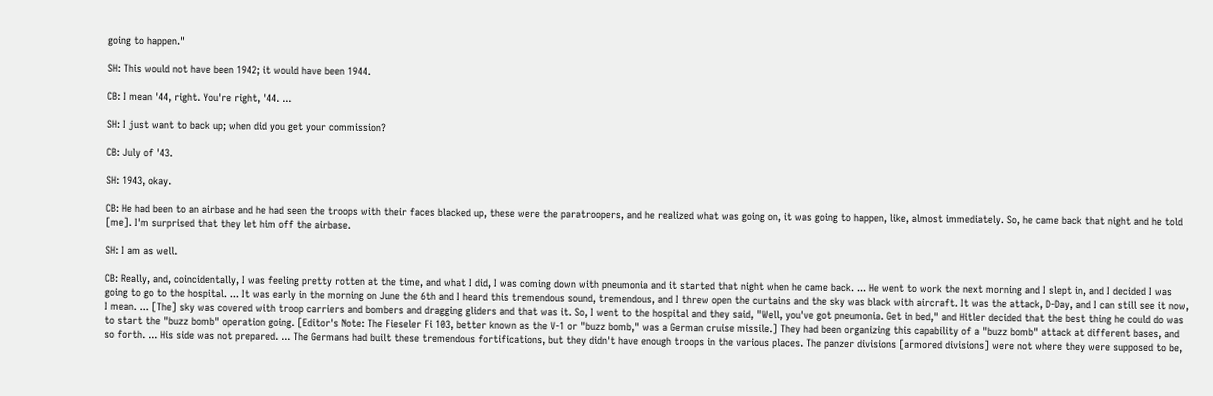going to happen."

SH: This would not have been 1942; it would have been 1944.

CB: I mean '44, right. You're right, '44. ...

SH: I just want to back up; when did you get your commission?

CB: July of '43.

SH: 1943, okay.

CB: He had been to an airbase and he had seen the troops with their faces blacked up, these were the paratroopers, and he realized what was going on, it was going to happen, like, almost immediately. So, he came back that night and he told [me]. I'm surprised that they let him off the airbase.

SH: I am as well.

CB: Really, and, coincidentally, I was feeling pretty rotten at the time, and what I did, I was coming down with pneumonia and it started that night when he came back. ... He went to work the next morning and I slept in, and I decided I was going to go to the hospital. ... It was early in the morning on June the 6th and I heard this tremendous sound, tremendous, and I threw open the curtains and the sky was black with aircraft. It was the attack, D-Day, and I can still see it now, I mean. ... [The] sky was covered with troop carriers and bombers and dragging gliders and that was it. So, I went to the hospital and they said, "Well, you've got pneumonia. Get in bed," and Hitler decided that the best thing he could do was to start the "buzz bomb" operation going. [Editor's Note: The Fieseler Fi 103, better known as the V-1 or "buzz bomb," was a German cruise missile.] They had been organizing this capability of a "buzz bomb" attack at different bases, and so forth. ... His side was not prepared. ... The Germans had built these tremendous fortifications, but they didn't have enough troops in the various places. The panzer divisions [armored divisions] were not where they were supposed to be,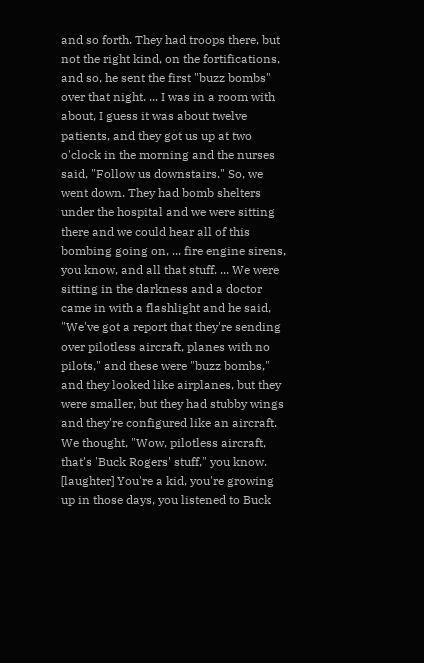and so forth. They had troops there, but not the right kind, on the fortifications, and so, he sent the first "buzz bombs" over that night. ... I was in a room with about, I guess it was about twelve patients, and they got us up at two o'clock in the morning and the nurses said, "Follow us downstairs." So, we went down. They had bomb shelters under the hospital and we were sitting there and we could hear all of this bombing going on, ... fire engine sirens, you know, and all that stuff. ... We were sitting in the darkness and a doctor came in with a flashlight and he said, "We've got a report that they're sending over pilotless aircraft, planes with no pilots," and these were "buzz bombs," and they looked like airplanes, but they were smaller, but they had stubby wings and they're configured like an aircraft. We thought, "Wow, pilotless aircraft, that's 'Buck Rogers' stuff," you know. [laughter] You're a kid, you're growing up in those days, you listened to Buck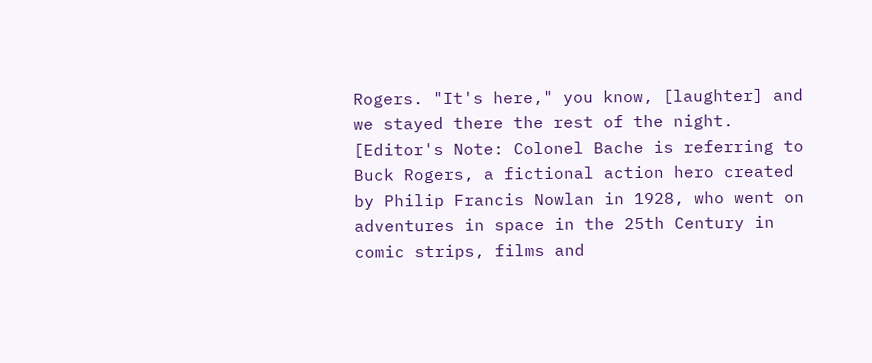Rogers. "It's here," you know, [laughter] and we stayed there the rest of the night. [Editor's Note: Colonel Bache is referring to Buck Rogers, a fictional action hero created by Philip Francis Nowlan in 1928, who went on adventures in space in the 25th Century in comic strips, films and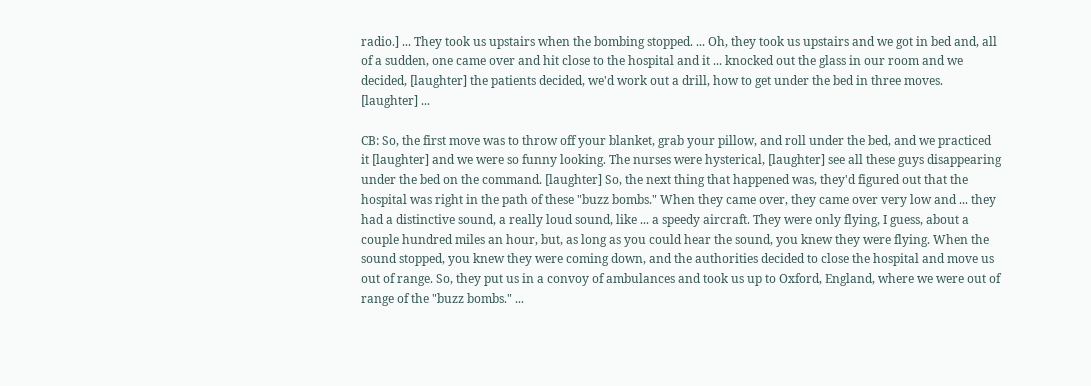radio.] ... They took us upstairs when the bombing stopped. ... Oh, they took us upstairs and we got in bed and, all of a sudden, one came over and hit close to the hospital and it ... knocked out the glass in our room and we decided, [laughter] the patients decided, we'd work out a drill, how to get under the bed in three moves. [laughter] ...

CB: So, the first move was to throw off your blanket, grab your pillow, and roll under the bed, and we practiced it [laughter] and we were so funny looking. The nurses were hysterical, [laughter] see all these guys disappearing under the bed on the command. [laughter] So, the next thing that happened was, they'd figured out that the hospital was right in the path of these "buzz bombs." When they came over, they came over very low and ... they had a distinctive sound, a really loud sound, like ... a speedy aircraft. They were only flying, I guess, about a couple hundred miles an hour, but, as long as you could hear the sound, you knew they were flying. When the sound stopped, you knew they were coming down, and the authorities decided to close the hospital and move us out of range. So, they put us in a convoy of ambulances and took us up to Oxford, England, where we were out of range of the "buzz bombs." ...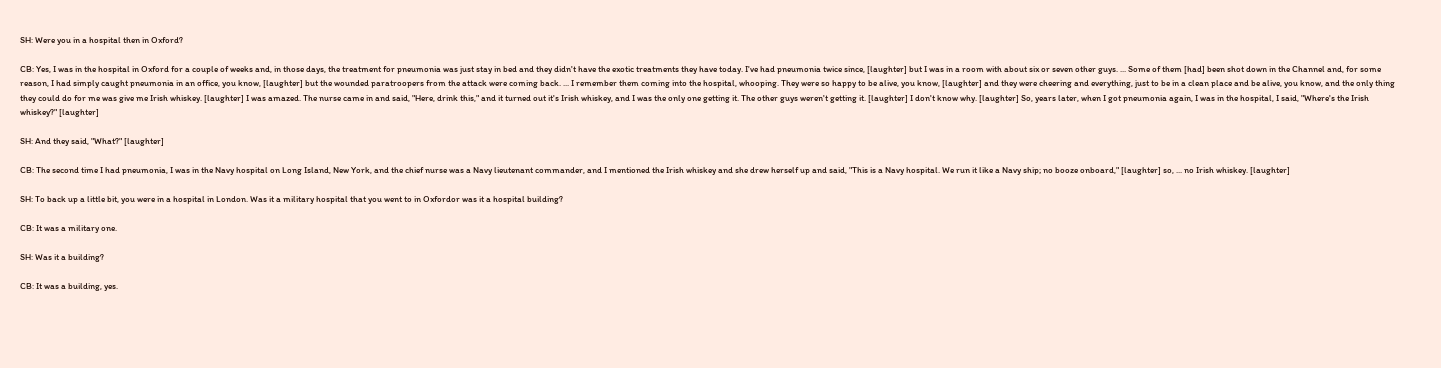SH: Were you in a hospital then in Oxford?

CB: Yes, I was in the hospital in Oxford for a couple of weeks and, in those days, the treatment for pneumonia was just stay in bed and they didn't have the exotic treatments they have today. I've had pneumonia twice since, [laughter] but I was in a room with about six or seven other guys. ... Some of them [had] been shot down in the Channel and, for some reason, I had simply caught pneumonia in an office, you know, [laughter] but the wounded paratroopers from the attack were coming back. ... I remember them coming into the hospital, whooping. They were so happy to be alive, you know, [laughter] and they were cheering and everything, just to be in a clean place and be alive, you know, and the only thing they could do for me was give me Irish whiskey. [laughter] I was amazed. The nurse came in and said, "Here, drink this," and it turned out it's Irish whiskey, and I was the only one getting it. The other guys weren't getting it. [laughter] I don't know why. [laughter] So, years later, when I got pneumonia again, I was in the hospital, I said, "Where's the Irish whiskey?" [laughter]

SH: And they said, "What?" [laughter]

CB: The second time I had pneumonia, I was in the Navy hospital on Long Island, New York, and the chief nurse was a Navy lieutenant commander, and I mentioned the Irish whiskey and she drew herself up and said, "This is a Navy hospital. We run it like a Navy ship; no booze onboard," [laughter] so, ... no Irish whiskey. [laughter]

SH: To back up a little bit, you were in a hospital in London. Was it a military hospital that you went to in Oxfordor was it a hospital building?

CB: It was a military one.

SH: Was it a building?

CB: It was a building, yes.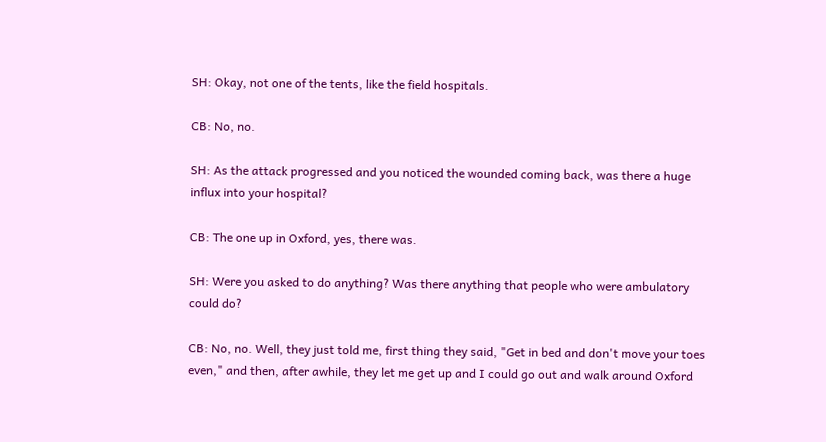SH: Okay, not one of the tents, like the field hospitals.

CB: No, no.

SH: As the attack progressed and you noticed the wounded coming back, was there a huge influx into your hospital?

CB: The one up in Oxford, yes, there was.

SH: Were you asked to do anything? Was there anything that people who were ambulatory could do?

CB: No, no. Well, they just told me, first thing they said, "Get in bed and don't move your toes even," and then, after awhile, they let me get up and I could go out and walk around Oxford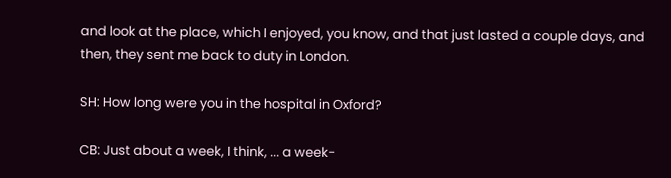and look at the place, which I enjoyed, you know, and that just lasted a couple days, and then, they sent me back to duty in London.

SH: How long were you in the hospital in Oxford?

CB: Just about a week, I think, ... a week-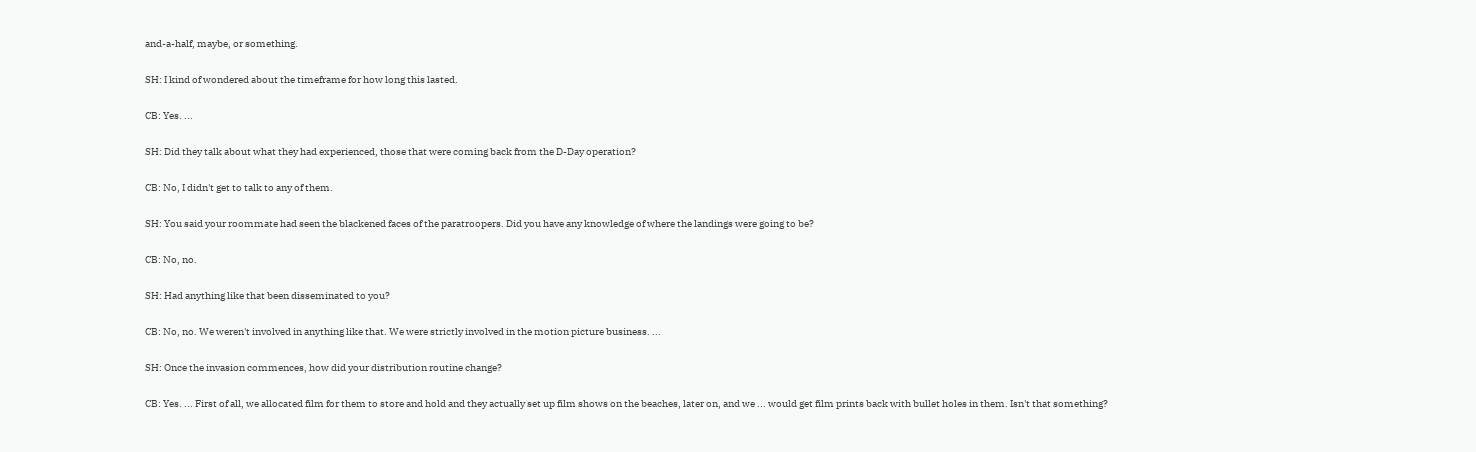and-a-half, maybe, or something.

SH: I kind of wondered about the timeframe for how long this lasted.

CB: Yes. ...

SH: Did they talk about what they had experienced, those that were coming back from the D-Day operation?

CB: No, I didn't get to talk to any of them.

SH: You said your roommate had seen the blackened faces of the paratroopers. Did you have any knowledge of where the landings were going to be?

CB: No, no.

SH: Had anything like that been disseminated to you?

CB: No, no. We weren't involved in anything like that. We were strictly involved in the motion picture business. ...

SH: Once the invasion commences, how did your distribution routine change?

CB: Yes. ... First of all, we allocated film for them to store and hold and they actually set up film shows on the beaches, later on, and we ... would get film prints back with bullet holes in them. Isn't that something?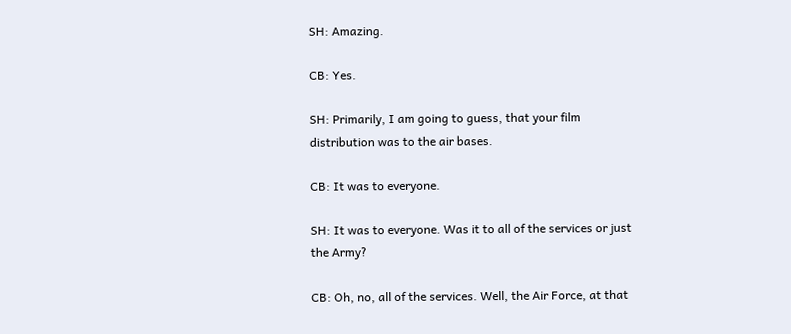SH: Amazing.

CB: Yes.

SH: Primarily, I am going to guess, that your film distribution was to the air bases.

CB: It was to everyone.

SH: It was to everyone. Was it to all of the services or just the Army?

CB: Oh, no, all of the services. Well, the Air Force, at that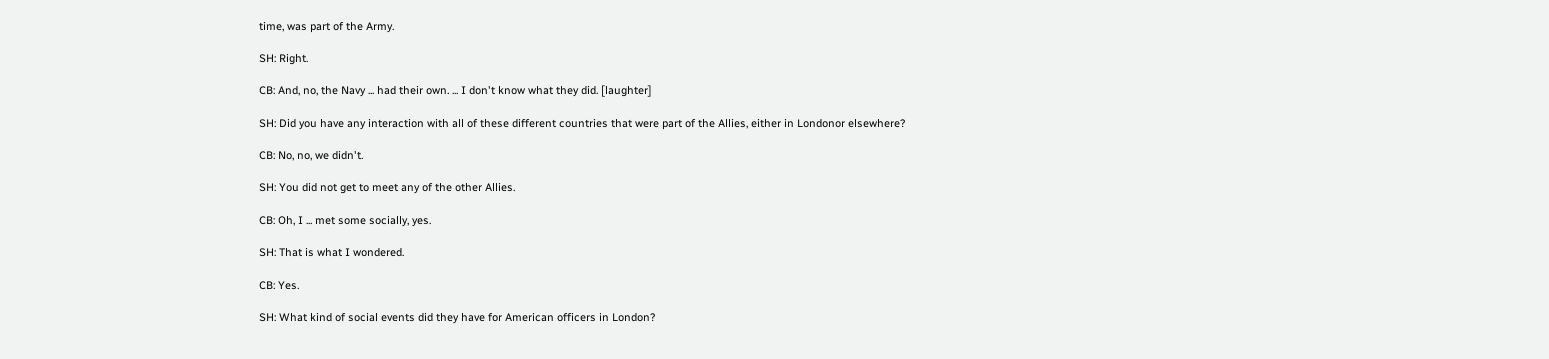time, was part of the Army.

SH: Right.

CB: And, no, the Navy ... had their own. ... I don't know what they did. [laughter]

SH: Did you have any interaction with all of these different countries that were part of the Allies, either in Londonor elsewhere?

CB: No, no, we didn't.

SH: You did not get to meet any of the other Allies.

CB: Oh, I ... met some socially, yes.

SH: That is what I wondered.

CB: Yes.

SH: What kind of social events did they have for American officers in London?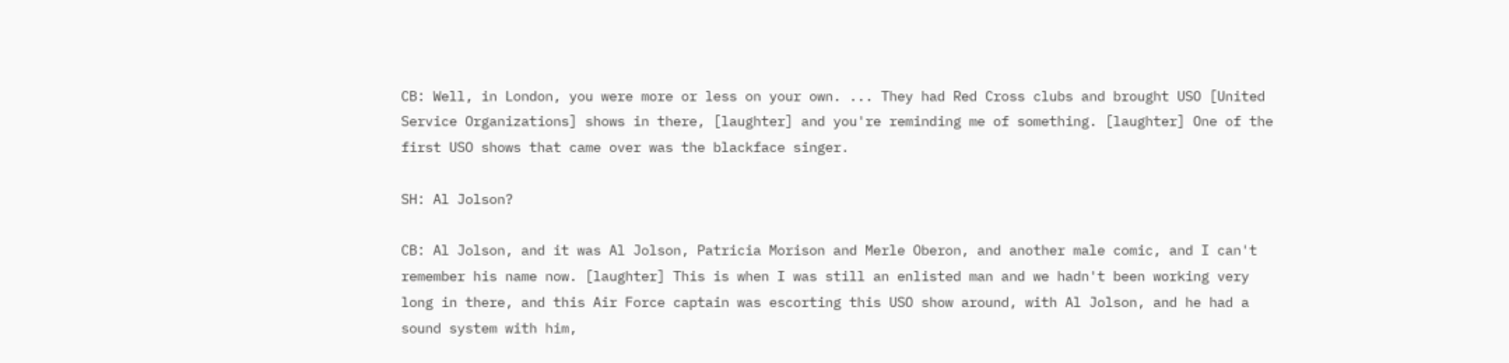CB: Well, in London, you were more or less on your own. ... They had Red Cross clubs and brought USO [United Service Organizations] shows in there, [laughter] and you're reminding me of something. [laughter] One of the first USO shows that came over was the blackface singer.

SH: Al Jolson?

CB: Al Jolson, and it was Al Jolson, Patricia Morison and Merle Oberon, and another male comic, and I can't remember his name now. [laughter] This is when I was still an enlisted man and we hadn't been working very long in there, and this Air Force captain was escorting this USO show around, with Al Jolson, and he had a sound system with him,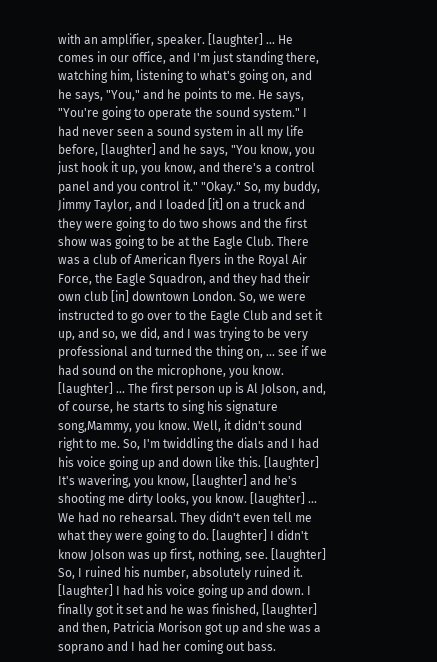with an amplifier, speaker. [laughter] ... He comes in our office, and I'm just standing there, watching him, listening to what's going on, and he says, "You," and he points to me. He says, "You're going to operate the sound system." I had never seen a sound system in all my life before, [laughter] and he says, "You know, you just hook it up, you know, and there's a control panel and you control it." "Okay." So, my buddy, Jimmy Taylor, and I loaded [it] on a truck and they were going to do two shows and the first show was going to be at the Eagle Club. There was a club of American flyers in the Royal Air Force, the Eagle Squadron, and they had their own club [in] downtown London. So, we were instructed to go over to the Eagle Club and set it up, and so, we did, and I was trying to be very professional and turned the thing on, ... see if we had sound on the microphone, you know. [laughter] ... The first person up is Al Jolson, and, of course, he starts to sing his signature song,Mammy, you know. Well, it didn't sound right to me. So, I'm twiddling the dials and I had his voice going up and down like this. [laughter] It's wavering, you know, [laughter] and he's shooting me dirty looks, you know. [laughter] ... We had no rehearsal. They didn't even tell me what they were going to do. [laughter] I didn't know Jolson was up first, nothing, see. [laughter] So, I ruined his number, absolutely ruined it. [laughter] I had his voice going up and down. I finally got it set and he was finished, [laughter] and then, Patricia Morison got up and she was a soprano and I had her coming out bass.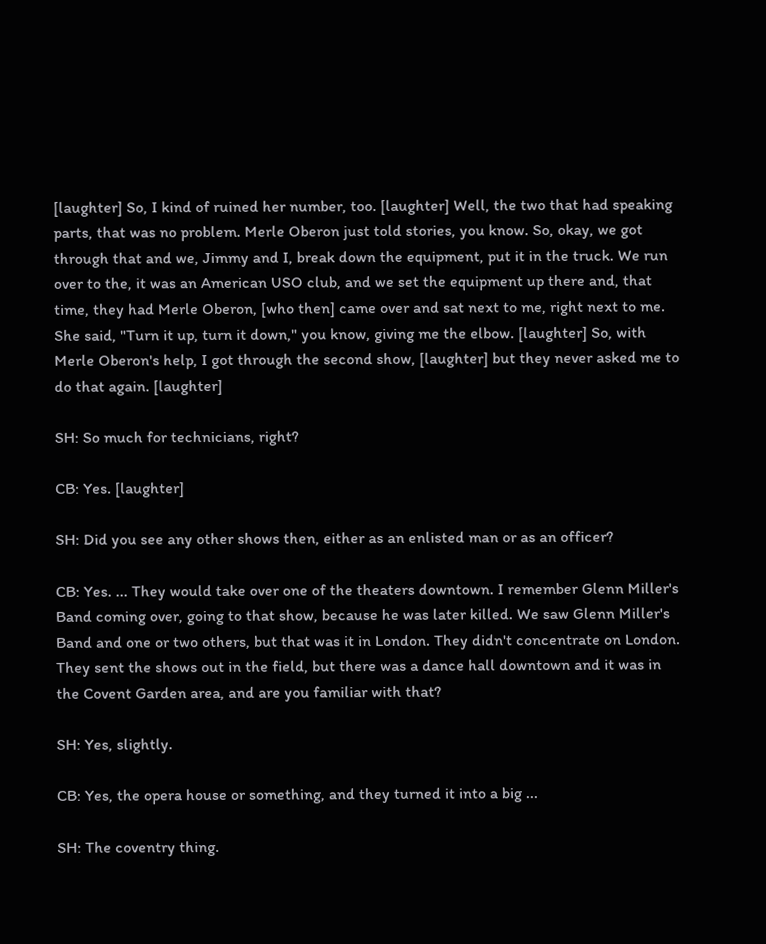[laughter] So, I kind of ruined her number, too. [laughter] Well, the two that had speaking parts, that was no problem. Merle Oberon just told stories, you know. So, okay, we got through that and we, Jimmy and I, break down the equipment, put it in the truck. We run over to the, it was an American USO club, and we set the equipment up there and, that time, they had Merle Oberon, [who then] came over and sat next to me, right next to me. She said, "Turn it up, turn it down," you know, giving me the elbow. [laughter] So, with Merle Oberon's help, I got through the second show, [laughter] but they never asked me to do that again. [laughter]

SH: So much for technicians, right?

CB: Yes. [laughter]

SH: Did you see any other shows then, either as an enlisted man or as an officer?

CB: Yes. ... They would take over one of the theaters downtown. I remember Glenn Miller's Band coming over, going to that show, because he was later killed. We saw Glenn Miller's Band and one or two others, but that was it in London. They didn't concentrate on London. They sent the shows out in the field, but there was a dance hall downtown and it was in the Covent Garden area, and are you familiar with that?

SH: Yes, slightly.

CB: Yes, the opera house or something, and they turned it into a big ...

SH: The coventry thing.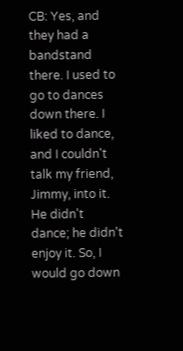CB: Yes, and they had a bandstand there. I used to go to dances down there. I liked to dance, and I couldn't talk my friend, Jimmy, into it. He didn't dance; he didn't enjoy it. So, I would go down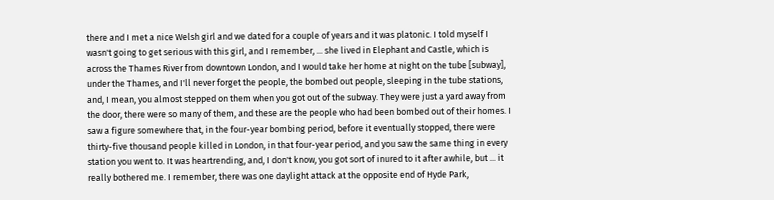there and I met a nice Welsh girl and we dated for a couple of years and it was platonic. I told myself I wasn't going to get serious with this girl, and I remember, ... she lived in Elephant and Castle, which is across the Thames River from downtown London, and I would take her home at night on the tube [subway], under the Thames, and I'll never forget the people, the bombed out people, sleeping in the tube stations, and, I mean, you almost stepped on them when you got out of the subway. They were just a yard away from the door, there were so many of them, and these are the people who had been bombed out of their homes. I saw a figure somewhere that, in the four-year bombing period, before it eventually stopped, there were thirty-five thousand people killed in London, in that four-year period, and you saw the same thing in every station you went to. It was heartrending, and, I don't know, you got sort of inured to it after awhile, but ... it really bothered me. I remember, there was one daylight attack at the opposite end of Hyde Park,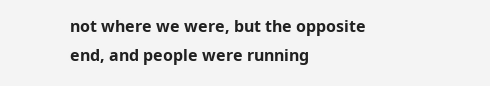not where we were, but the opposite end, and people were running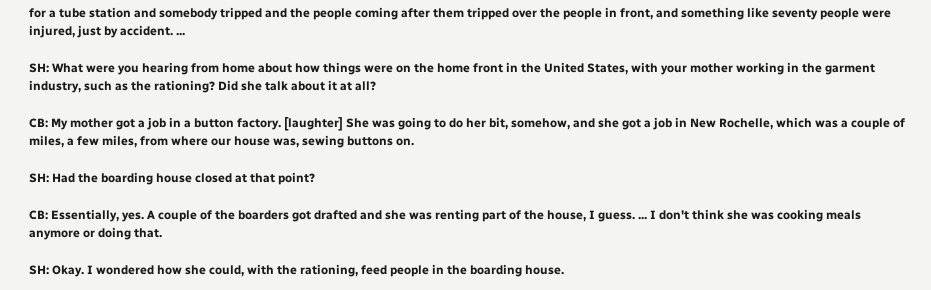for a tube station and somebody tripped and the people coming after them tripped over the people in front, and something like seventy people were injured, just by accident. ...

SH: What were you hearing from home about how things were on the home front in the United States, with your mother working in the garment industry, such as the rationing? Did she talk about it at all?

CB: My mother got a job in a button factory. [laughter] She was going to do her bit, somehow, and she got a job in New Rochelle, which was a couple of miles, a few miles, from where our house was, sewing buttons on.

SH: Had the boarding house closed at that point?

CB: Essentially, yes. A couple of the boarders got drafted and she was renting part of the house, I guess. ... I don't think she was cooking meals anymore or doing that.

SH: Okay. I wondered how she could, with the rationing, feed people in the boarding house.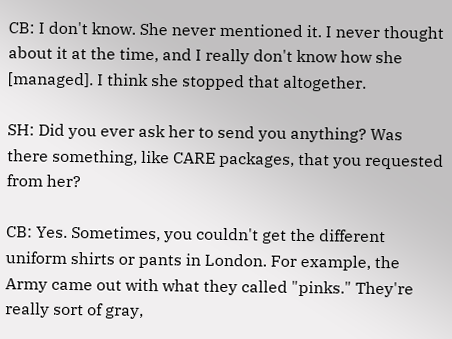CB: I don't know. She never mentioned it. I never thought about it at the time, and I really don't know how she [managed]. I think she stopped that altogether.

SH: Did you ever ask her to send you anything? Was there something, like CARE packages, that you requested from her?

CB: Yes. Sometimes, you couldn't get the different uniform shirts or pants in London. For example, the Army came out with what they called "pinks." They're really sort of gray,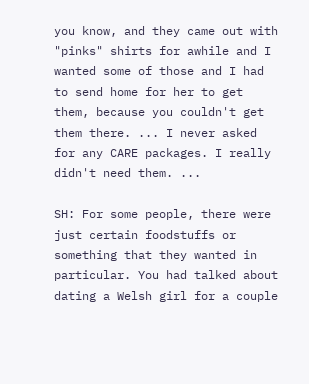you know, and they came out with "pinks" shirts for awhile and I wanted some of those and I had to send home for her to get them, because you couldn't get them there. ... I never asked for any CARE packages. I really didn't need them. ...

SH: For some people, there were just certain foodstuffs or something that they wanted in particular. You had talked about dating a Welsh girl for a couple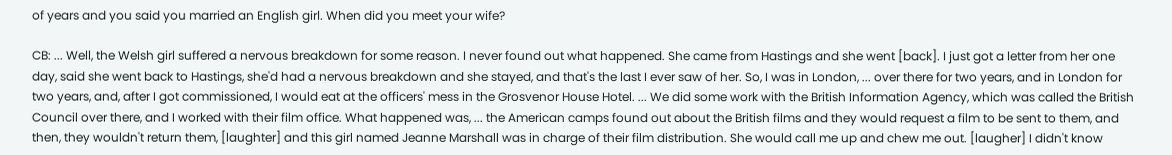of years and you said you married an English girl. When did you meet your wife?

CB: ... Well, the Welsh girl suffered a nervous breakdown for some reason. I never found out what happened. She came from Hastings and she went [back]. I just got a letter from her one day, said she went back to Hastings, she'd had a nervous breakdown and she stayed, and that's the last I ever saw of her. So, I was in London, ... over there for two years, and in London for two years, and, after I got commissioned, I would eat at the officers' mess in the Grosvenor House Hotel. ... We did some work with the British Information Agency, which was called the British Council over there, and I worked with their film office. What happened was, ... the American camps found out about the British films and they would request a film to be sent to them, and then, they wouldn't return them, [laughter] and this girl named Jeanne Marshall was in charge of their film distribution. She would call me up and chew me out. [laugher] I didn't know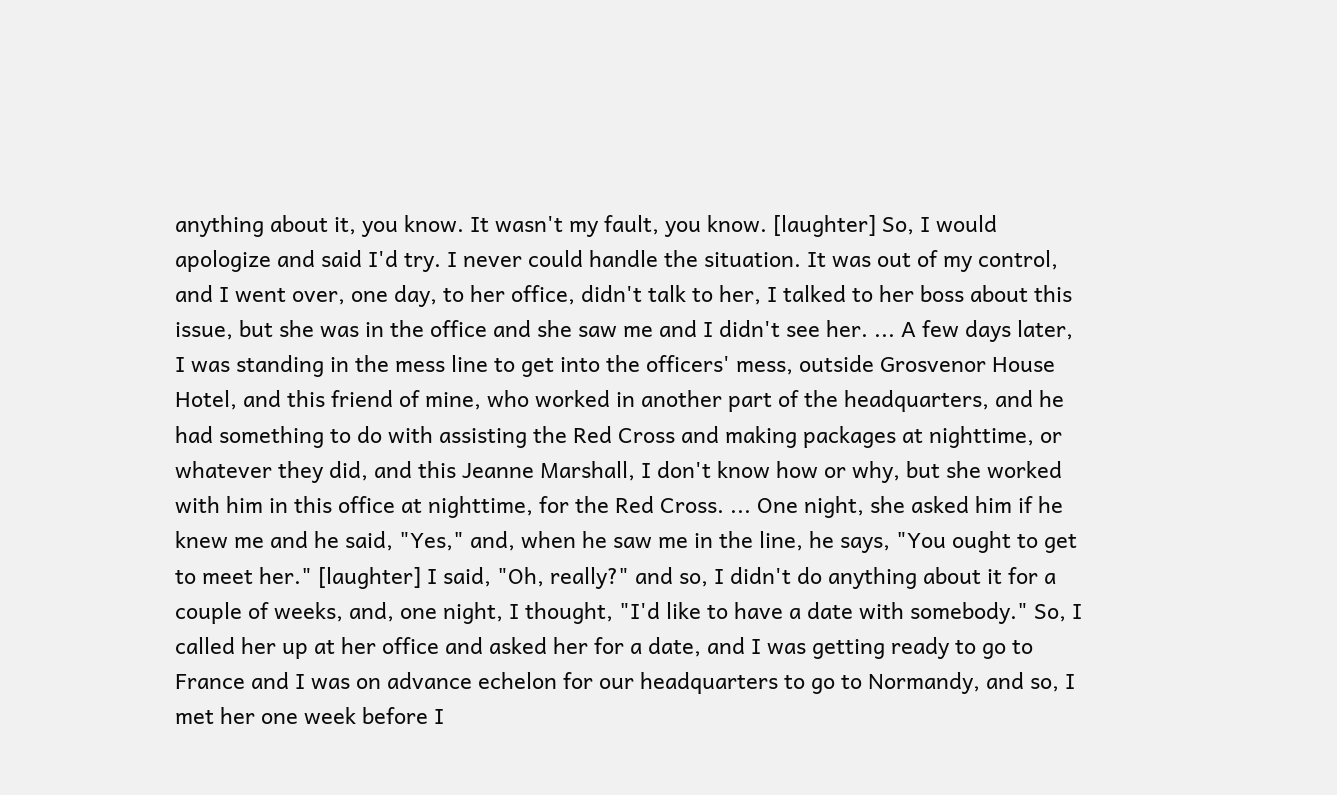anything about it, you know. It wasn't my fault, you know. [laughter] So, I would apologize and said I'd try. I never could handle the situation. It was out of my control, and I went over, one day, to her office, didn't talk to her, I talked to her boss about this issue, but she was in the office and she saw me and I didn't see her. ... A few days later, I was standing in the mess line to get into the officers' mess, outside Grosvenor House Hotel, and this friend of mine, who worked in another part of the headquarters, and he had something to do with assisting the Red Cross and making packages at nighttime, or whatever they did, and this Jeanne Marshall, I don't know how or why, but she worked with him in this office at nighttime, for the Red Cross. ... One night, she asked him if he knew me and he said, "Yes," and, when he saw me in the line, he says, "You ought to get to meet her." [laughter] I said, "Oh, really?" and so, I didn't do anything about it for a couple of weeks, and, one night, I thought, "I'd like to have a date with somebody." So, I called her up at her office and asked her for a date, and I was getting ready to go to France and I was on advance echelon for our headquarters to go to Normandy, and so, I met her one week before I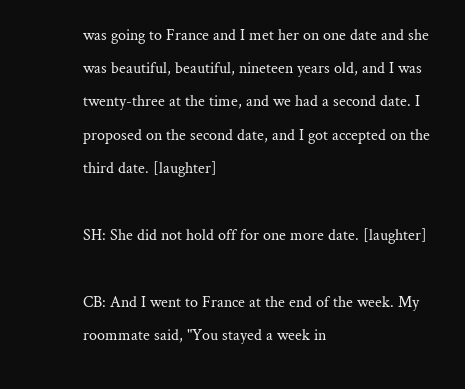was going to France and I met her on one date and she was beautiful, beautiful, nineteen years old, and I was twenty-three at the time, and we had a second date. I proposed on the second date, and I got accepted on the third date. [laughter]

SH: She did not hold off for one more date. [laughter]

CB: And I went to France at the end of the week. My roommate said, "You stayed a week in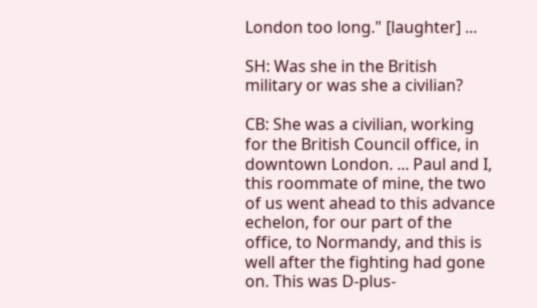London too long." [laughter] ...

SH: Was she in the British military or was she a civilian?

CB: She was a civilian, working for the British Council office, in downtown London. ... Paul and I, this roommate of mine, the two of us went ahead to this advance echelon, for our part of the office, to Normandy, and this is well after the fighting had gone on. This was D-plus-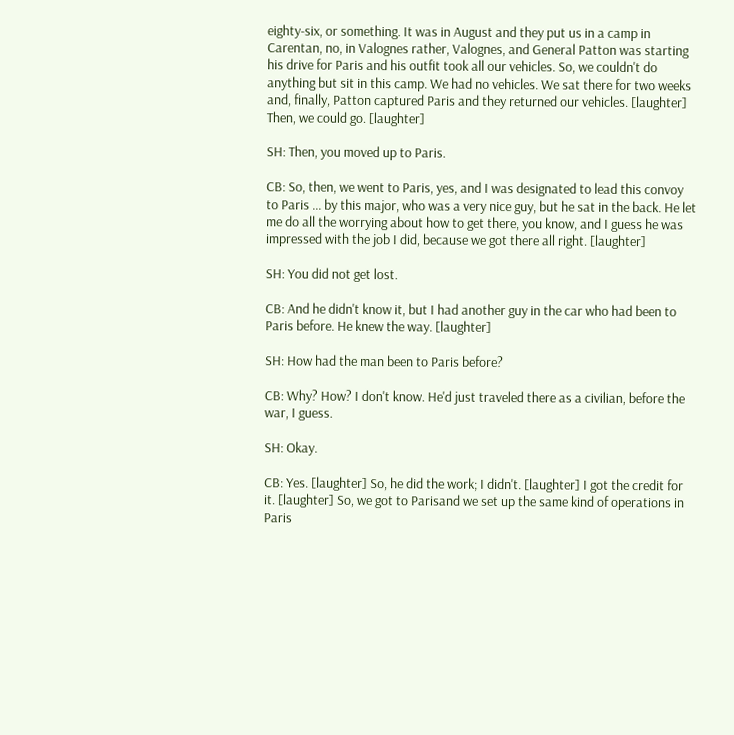eighty-six, or something. It was in August and they put us in a camp in Carentan, no, in Valognes rather, Valognes, and General Patton was starting his drive for Paris and his outfit took all our vehicles. So, we couldn't do anything but sit in this camp. We had no vehicles. We sat there for two weeks and, finally, Patton captured Paris and they returned our vehicles. [laughter] Then, we could go. [laughter]

SH: Then, you moved up to Paris.

CB: So, then, we went to Paris, yes, and I was designated to lead this convoy to Paris ... by this major, who was a very nice guy, but he sat in the back. He let me do all the worrying about how to get there, you know, and I guess he was impressed with the job I did, because we got there all right. [laughter]

SH: You did not get lost.

CB: And he didn't know it, but I had another guy in the car who had been to Paris before. He knew the way. [laughter]

SH: How had the man been to Paris before?

CB: Why? How? I don't know. He'd just traveled there as a civilian, before the war, I guess.

SH: Okay.

CB: Yes. [laughter] So, he did the work; I didn't. [laughter] I got the credit for it. [laughter] So, we got to Parisand we set up the same kind of operations in Paris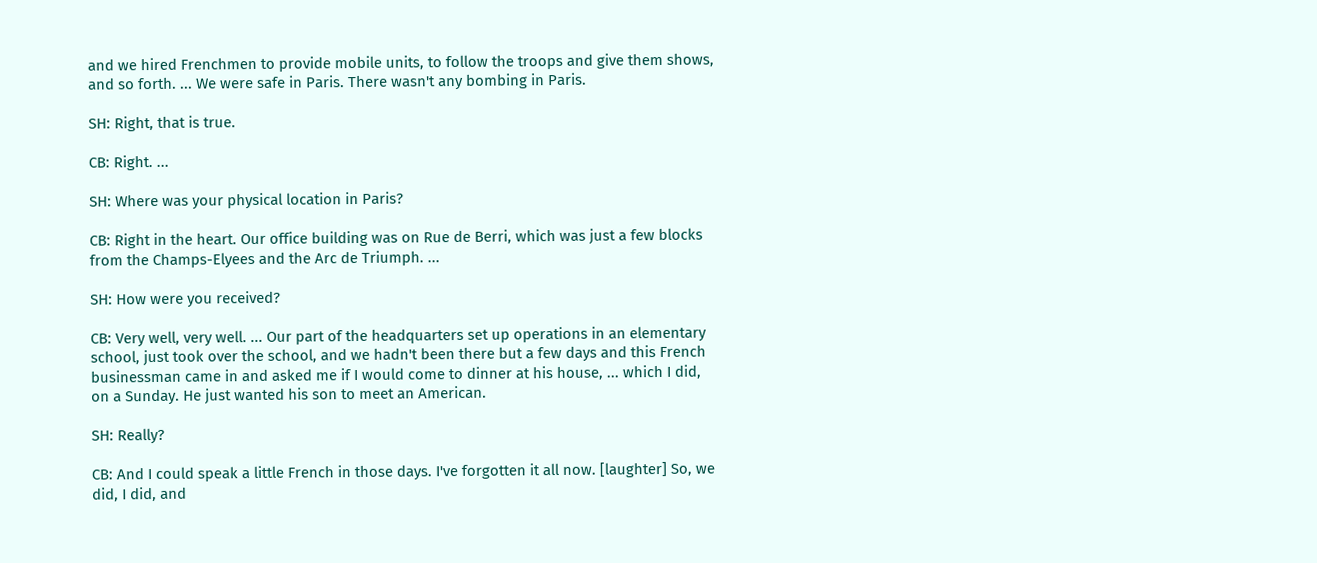and we hired Frenchmen to provide mobile units, to follow the troops and give them shows, and so forth. ... We were safe in Paris. There wasn't any bombing in Paris.

SH: Right, that is true.

CB: Right. ...

SH: Where was your physical location in Paris?

CB: Right in the heart. Our office building was on Rue de Berri, which was just a few blocks from the Champs-Elyees and the Arc de Triumph. ...

SH: How were you received?

CB: Very well, very well. ... Our part of the headquarters set up operations in an elementary school, just took over the school, and we hadn't been there but a few days and this French businessman came in and asked me if I would come to dinner at his house, ... which I did, on a Sunday. He just wanted his son to meet an American.

SH: Really?

CB: And I could speak a little French in those days. I've forgotten it all now. [laughter] So, we did, I did, and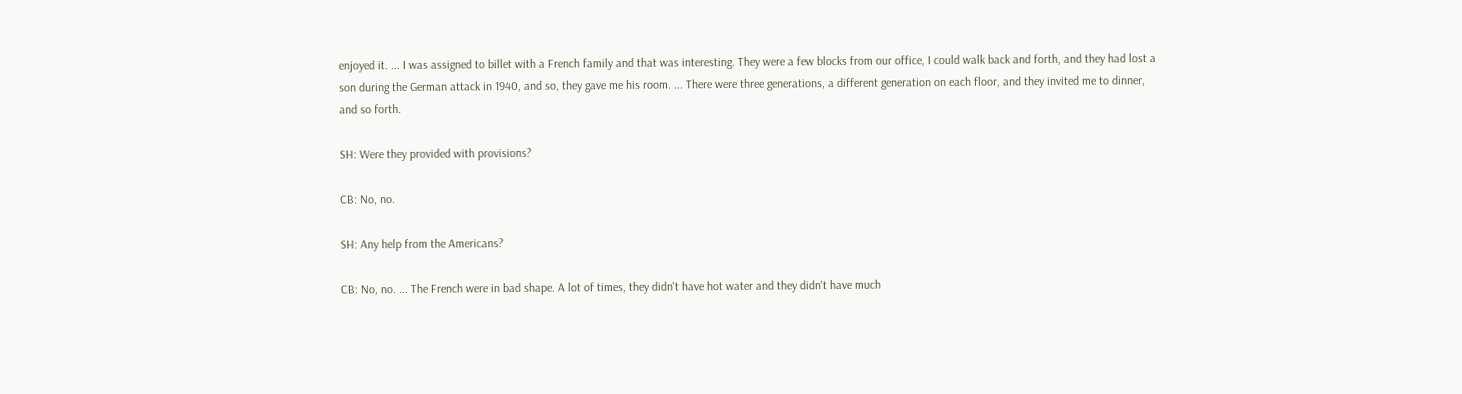enjoyed it. ... I was assigned to billet with a French family and that was interesting. They were a few blocks from our office, I could walk back and forth, and they had lost a son during the German attack in 1940, and so, they gave me his room. ... There were three generations, a different generation on each floor, and they invited me to dinner, and so forth.

SH: Were they provided with provisions?

CB: No, no.

SH: Any help from the Americans?

CB: No, no. ... The French were in bad shape. A lot of times, they didn't have hot water and they didn't have much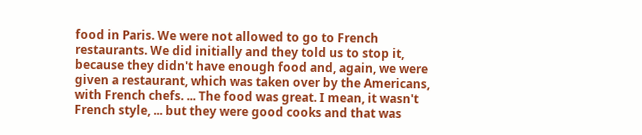food in Paris. We were not allowed to go to French restaurants. We did initially and they told us to stop it, because they didn't have enough food and, again, we were given a restaurant, which was taken over by the Americans, with French chefs. ... The food was great. I mean, it wasn't French style, ... but they were good cooks and that was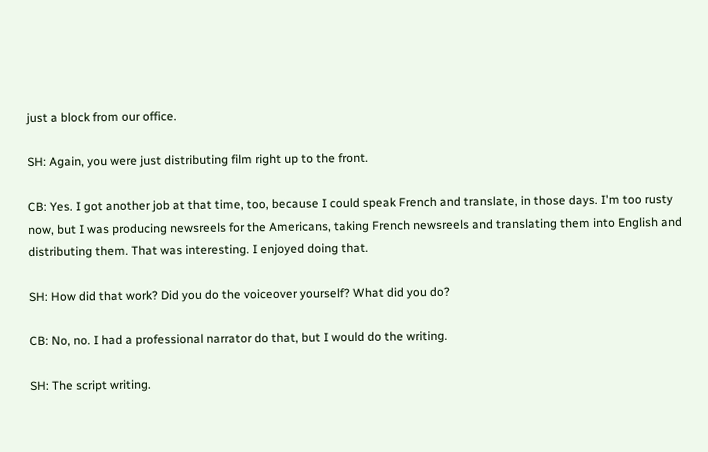just a block from our office.

SH: Again, you were just distributing film right up to the front.

CB: Yes. I got another job at that time, too, because I could speak French and translate, in those days. I'm too rusty now, but I was producing newsreels for the Americans, taking French newsreels and translating them into English and distributing them. That was interesting. I enjoyed doing that.

SH: How did that work? Did you do the voiceover yourself? What did you do?

CB: No, no. I had a professional narrator do that, but I would do the writing.

SH: The script writing.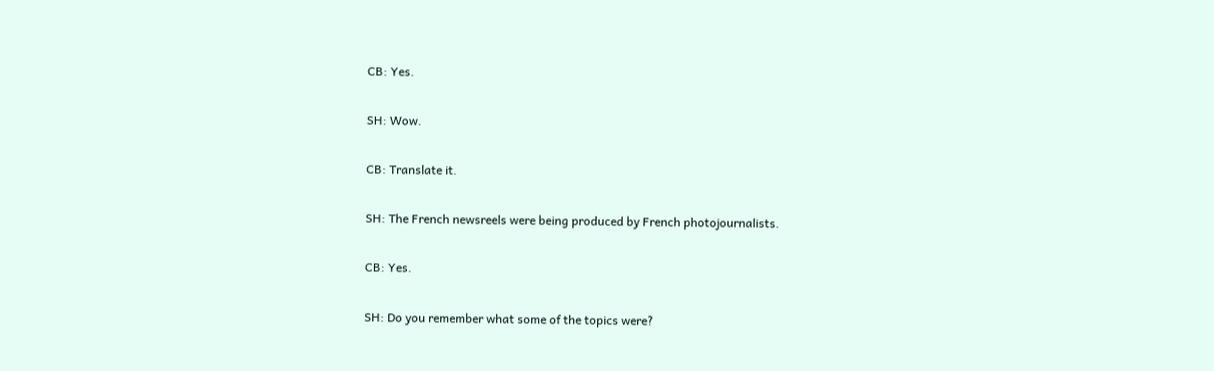CB: Yes.

SH: Wow.

CB: Translate it.

SH: The French newsreels were being produced by French photojournalists.

CB: Yes.

SH: Do you remember what some of the topics were?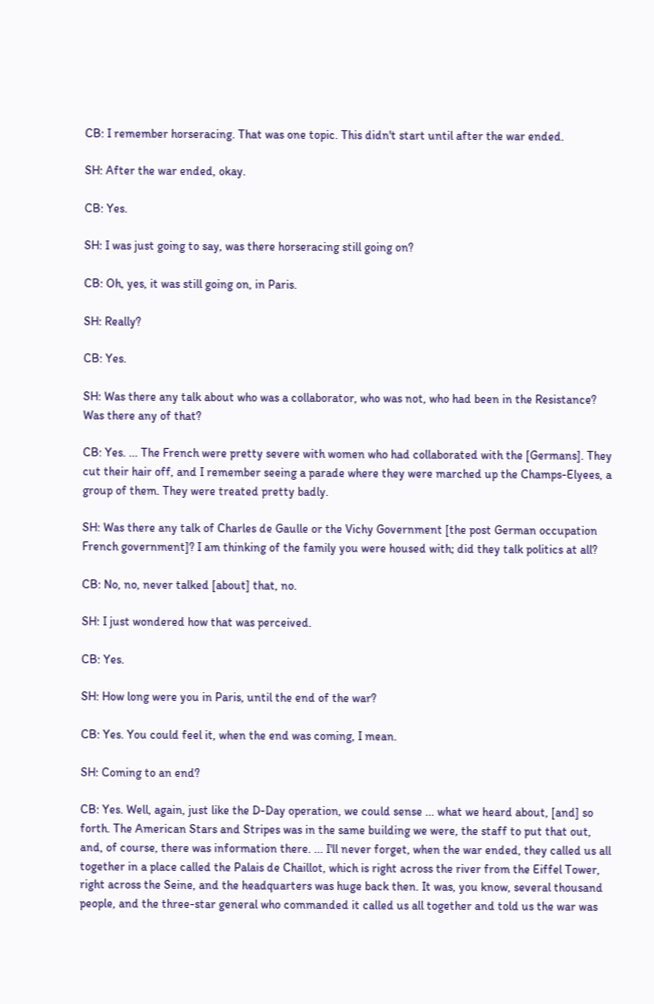CB: I remember horseracing. That was one topic. This didn't start until after the war ended.

SH: After the war ended, okay.

CB: Yes.

SH: I was just going to say, was there horseracing still going on?

CB: Oh, yes, it was still going on, in Paris.

SH: Really?

CB: Yes.

SH: Was there any talk about who was a collaborator, who was not, who had been in the Resistance? Was there any of that?

CB: Yes. ... The French were pretty severe with women who had collaborated with the [Germans]. They cut their hair off, and I remember seeing a parade where they were marched up the Champs-Elyees, a group of them. They were treated pretty badly.

SH: Was there any talk of Charles de Gaulle or the Vichy Government [the post German occupation French government]? I am thinking of the family you were housed with; did they talk politics at all?

CB: No, no, never talked [about] that, no.

SH: I just wondered how that was perceived.

CB: Yes.

SH: How long were you in Paris, until the end of the war?

CB: Yes. You could feel it, when the end was coming, I mean.

SH: Coming to an end?

CB: Yes. Well, again, just like the D-Day operation, we could sense ... what we heard about, [and] so forth. The American Stars and Stripes was in the same building we were, the staff to put that out, and, of course, there was information there. ... I'll never forget, when the war ended, they called us all together in a place called the Palais de Chaillot, which is right across the river from the Eiffel Tower, right across the Seine, and the headquarters was huge back then. It was, you know, several thousand people, and the three-star general who commanded it called us all together and told us the war was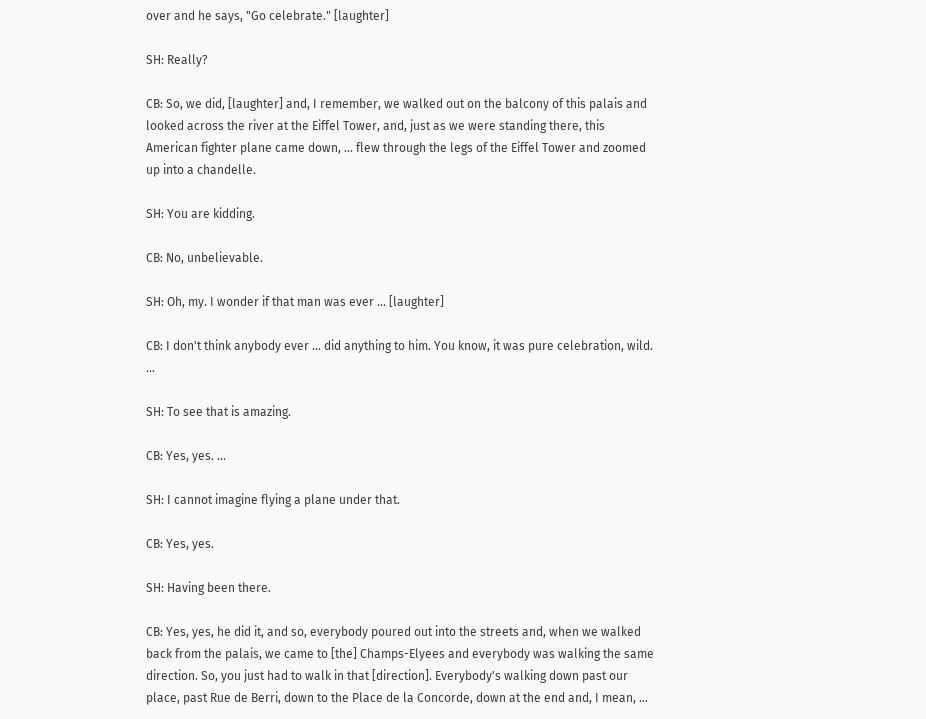over and he says, "Go celebrate." [laughter]

SH: Really?

CB: So, we did, [laughter] and, I remember, we walked out on the balcony of this palais and looked across the river at the Eiffel Tower, and, just as we were standing there, this American fighter plane came down, ... flew through the legs of the Eiffel Tower and zoomed up into a chandelle.

SH: You are kidding.

CB: No, unbelievable.

SH: Oh, my. I wonder if that man was ever ... [laughter]

CB: I don't think anybody ever ... did anything to him. You know, it was pure celebration, wild. ...

SH: To see that is amazing.

CB: Yes, yes. ...

SH: I cannot imagine flying a plane under that.

CB: Yes, yes.

SH: Having been there.

CB: Yes, yes, he did it, and so, everybody poured out into the streets and, when we walked back from the palais, we came to [the] Champs-Elyees and everybody was walking the same direction. So, you just had to walk in that [direction]. Everybody's walking down past our place, past Rue de Berri, down to the Place de la Concorde, down at the end and, I mean, ...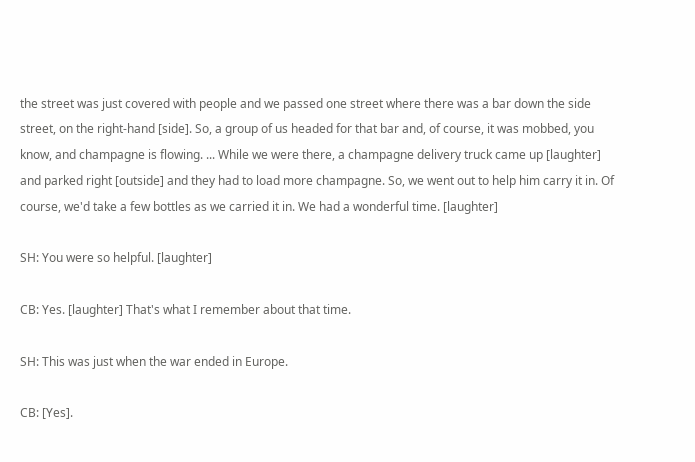the street was just covered with people and we passed one street where there was a bar down the side street, on the right-hand [side]. So, a group of us headed for that bar and, of course, it was mobbed, you know, and champagne is flowing. ... While we were there, a champagne delivery truck came up [laughter] and parked right [outside] and they had to load more champagne. So, we went out to help him carry it in. Of course, we'd take a few bottles as we carried it in. We had a wonderful time. [laughter]

SH: You were so helpful. [laughter]

CB: Yes. [laughter] That's what I remember about that time.

SH: This was just when the war ended in Europe.

CB: [Yes].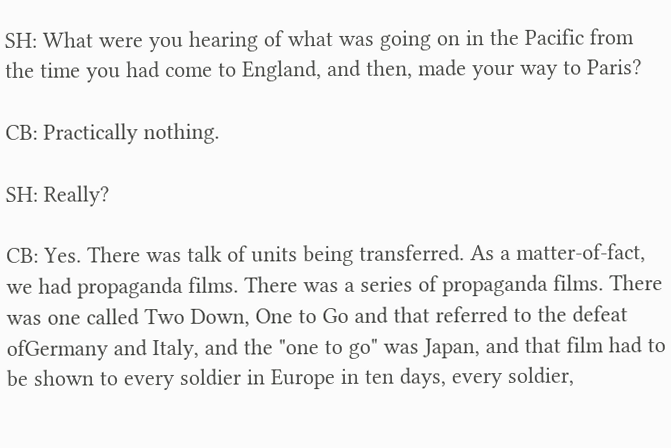SH: What were you hearing of what was going on in the Pacific from the time you had come to England, and then, made your way to Paris?

CB: Practically nothing.

SH: Really?

CB: Yes. There was talk of units being transferred. As a matter-of-fact, we had propaganda films. There was a series of propaganda films. There was one called Two Down, One to Go and that referred to the defeat ofGermany and Italy, and the "one to go" was Japan, and that film had to be shown to every soldier in Europe in ten days, every soldier,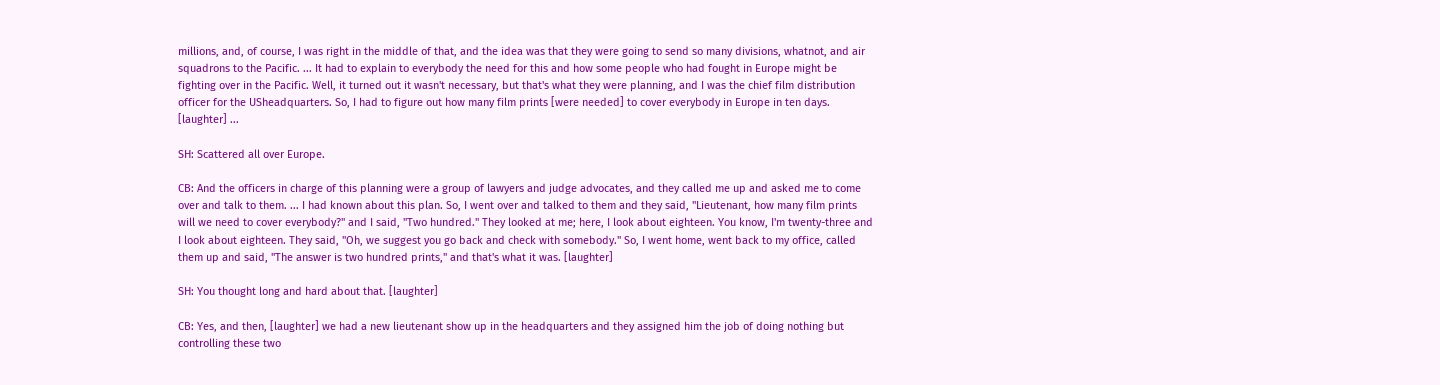millions, and, of course, I was right in the middle of that, and the idea was that they were going to send so many divisions, whatnot, and air squadrons to the Pacific. ... It had to explain to everybody the need for this and how some people who had fought in Europe might be fighting over in the Pacific. Well, it turned out it wasn't necessary, but that's what they were planning, and I was the chief film distribution officer for the USheadquarters. So, I had to figure out how many film prints [were needed] to cover everybody in Europe in ten days. [laughter] ...

SH: Scattered all over Europe.

CB: And the officers in charge of this planning were a group of lawyers and judge advocates, and they called me up and asked me to come over and talk to them. ... I had known about this plan. So, I went over and talked to them and they said, "Lieutenant, how many film prints will we need to cover everybody?" and I said, "Two hundred." They looked at me; here, I look about eighteen. You know, I'm twenty-three and I look about eighteen. They said, "Oh, we suggest you go back and check with somebody." So, I went home, went back to my office, called them up and said, "The answer is two hundred prints," and that's what it was. [laughter]

SH: You thought long and hard about that. [laughter]

CB: Yes, and then, [laughter] we had a new lieutenant show up in the headquarters and they assigned him the job of doing nothing but controlling these two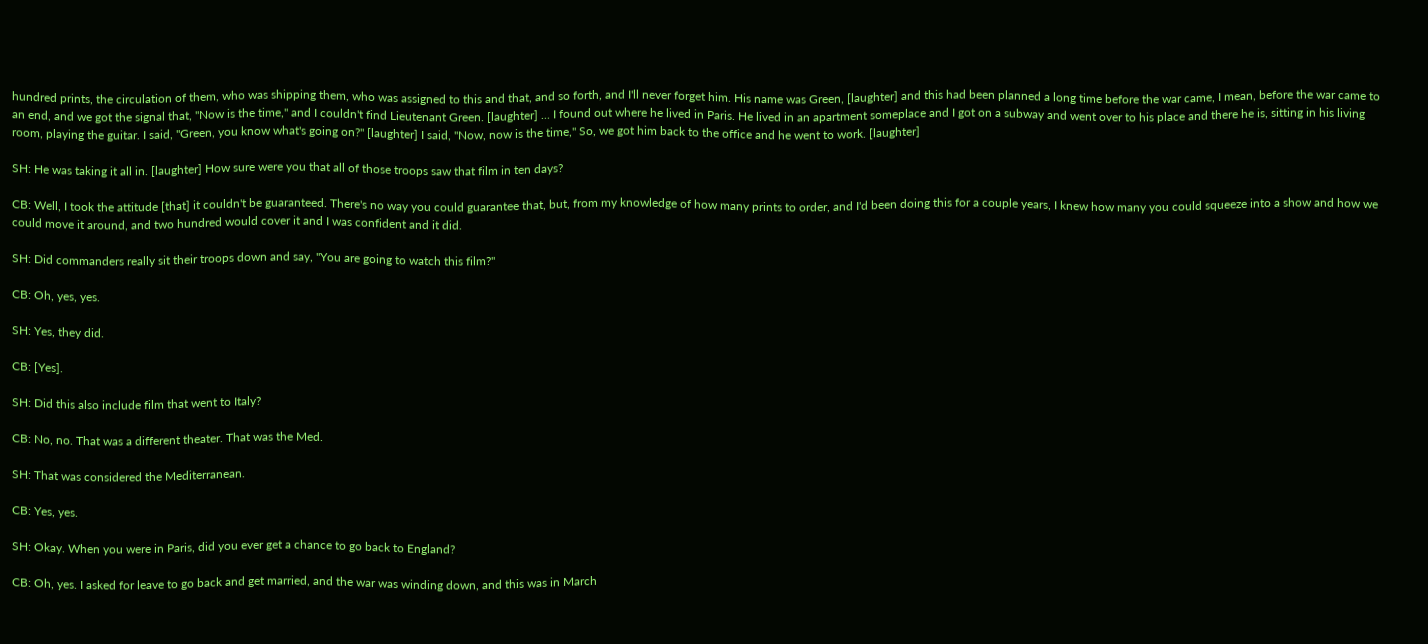hundred prints, the circulation of them, who was shipping them, who was assigned to this and that, and so forth, and I'll never forget him. His name was Green, [laughter] and this had been planned a long time before the war came, I mean, before the war came to an end, and we got the signal that, "Now is the time," and I couldn't find Lieutenant Green. [laughter] ... I found out where he lived in Paris. He lived in an apartment someplace and I got on a subway and went over to his place and there he is, sitting in his living room, playing the guitar. I said, "Green, you know what's going on?" [laughter] I said, "Now, now is the time," So, we got him back to the office and he went to work. [laughter]

SH: He was taking it all in. [laughter] How sure were you that all of those troops saw that film in ten days?

CB: Well, I took the attitude [that] it couldn't be guaranteed. There's no way you could guarantee that, but, from my knowledge of how many prints to order, and I'd been doing this for a couple years, I knew how many you could squeeze into a show and how we could move it around, and two hundred would cover it and I was confident and it did.

SH: Did commanders really sit their troops down and say, "You are going to watch this film?"

CB: Oh, yes, yes.

SH: Yes, they did.

CB: [Yes].

SH: Did this also include film that went to Italy?

CB: No, no. That was a different theater. That was the Med.

SH: That was considered the Mediterranean.

CB: Yes, yes.

SH: Okay. When you were in Paris, did you ever get a chance to go back to England?

CB: Oh, yes. I asked for leave to go back and get married, and the war was winding down, and this was in March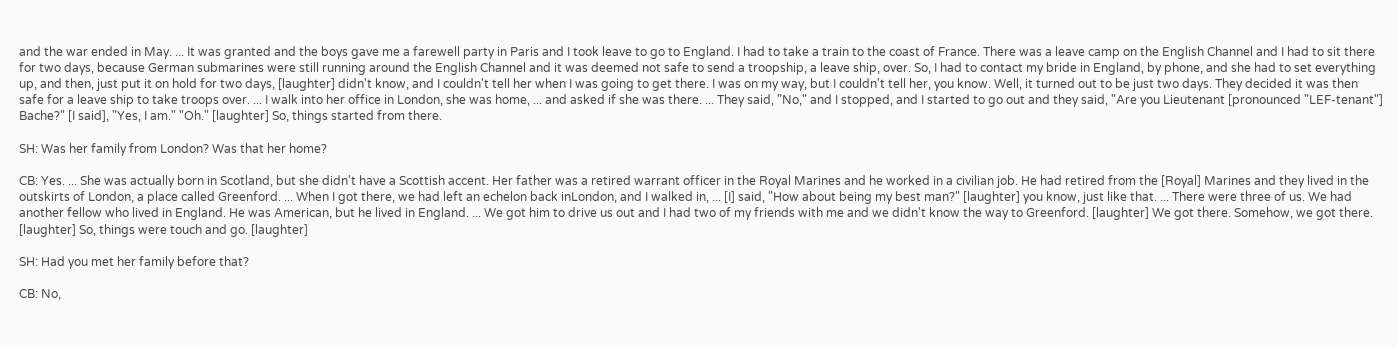and the war ended in May. ... It was granted and the boys gave me a farewell party in Paris and I took leave to go to England. I had to take a train to the coast of France. There was a leave camp on the English Channel and I had to sit there for two days, because German submarines were still running around the English Channel and it was deemed not safe to send a troopship, a leave ship, over. So, I had to contact my bride in England, by phone, and she had to set everything up, and then, just put it on hold for two days, [laughter] didn't know, and I couldn't tell her when I was going to get there. I was on my way, but I couldn't tell her, you know. Well, it turned out to be just two days. They decided it was then safe for a leave ship to take troops over. ... I walk into her office in London, she was home, ... and asked if she was there. ... They said, "No," and I stopped, and I started to go out and they said, "Are you Lieutenant [pronounced "LEF-tenant"] Bache?" [I said], "Yes, I am." "Oh." [laughter] So, things started from there.

SH: Was her family from London? Was that her home?

CB: Yes. ... She was actually born in Scotland, but she didn't have a Scottish accent. Her father was a retired warrant officer in the Royal Marines and he worked in a civilian job. He had retired from the [Royal] Marines and they lived in the outskirts of London, a place called Greenford. ... When I got there, we had left an echelon back inLondon, and I walked in, ... [I] said, "How about being my best man?" [laughter] you know, just like that. ... There were three of us. We had another fellow who lived in England. He was American, but he lived in England. ... We got him to drive us out and I had two of my friends with me and we didn't know the way to Greenford. [laughter] We got there. Somehow, we got there. [laughter] So, things were touch and go. [laughter]

SH: Had you met her family before that?

CB: No,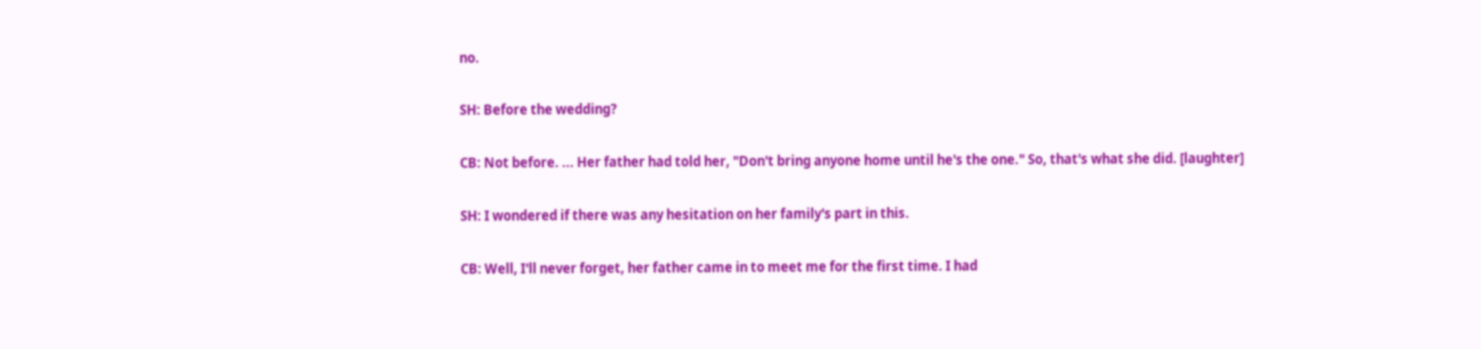no.

SH: Before the wedding?

CB: Not before. ... Her father had told her, "Don't bring anyone home until he's the one." So, that's what she did. [laughter]

SH: I wondered if there was any hesitation on her family's part in this.

CB: Well, I'll never forget, her father came in to meet me for the first time. I had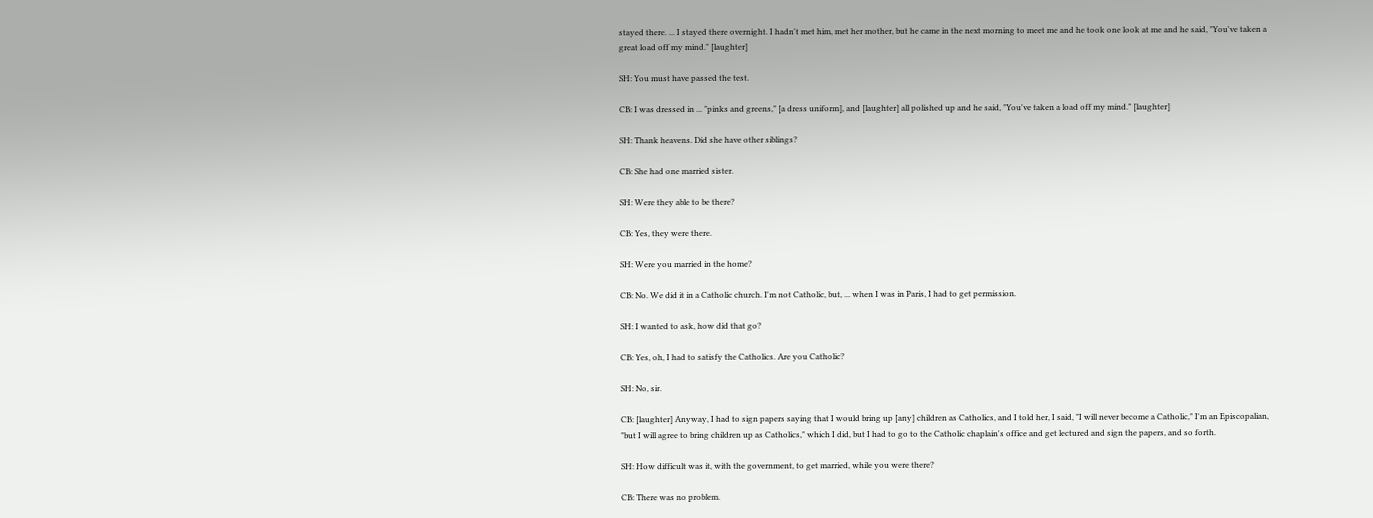stayed there. ... I stayed there overnight. I hadn't met him, met her mother, but he came in the next morning to meet me and he took one look at me and he said, "You've taken a great load off my mind." [laughter]

SH: You must have passed the test.

CB: I was dressed in ... "pinks and greens," [a dress uniform], and [laughter] all polished up and he said, "You've taken a load off my mind." [laughter]

SH: Thank heavens. Did she have other siblings?

CB: She had one married sister.

SH: Were they able to be there?

CB: Yes, they were there.

SH: Were you married in the home?

CB: No. We did it in a Catholic church. I'm not Catholic, but, ... when I was in Paris, I had to get permission.

SH: I wanted to ask, how did that go?

CB: Yes, oh, I had to satisfy the Catholics. Are you Catholic?

SH: No, sir.

CB: [laughter] Anyway, I had to sign papers saying that I would bring up [any] children as Catholics, and I told her, I said, "I will never become a Catholic," I'm an Episcopalian, "but I will agree to bring children up as Catholics," which I did, but I had to go to the Catholic chaplain's office and get lectured and sign the papers, and so forth.

SH: How difficult was it, with the government, to get married, while you were there?

CB: There was no problem.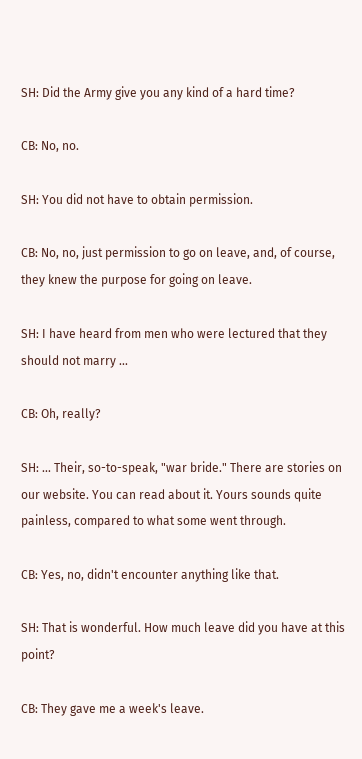SH: Did the Army give you any kind of a hard time?

CB: No, no.

SH: You did not have to obtain permission.

CB: No, no, just permission to go on leave, and, of course, they knew the purpose for going on leave.

SH: I have heard from men who were lectured that they should not marry ...

CB: Oh, really?

SH: ... Their, so-to-speak, "war bride." There are stories on our website. You can read about it. Yours sounds quite painless, compared to what some went through.

CB: Yes, no, didn't encounter anything like that.

SH: That is wonderful. How much leave did you have at this point?

CB: They gave me a week's leave.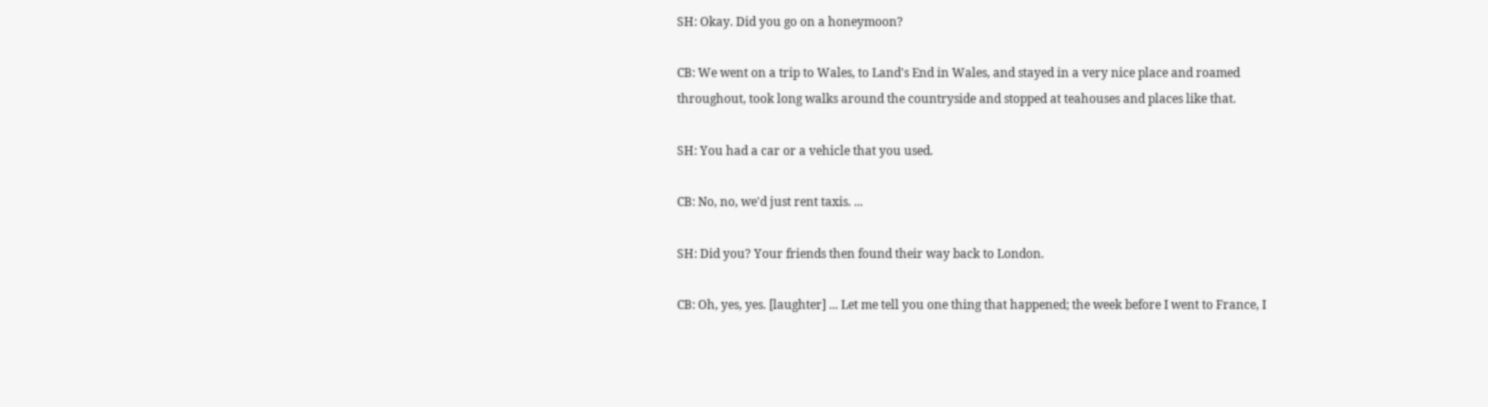SH: Okay. Did you go on a honeymoon?

CB: We went on a trip to Wales, to Land's End in Wales, and stayed in a very nice place and roamed throughout, took long walks around the countryside and stopped at teahouses and places like that.

SH: You had a car or a vehicle that you used.

CB: No, no, we'd just rent taxis. ...

SH: Did you? Your friends then found their way back to London.

CB: Oh, yes, yes. [laughter] ... Let me tell you one thing that happened; the week before I went to France, I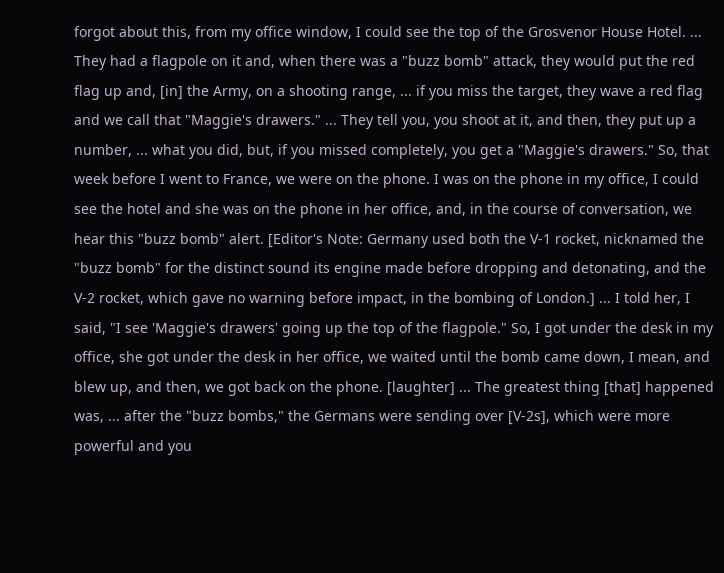forgot about this, from my office window, I could see the top of the Grosvenor House Hotel. ... They had a flagpole on it and, when there was a "buzz bomb" attack, they would put the red flag up and, [in] the Army, on a shooting range, ... if you miss the target, they wave a red flag and we call that "Maggie's drawers." ... They tell you, you shoot at it, and then, they put up a number, ... what you did, but, if you missed completely, you get a "Maggie's drawers." So, that week before I went to France, we were on the phone. I was on the phone in my office, I could see the hotel and she was on the phone in her office, and, in the course of conversation, we hear this "buzz bomb" alert. [Editor's Note: Germany used both the V-1 rocket, nicknamed the "buzz bomb" for the distinct sound its engine made before dropping and detonating, and the V-2 rocket, which gave no warning before impact, in the bombing of London.] ... I told her, I said, "I see 'Maggie's drawers' going up the top of the flagpole." So, I got under the desk in my office, she got under the desk in her office, we waited until the bomb came down, I mean, and blew up, and then, we got back on the phone. [laughter] ... The greatest thing [that] happened was, ... after the "buzz bombs," the Germans were sending over [V-2s], which were more powerful and you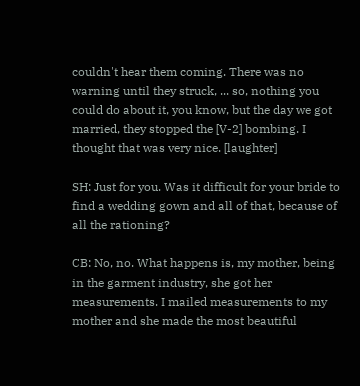couldn't hear them coming. There was no warning until they struck, ... so, nothing you could do about it, you know, but the day we got married, they stopped the [V-2] bombing. I thought that was very nice. [laughter]

SH: Just for you. Was it difficult for your bride to find a wedding gown and all of that, because of all the rationing?

CB: No, no. What happens is, my mother, being in the garment industry, she got her measurements. I mailed measurements to my mother and she made the most beautiful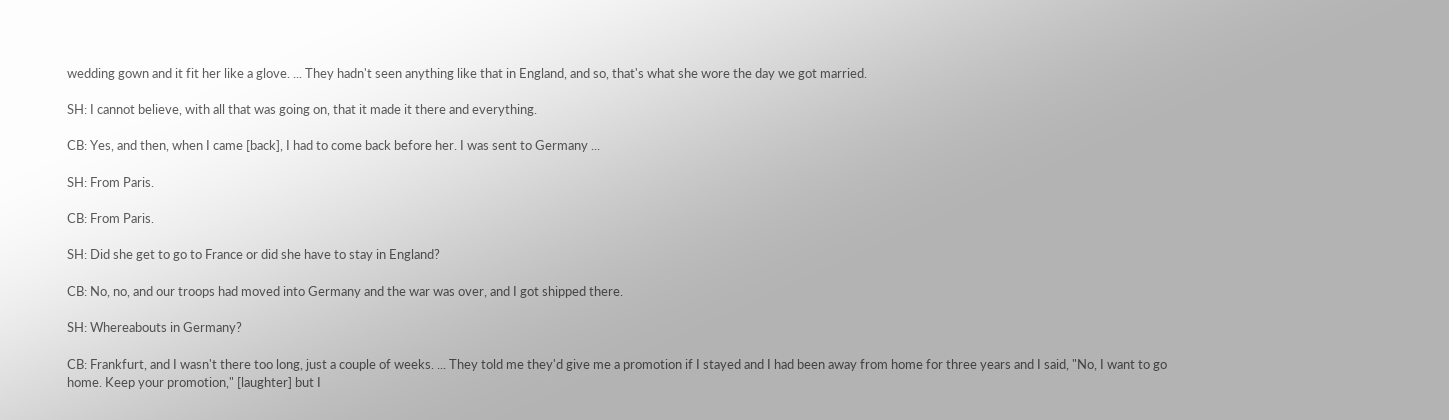wedding gown and it fit her like a glove. ... They hadn't seen anything like that in England, and so, that's what she wore the day we got married.

SH: I cannot believe, with all that was going on, that it made it there and everything.

CB: Yes, and then, when I came [back], I had to come back before her. I was sent to Germany ...

SH: From Paris.

CB: From Paris.

SH: Did she get to go to France or did she have to stay in England?

CB: No, no, and our troops had moved into Germany and the war was over, and I got shipped there.

SH: Whereabouts in Germany?

CB: Frankfurt, and I wasn't there too long, just a couple of weeks. ... They told me they'd give me a promotion if I stayed and I had been away from home for three years and I said, "No, I want to go home. Keep your promotion," [laughter] but I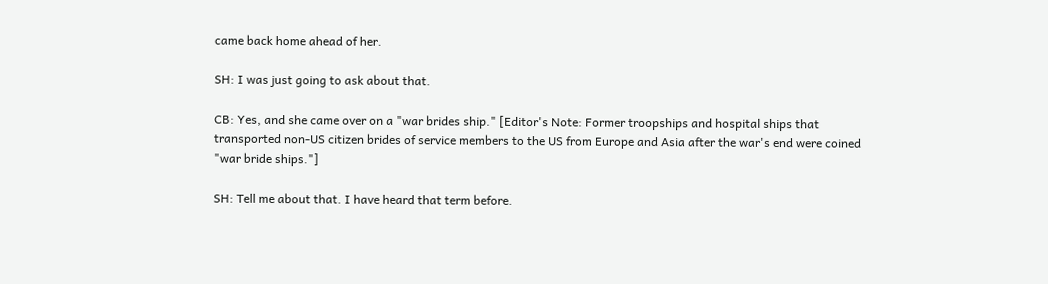came back home ahead of her.

SH: I was just going to ask about that.

CB: Yes, and she came over on a "war brides ship." [Editor's Note: Former troopships and hospital ships that transported non-US citizen brides of service members to the US from Europe and Asia after the war's end were coined "war bride ships."]

SH: Tell me about that. I have heard that term before.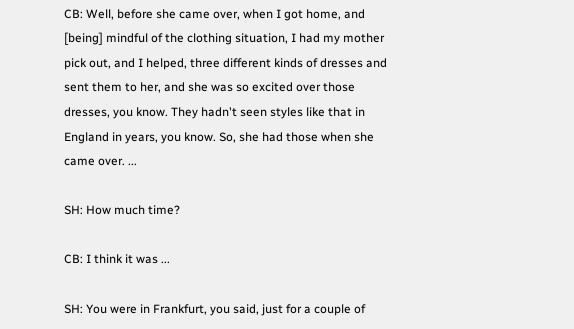CB: Well, before she came over, when I got home, and [being] mindful of the clothing situation, I had my mother pick out, and I helped, three different kinds of dresses and sent them to her, and she was so excited over those dresses, you know. They hadn't seen styles like that in England in years, you know. So, she had those when she came over. ...

SH: How much time?

CB: I think it was ...

SH: You were in Frankfurt, you said, just for a couple of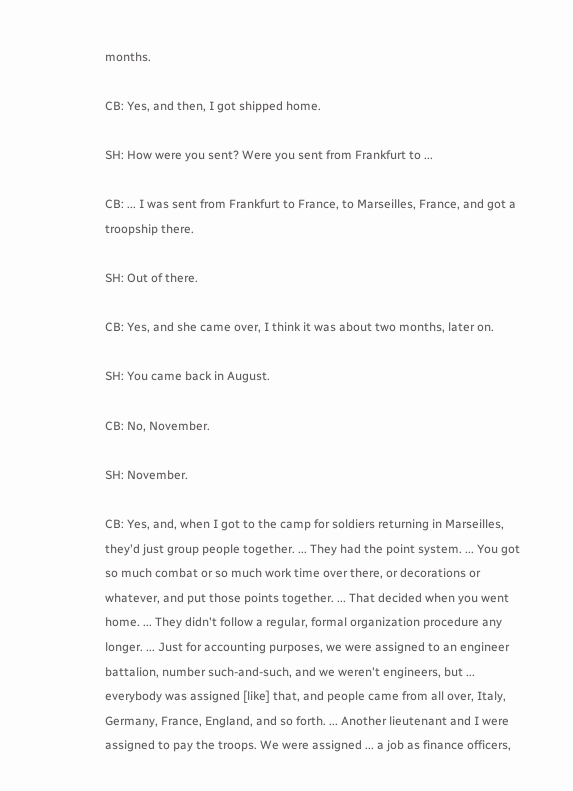months.

CB: Yes, and then, I got shipped home.

SH: How were you sent? Were you sent from Frankfurt to ...

CB: ... I was sent from Frankfurt to France, to Marseilles, France, and got a troopship there.

SH: Out of there.

CB: Yes, and she came over, I think it was about two months, later on.

SH: You came back in August.

CB: No, November.

SH: November.

CB: Yes, and, when I got to the camp for soldiers returning in Marseilles, they'd just group people together. ... They had the point system. ... You got so much combat or so much work time over there, or decorations or whatever, and put those points together. ... That decided when you went home. ... They didn't follow a regular, formal organization procedure any longer. ... Just for accounting purposes, we were assigned to an engineer battalion, number such-and-such, and we weren't engineers, but ... everybody was assigned [like] that, and people came from all over, Italy, Germany, France, England, and so forth. ... Another lieutenant and I were assigned to pay the troops. We were assigned ... a job as finance officers,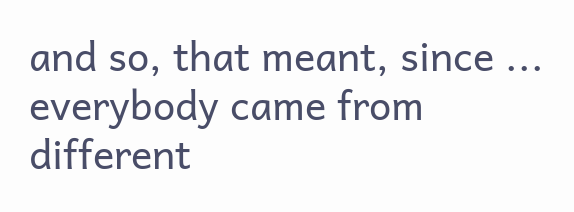and so, that meant, since ... everybody came from different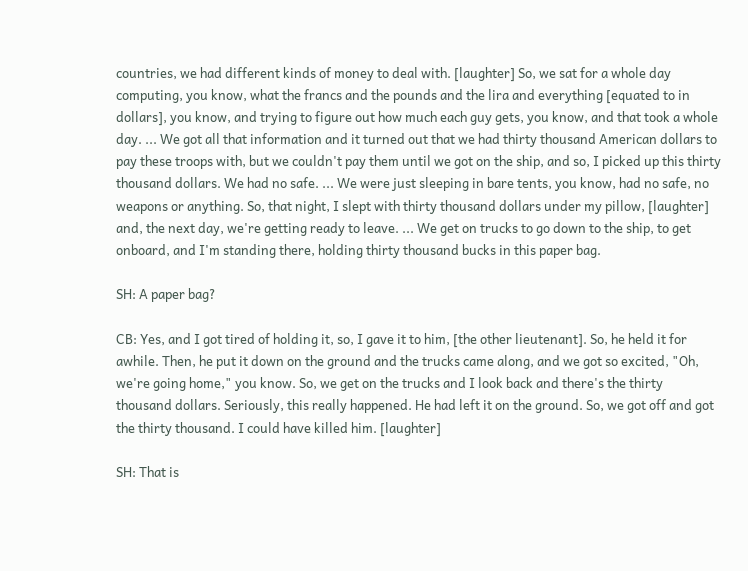countries, we had different kinds of money to deal with. [laughter] So, we sat for a whole day computing, you know, what the francs and the pounds and the lira and everything [equated to in dollars], you know, and trying to figure out how much each guy gets, you know, and that took a whole day. ... We got all that information and it turned out that we had thirty thousand American dollars to pay these troops with, but we couldn't pay them until we got on the ship, and so, I picked up this thirty thousand dollars. We had no safe. ... We were just sleeping in bare tents, you know, had no safe, no weapons or anything. So, that night, I slept with thirty thousand dollars under my pillow, [laughter] and, the next day, we're getting ready to leave. ... We get on trucks to go down to the ship, to get onboard, and I'm standing there, holding thirty thousand bucks in this paper bag.

SH: A paper bag?

CB: Yes, and I got tired of holding it, so, I gave it to him, [the other lieutenant]. So, he held it for awhile. Then, he put it down on the ground and the trucks came along, and we got so excited, "Oh, we're going home," you know. So, we get on the trucks and I look back and there's the thirty thousand dollars. Seriously, this really happened. He had left it on the ground. So, we got off and got the thirty thousand. I could have killed him. [laughter]

SH: That is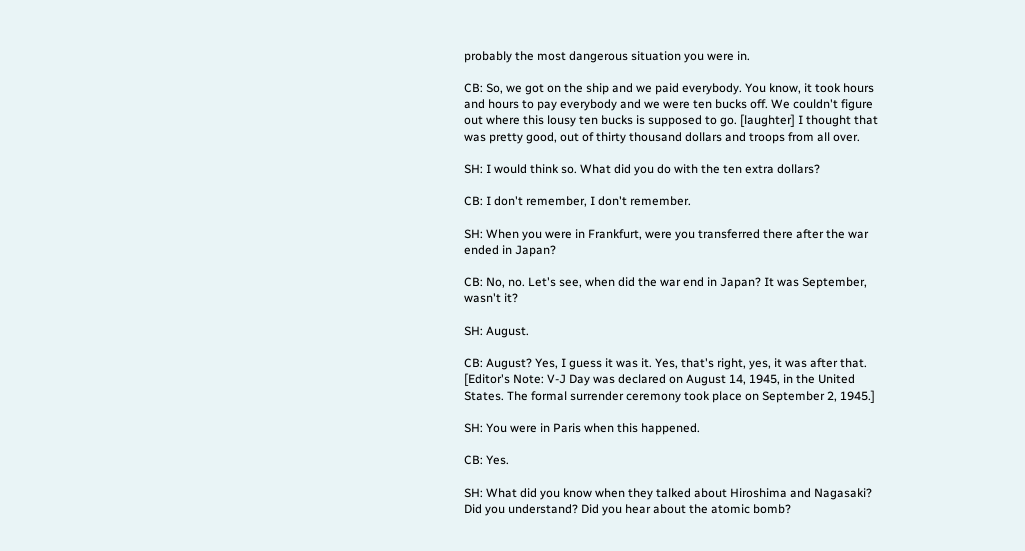probably the most dangerous situation you were in.

CB: So, we got on the ship and we paid everybody. You know, it took hours and hours to pay everybody and we were ten bucks off. We couldn't figure out where this lousy ten bucks is supposed to go. [laughter] I thought that was pretty good, out of thirty thousand dollars and troops from all over.

SH: I would think so. What did you do with the ten extra dollars?

CB: I don't remember, I don't remember.

SH: When you were in Frankfurt, were you transferred there after the war ended in Japan?

CB: No, no. Let's see, when did the war end in Japan? It was September, wasn't it?

SH: August.

CB: August? Yes, I guess it was it. Yes, that's right, yes, it was after that. [Editor's Note: V-J Day was declared on August 14, 1945, in the United States. The formal surrender ceremony took place on September 2, 1945.]

SH: You were in Paris when this happened.

CB: Yes.

SH: What did you know when they talked about Hiroshima and Nagasaki? Did you understand? Did you hear about the atomic bomb?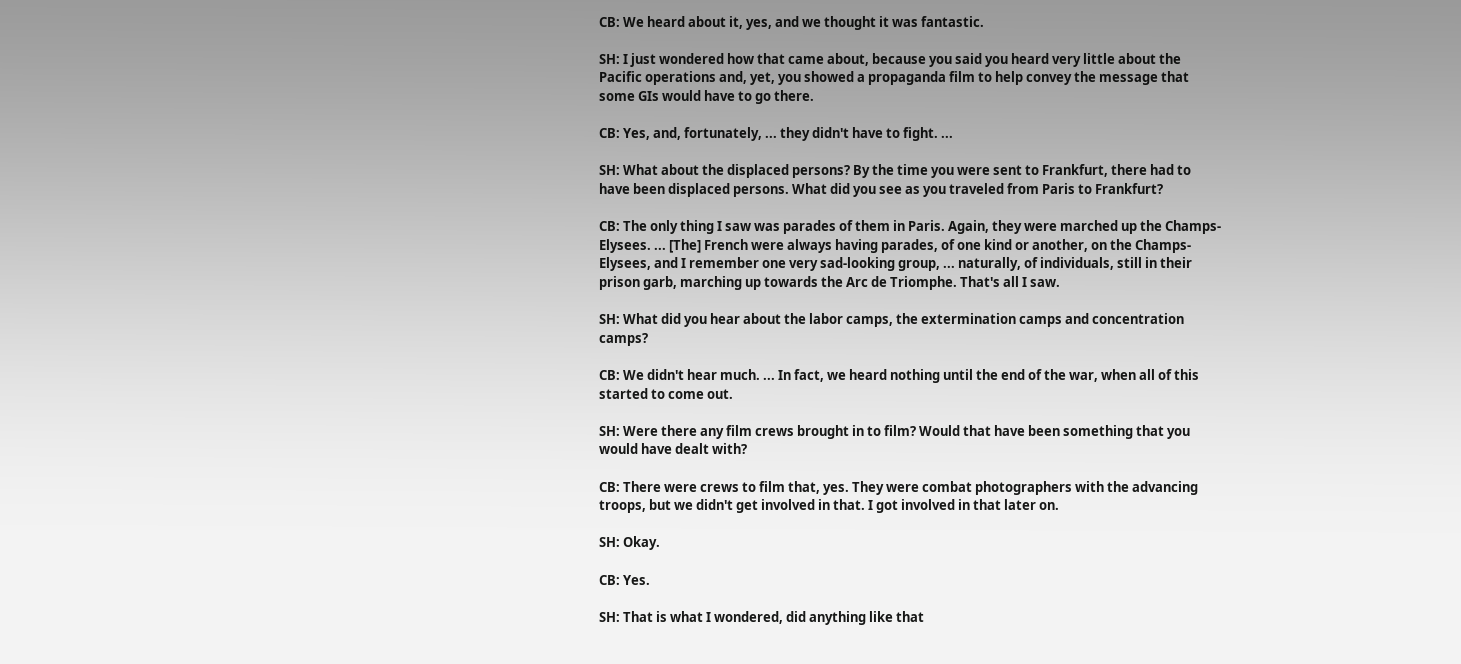CB: We heard about it, yes, and we thought it was fantastic.

SH: I just wondered how that came about, because you said you heard very little about the Pacific operations and, yet, you showed a propaganda film to help convey the message that some GIs would have to go there.

CB: Yes, and, fortunately, ... they didn't have to fight. ...

SH: What about the displaced persons? By the time you were sent to Frankfurt, there had to have been displaced persons. What did you see as you traveled from Paris to Frankfurt?

CB: The only thing I saw was parades of them in Paris. Again, they were marched up the Champs-Elysees. ... [The] French were always having parades, of one kind or another, on the Champs-Elysees, and I remember one very sad-looking group, ... naturally, of individuals, still in their prison garb, marching up towards the Arc de Triomphe. That's all I saw.

SH: What did you hear about the labor camps, the extermination camps and concentration camps?

CB: We didn't hear much. ... In fact, we heard nothing until the end of the war, when all of this started to come out.

SH: Were there any film crews brought in to film? Would that have been something that you would have dealt with?

CB: There were crews to film that, yes. They were combat photographers with the advancing troops, but we didn't get involved in that. I got involved in that later on.

SH: Okay.

CB: Yes.

SH: That is what I wondered, did anything like that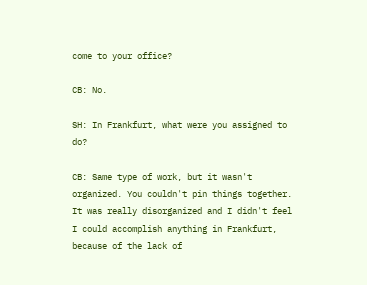come to your office?

CB: No.

SH: In Frankfurt, what were you assigned to do?

CB: Same type of work, but it wasn't organized. You couldn't pin things together. It was really disorganized and I didn't feel I could accomplish anything in Frankfurt, because of the lack of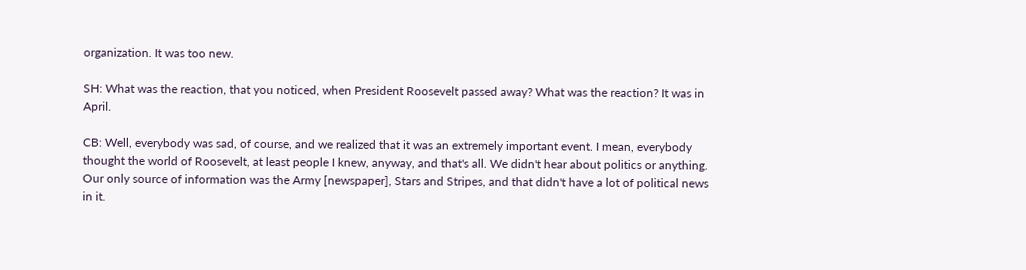organization. It was too new.

SH: What was the reaction, that you noticed, when President Roosevelt passed away? What was the reaction? It was in April.

CB: Well, everybody was sad, of course, and we realized that it was an extremely important event. I mean, everybody thought the world of Roosevelt, at least people I knew, anyway, and that's all. We didn't hear about politics or anything. Our only source of information was the Army [newspaper], Stars and Stripes, and that didn't have a lot of political news in it.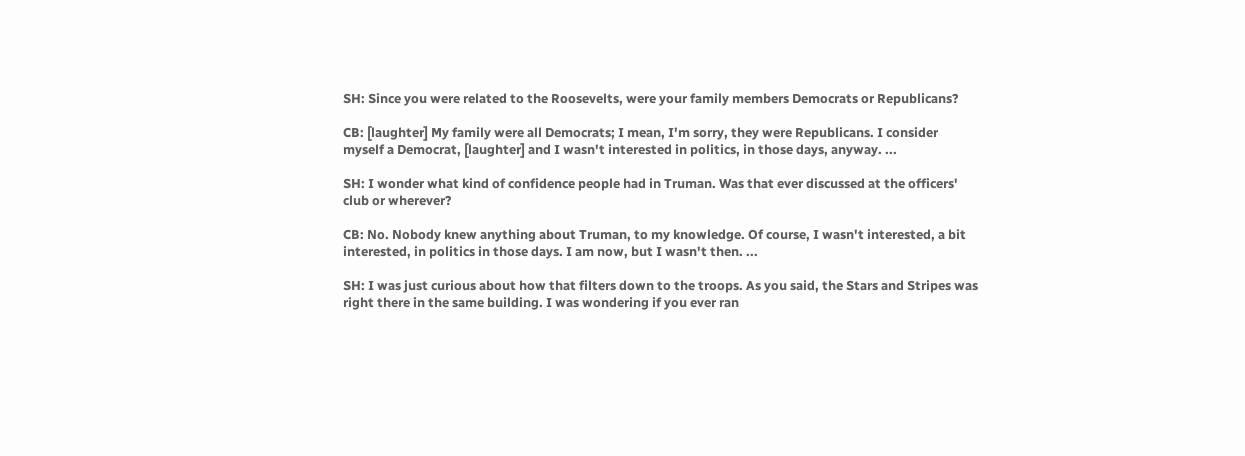SH: Since you were related to the Roosevelts, were your family members Democrats or Republicans?

CB: [laughter] My family were all Democrats; I mean, I'm sorry, they were Republicans. I consider myself a Democrat, [laughter] and I wasn't interested in politics, in those days, anyway. ...

SH: I wonder what kind of confidence people had in Truman. Was that ever discussed at the officers' club or wherever?

CB: No. Nobody knew anything about Truman, to my knowledge. Of course, I wasn't interested, a bit interested, in politics in those days. I am now, but I wasn't then. ...

SH: I was just curious about how that filters down to the troops. As you said, the Stars and Stripes was right there in the same building. I was wondering if you ever ran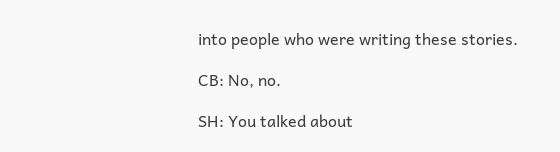into people who were writing these stories.

CB: No, no.

SH: You talked about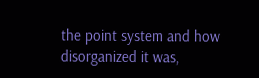the point system and how disorganized it was,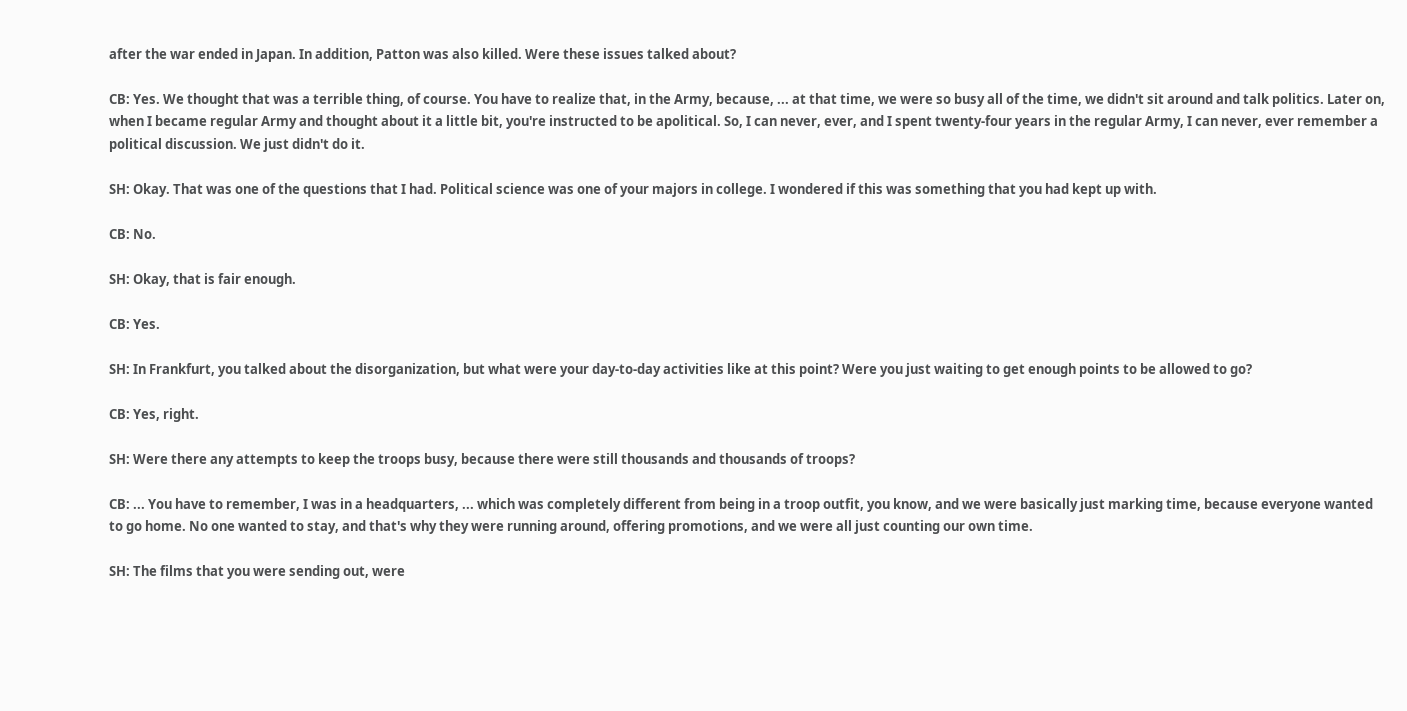after the war ended in Japan. In addition, Patton was also killed. Were these issues talked about?

CB: Yes. We thought that was a terrible thing, of course. You have to realize that, in the Army, because, ... at that time, we were so busy all of the time, we didn't sit around and talk politics. Later on, when I became regular Army and thought about it a little bit, you're instructed to be apolitical. So, I can never, ever, and I spent twenty-four years in the regular Army, I can never, ever remember a political discussion. We just didn't do it.

SH: Okay. That was one of the questions that I had. Political science was one of your majors in college. I wondered if this was something that you had kept up with.

CB: No.

SH: Okay, that is fair enough.

CB: Yes.

SH: In Frankfurt, you talked about the disorganization, but what were your day-to-day activities like at this point? Were you just waiting to get enough points to be allowed to go?

CB: Yes, right.

SH: Were there any attempts to keep the troops busy, because there were still thousands and thousands of troops?

CB: ... You have to remember, I was in a headquarters, ... which was completely different from being in a troop outfit, you know, and we were basically just marking time, because everyone wanted to go home. No one wanted to stay, and that's why they were running around, offering promotions, and we were all just counting our own time.

SH: The films that you were sending out, were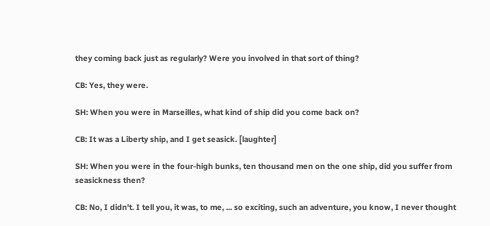they coming back just as regularly? Were you involved in that sort of thing?

CB: Yes, they were.

SH: When you were in Marseilles, what kind of ship did you come back on?

CB: It was a Liberty ship, and I get seasick. [laughter]

SH: When you were in the four-high bunks, ten thousand men on the one ship, did you suffer from seasickness then?

CB: No, I didn't. I tell you, it was, to me, ... so exciting, such an adventure, you know, I never thought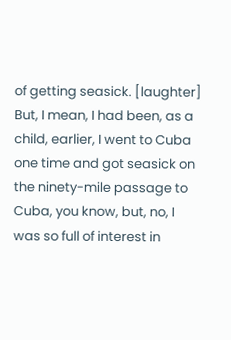of getting seasick. [laughter] But, I mean, I had been, as a child, earlier, I went to Cuba one time and got seasick on the ninety-mile passage to Cuba, you know, but, no, I was so full of interest in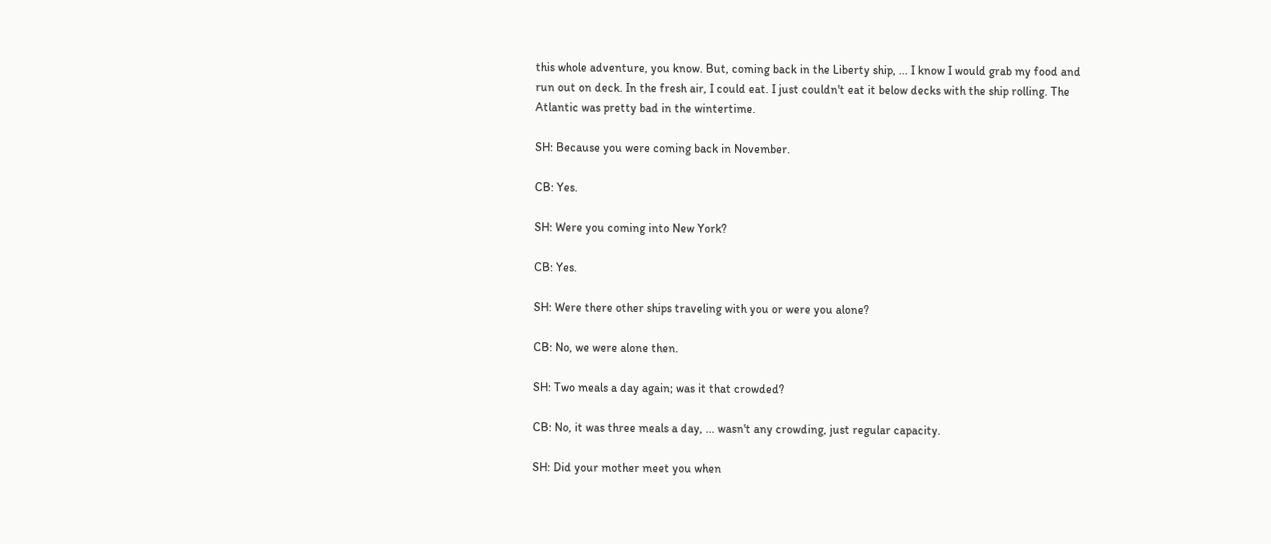this whole adventure, you know. But, coming back in the Liberty ship, ... I know I would grab my food and run out on deck. In the fresh air, I could eat. I just couldn't eat it below decks with the ship rolling. The Atlantic was pretty bad in the wintertime.

SH: Because you were coming back in November.

CB: Yes.

SH: Were you coming into New York?

CB: Yes.

SH: Were there other ships traveling with you or were you alone?

CB: No, we were alone then.

SH: Two meals a day again; was it that crowded?

CB: No, it was three meals a day, ... wasn't any crowding, just regular capacity.

SH: Did your mother meet you when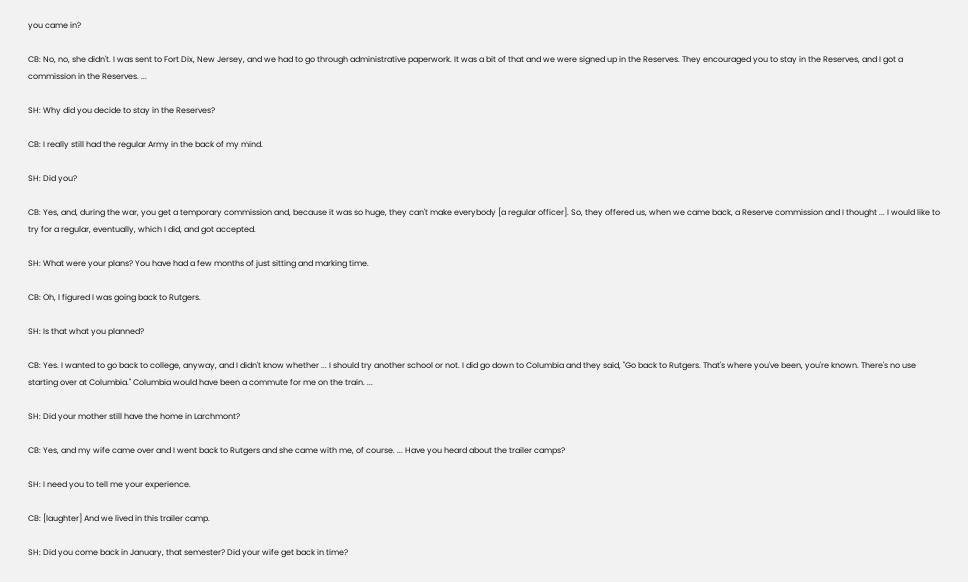you came in?

CB: No, no, she didn't. I was sent to Fort Dix, New Jersey, and we had to go through administrative paperwork. It was a bit of that and we were signed up in the Reserves. They encouraged you to stay in the Reserves, and I got a commission in the Reserves. ...

SH: Why did you decide to stay in the Reserves?

CB: I really still had the regular Army in the back of my mind.

SH: Did you?

CB: Yes, and, during the war, you get a temporary commission and, because it was so huge, they can't make everybody [a regular officer]. So, they offered us, when we came back, a Reserve commission and I thought ... I would like to try for a regular, eventually, which I did, and got accepted.

SH: What were your plans? You have had a few months of just sitting and marking time.

CB: Oh, I figured I was going back to Rutgers.

SH: Is that what you planned?

CB: Yes. I wanted to go back to college, anyway, and I didn't know whether ... I should try another school or not. I did go down to Columbia and they said, "Go back to Rutgers. That's where you've been, you're known. There's no use starting over at Columbia." Columbia would have been a commute for me on the train. ...

SH: Did your mother still have the home in Larchmont?

CB: Yes, and my wife came over and I went back to Rutgers and she came with me, of course. ... Have you heard about the trailer camps?

SH: I need you to tell me your experience.

CB: [laughter] And we lived in this trailer camp.

SH: Did you come back in January, that semester? Did your wife get back in time?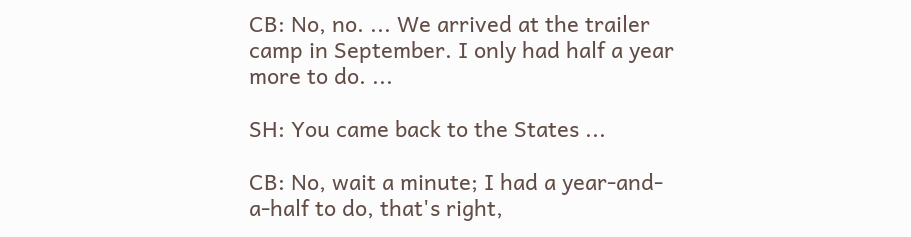CB: No, no. ... We arrived at the trailer camp in September. I only had half a year more to do. ...

SH: You came back to the States ...

CB: No, wait a minute; I had a year-and-a-half to do, that's right,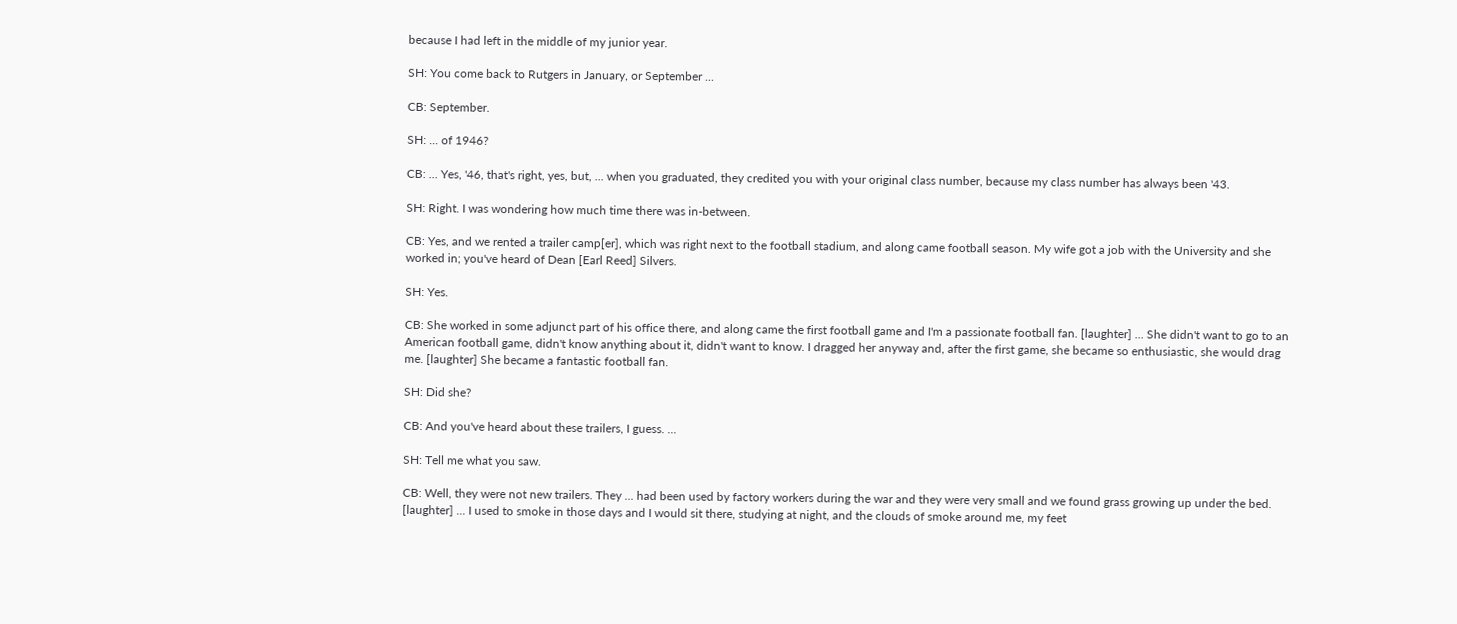because I had left in the middle of my junior year.

SH: You come back to Rutgers in January, or September ...

CB: September.

SH: ... of 1946?

CB: ... Yes, '46, that's right, yes, but, ... when you graduated, they credited you with your original class number, because my class number has always been '43.

SH: Right. I was wondering how much time there was in-between.

CB: Yes, and we rented a trailer camp[er], which was right next to the football stadium, and along came football season. My wife got a job with the University and she worked in; you've heard of Dean [Earl Reed] Silvers.

SH: Yes.

CB: She worked in some adjunct part of his office there, and along came the first football game and I'm a passionate football fan. [laughter] ... She didn't want to go to an American football game, didn't know anything about it, didn't want to know. I dragged her anyway and, after the first game, she became so enthusiastic, she would drag me. [laughter] She became a fantastic football fan.

SH: Did she?

CB: And you've heard about these trailers, I guess. ...

SH: Tell me what you saw.

CB: Well, they were not new trailers. They ... had been used by factory workers during the war and they were very small and we found grass growing up under the bed. [laughter] ... I used to smoke in those days and I would sit there, studying at night, and the clouds of smoke around me, my feet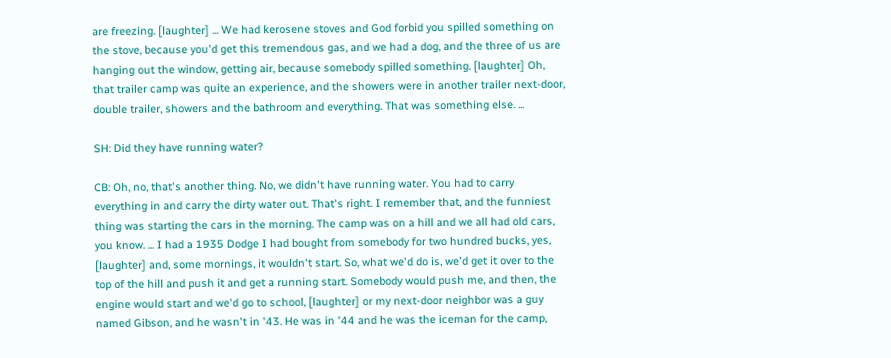are freezing. [laughter] ... We had kerosene stoves and God forbid you spilled something on the stove, because you'd get this tremendous gas, and we had a dog, and the three of us are hanging out the window, getting air, because somebody spilled something. [laughter] Oh, that trailer camp was quite an experience, and the showers were in another trailer next-door, double trailer, showers and the bathroom and everything. That was something else. ...

SH: Did they have running water?

CB: Oh, no, that's another thing. No, we didn't have running water. You had to carry everything in and carry the dirty water out. That's right. I remember that, and the funniest thing was starting the cars in the morning. The camp was on a hill and we all had old cars, you know. ... I had a 1935 Dodge I had bought from somebody for two hundred bucks, yes, [laughter] and, some mornings, it wouldn't start. So, what we'd do is, we'd get it over to the top of the hill and push it and get a running start. Somebody would push me, and then, the engine would start and we'd go to school, [laughter] or my next-door neighbor was a guy named Gibson, and he wasn't in '43. He was in '44 and he was the iceman for the camp,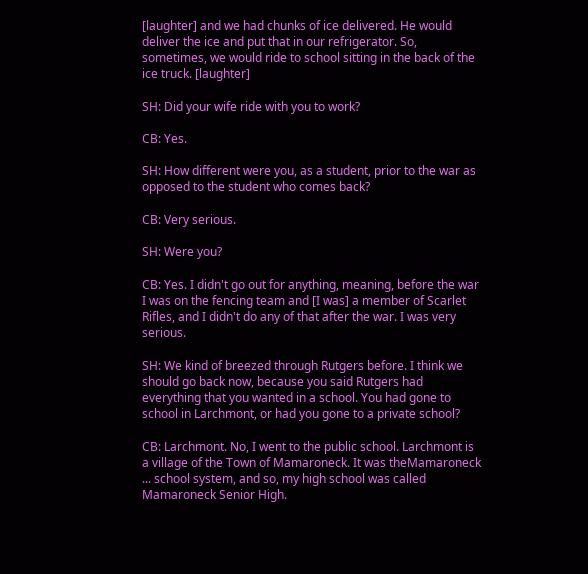[laughter] and we had chunks of ice delivered. He would deliver the ice and put that in our refrigerator. So, sometimes, we would ride to school sitting in the back of the ice truck. [laughter]

SH: Did your wife ride with you to work?

CB: Yes.

SH: How different were you, as a student, prior to the war as opposed to the student who comes back?

CB: Very serious.

SH: Were you?

CB: Yes. I didn't go out for anything, meaning, before the war I was on the fencing team and [I was] a member of Scarlet Rifles, and I didn't do any of that after the war. I was very serious.

SH: We kind of breezed through Rutgers before. I think we should go back now, because you said Rutgers had everything that you wanted in a school. You had gone to school in Larchmont, or had you gone to a private school?

CB: Larchmont. No, I went to the public school. Larchmont is a village of the Town of Mamaroneck. It was theMamaroneck ... school system, and so, my high school was called Mamaroneck Senior High.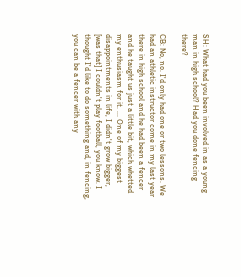SH: What had you been involved in as a young man in high school? Had you done fencing there?

CB: No, no. I'd only had one or two lessons. We had an athletic instructor come in my last year there in high school and he had been a fencer and he taught us just a little bit, which whetted my enthusiasm for it. ... One of my biggest disappointments in life, I didn't grow bigger, [was that] I couldn't play football, you know. I thought I'd like to do something and, in fencing, you can be a fencer with any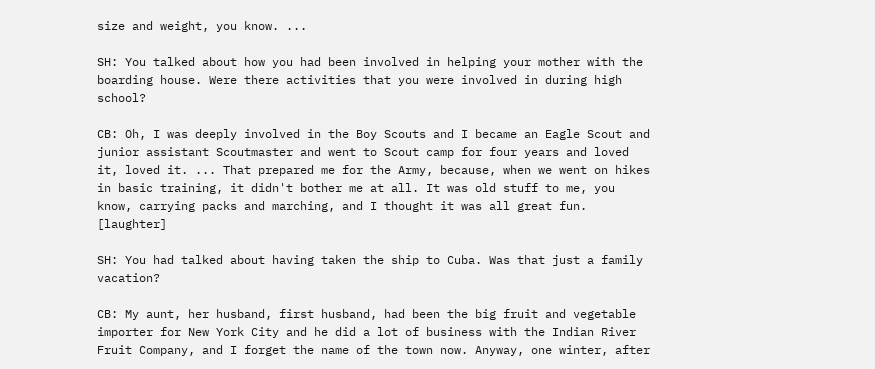size and weight, you know. ...

SH: You talked about how you had been involved in helping your mother with the boarding house. Were there activities that you were involved in during high school?

CB: Oh, I was deeply involved in the Boy Scouts and I became an Eagle Scout and junior assistant Scoutmaster and went to Scout camp for four years and loved it, loved it. ... That prepared me for the Army, because, when we went on hikes in basic training, it didn't bother me at all. It was old stuff to me, you know, carrying packs and marching, and I thought it was all great fun. [laughter]

SH: You had talked about having taken the ship to Cuba. Was that just a family vacation?

CB: My aunt, her husband, first husband, had been the big fruit and vegetable importer for New York City and he did a lot of business with the Indian River Fruit Company, and I forget the name of the town now. Anyway, one winter, after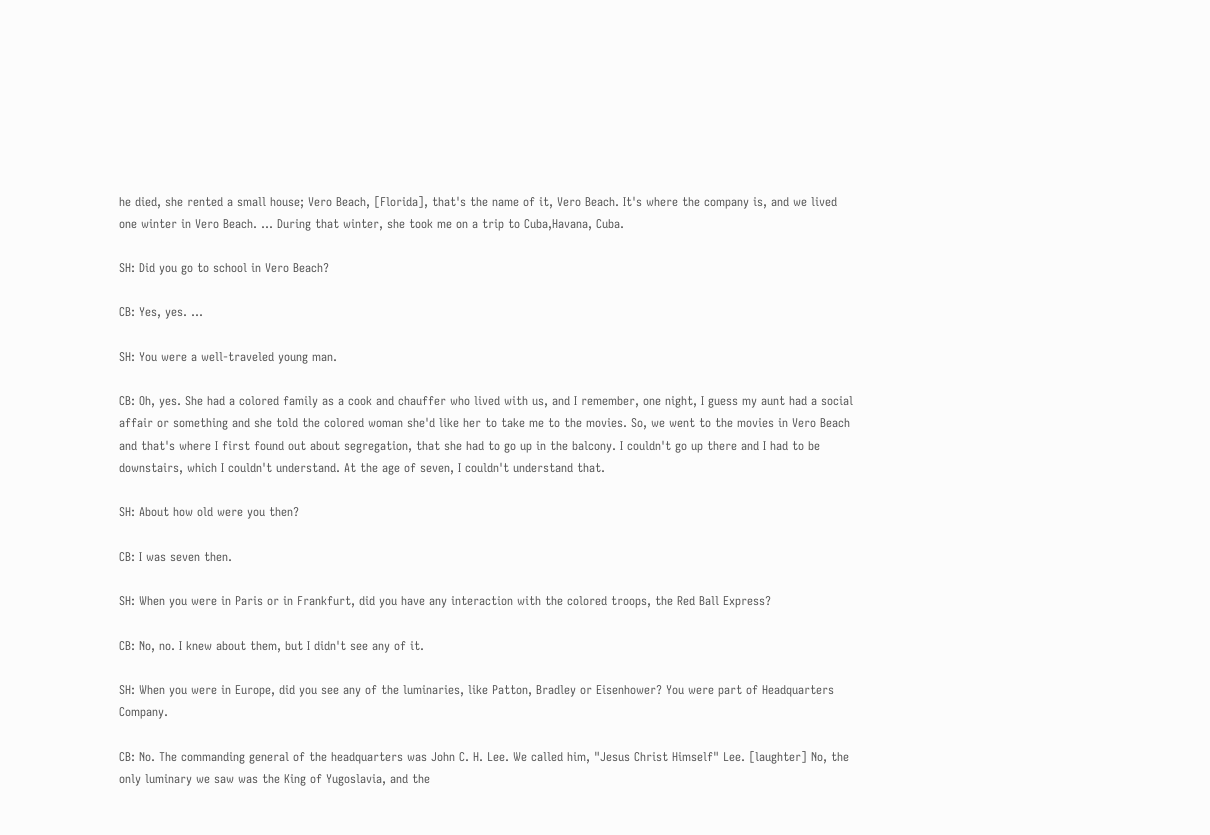he died, she rented a small house; Vero Beach, [Florida], that's the name of it, Vero Beach. It's where the company is, and we lived one winter in Vero Beach. ... During that winter, she took me on a trip to Cuba,Havana, Cuba.

SH: Did you go to school in Vero Beach?

CB: Yes, yes. ...

SH: You were a well-traveled young man.

CB: Oh, yes. She had a colored family as a cook and chauffer who lived with us, and I remember, one night, I guess my aunt had a social affair or something and she told the colored woman she'd like her to take me to the movies. So, we went to the movies in Vero Beach and that's where I first found out about segregation, that she had to go up in the balcony. I couldn't go up there and I had to be downstairs, which I couldn't understand. At the age of seven, I couldn't understand that.

SH: About how old were you then?

CB: I was seven then.

SH: When you were in Paris or in Frankfurt, did you have any interaction with the colored troops, the Red Ball Express?

CB: No, no. I knew about them, but I didn't see any of it.

SH: When you were in Europe, did you see any of the luminaries, like Patton, Bradley or Eisenhower? You were part of Headquarters Company.

CB: No. The commanding general of the headquarters was John C. H. Lee. We called him, "Jesus Christ Himself" Lee. [laughter] No, the only luminary we saw was the King of Yugoslavia, and the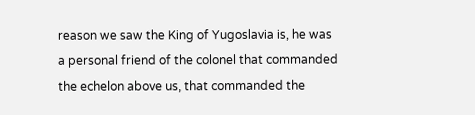reason we saw the King of Yugoslavia is, he was a personal friend of the colonel that commanded the echelon above us, that commanded the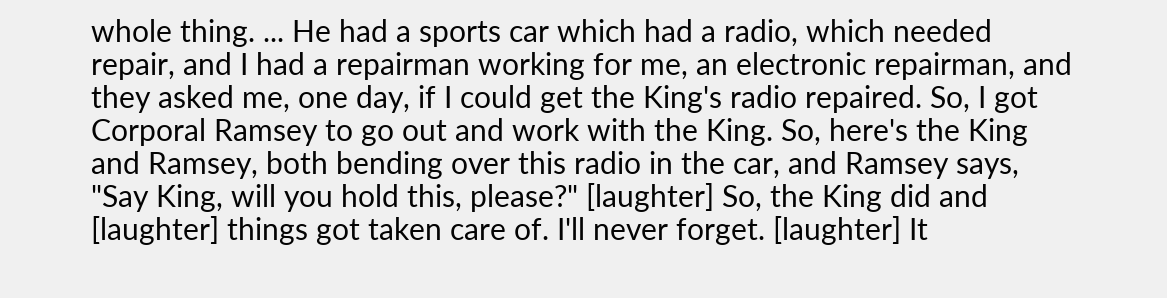whole thing. ... He had a sports car which had a radio, which needed repair, and I had a repairman working for me, an electronic repairman, and they asked me, one day, if I could get the King's radio repaired. So, I got Corporal Ramsey to go out and work with the King. So, here's the King and Ramsey, both bending over this radio in the car, and Ramsey says, "Say King, will you hold this, please?" [laughter] So, the King did and [laughter] things got taken care of. I'll never forget. [laughter] It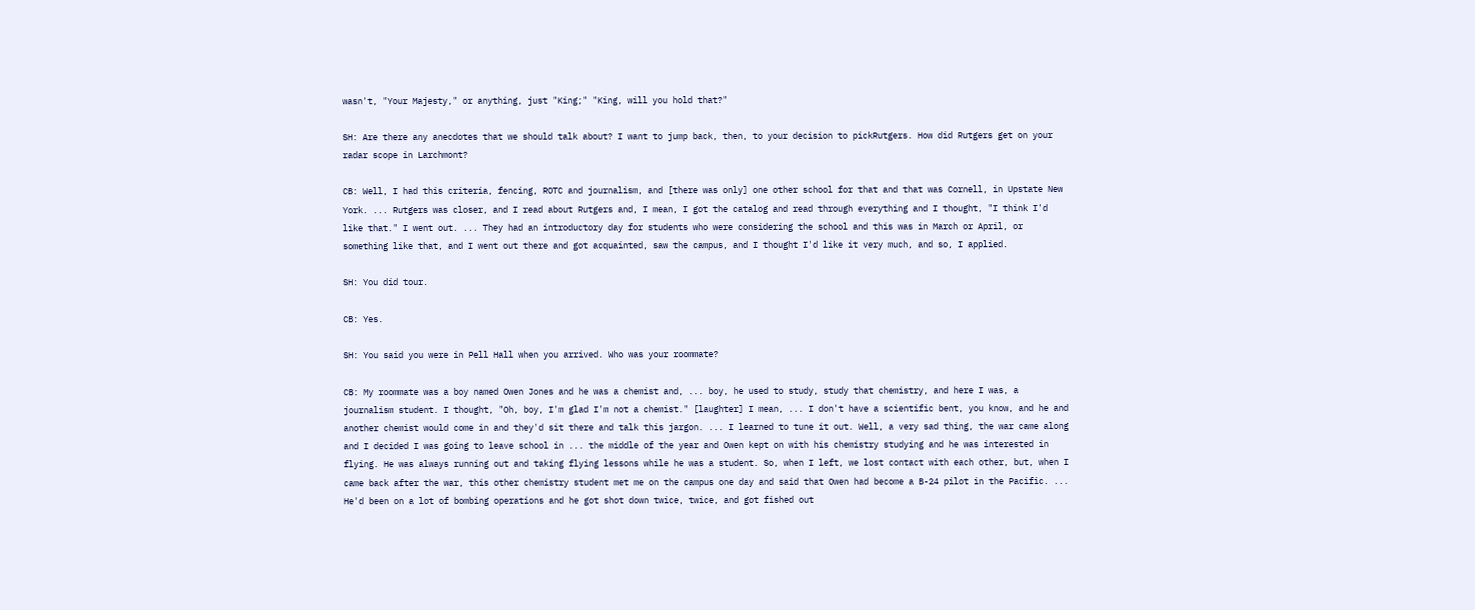wasn't, "Your Majesty," or anything, just "King;" "King, will you hold that?"

SH: Are there any anecdotes that we should talk about? I want to jump back, then, to your decision to pickRutgers. How did Rutgers get on your radar scope in Larchmont?

CB: Well, I had this criteria, fencing, ROTC and journalism, and [there was only] one other school for that and that was Cornell, in Upstate New York. ... Rutgers was closer, and I read about Rutgers and, I mean, I got the catalog and read through everything and I thought, "I think I'd like that." I went out. ... They had an introductory day for students who were considering the school and this was in March or April, or something like that, and I went out there and got acquainted, saw the campus, and I thought I'd like it very much, and so, I applied.

SH: You did tour.

CB: Yes.

SH: You said you were in Pell Hall when you arrived. Who was your roommate?

CB: My roommate was a boy named Owen Jones and he was a chemist and, ... boy, he used to study, study that chemistry, and here I was, a journalism student. I thought, "Oh, boy, I'm glad I'm not a chemist." [laughter] I mean, ... I don't have a scientific bent, you know, and he and another chemist would come in and they'd sit there and talk this jargon. ... I learned to tune it out. Well, a very sad thing, the war came along and I decided I was going to leave school in ... the middle of the year and Owen kept on with his chemistry studying and he was interested in flying. He was always running out and taking flying lessons while he was a student. So, when I left, we lost contact with each other, but, when I came back after the war, this other chemistry student met me on the campus one day and said that Owen had become a B-24 pilot in the Pacific. ... He'd been on a lot of bombing operations and he got shot down twice, twice, and got fished out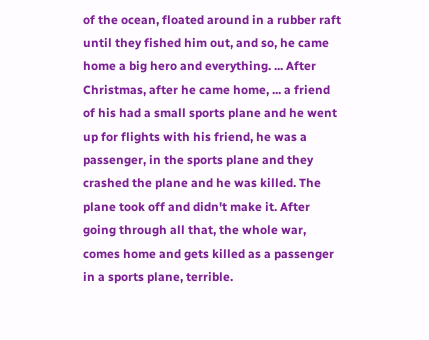of the ocean, floated around in a rubber raft until they fished him out, and so, he came home a big hero and everything. ... After Christmas, after he came home, ... a friend of his had a small sports plane and he went up for flights with his friend, he was a passenger, in the sports plane and they crashed the plane and he was killed. The plane took off and didn't make it. After going through all that, the whole war, comes home and gets killed as a passenger in a sports plane, terrible.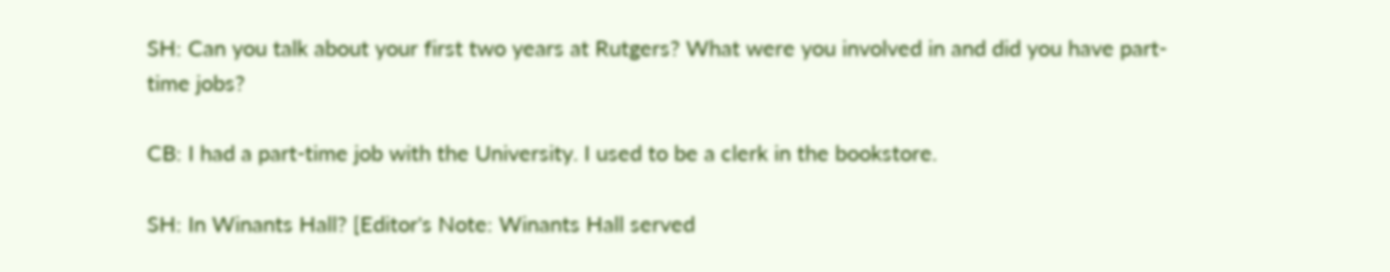SH: Can you talk about your first two years at Rutgers? What were you involved in and did you have part-time jobs?

CB: I had a part-time job with the University. I used to be a clerk in the bookstore.

SH: In Winants Hall? [Editor's Note: Winants Hall served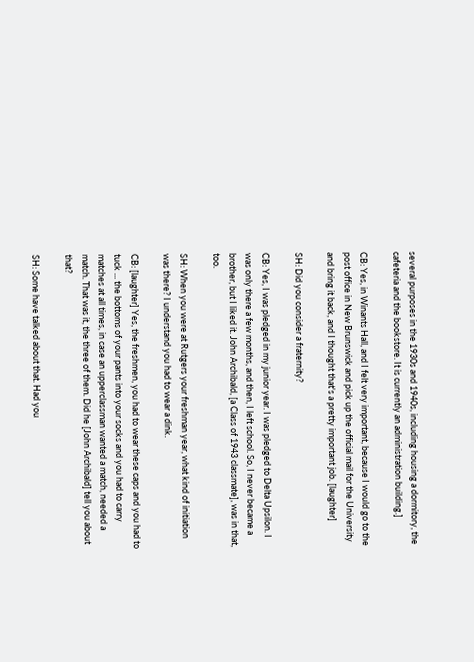several purposes in the 1930s and 1940s, including housing a dormitory, the cafeteria and the bookstore. It is currently an administration building.]

CB: Yes, in Winants Hall, and I felt very important, because I would go to the post office in New Brunswick and pick up the official mail for the University and bring it back, and I thought that's a pretty important job. [laughter]

SH: Did you consider a fraternity?

CB: Yes, I was pledged in my junior year. I was pledged to Delta Upsilon. I was only there a few months, and then, I left school. So, I never became a brother, but I liked it. John Archibald, [a Class of 1943 classmate], was in that, too.

SH: When you were at Rutgers your freshman year, what kind of initiation was there? I understand you had to wear a dink.

CB: [laughter] Yes, the freshmen, you had to wear these caps and you had to tuck ... the bottoms of your pants into your socks and you had to carry matches at all times, in case an upperclassman wanted a match, needed a match. That was it, the three of them. Did he [John Archibald] tell you about that?

SH: Some have talked about that. Had you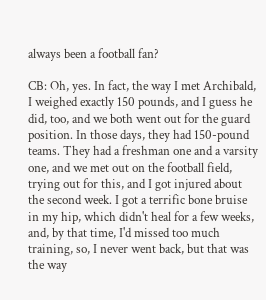always been a football fan?

CB: Oh, yes. In fact, the way I met Archibald, I weighed exactly 150 pounds, and I guess he did, too, and we both went out for the guard position. In those days, they had 150-pound teams. They had a freshman one and a varsity one, and we met out on the football field, trying out for this, and I got injured about the second week. I got a terrific bone bruise in my hip, which didn't heal for a few weeks, and, by that time, I'd missed too much training, so, I never went back, but that was the way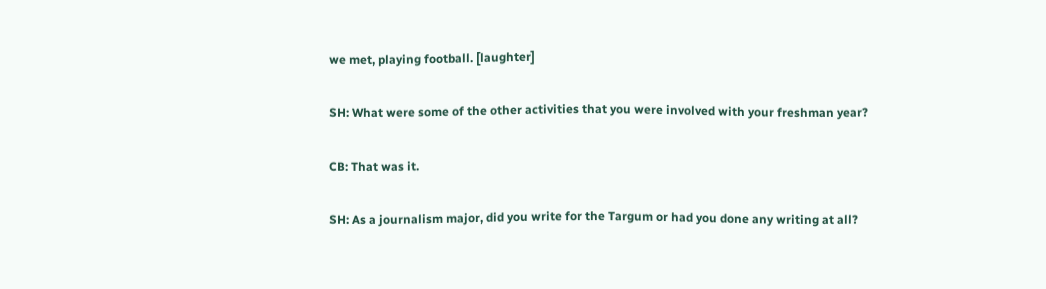we met, playing football. [laughter]

SH: What were some of the other activities that you were involved with your freshman year?

CB: That was it.

SH: As a journalism major, did you write for the Targum or had you done any writing at all?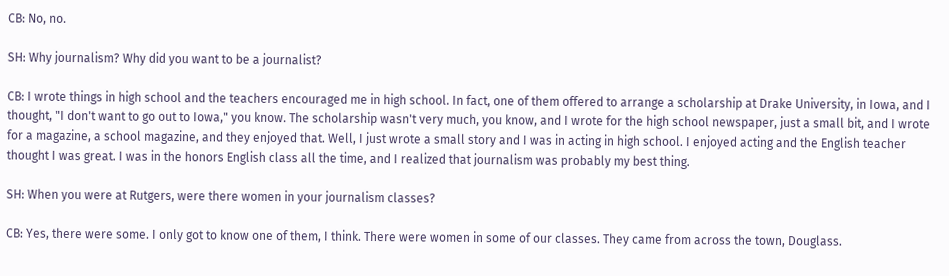CB: No, no.

SH: Why journalism? Why did you want to be a journalist?

CB: I wrote things in high school and the teachers encouraged me in high school. In fact, one of them offered to arrange a scholarship at Drake University, in Iowa, and I thought, "I don't want to go out to Iowa," you know. The scholarship wasn't very much, you know, and I wrote for the high school newspaper, just a small bit, and I wrote for a magazine, a school magazine, and they enjoyed that. Well, I just wrote a small story and I was in acting in high school. I enjoyed acting and the English teacher thought I was great. I was in the honors English class all the time, and I realized that journalism was probably my best thing.

SH: When you were at Rutgers, were there women in your journalism classes?

CB: Yes, there were some. I only got to know one of them, I think. There were women in some of our classes. They came from across the town, Douglass.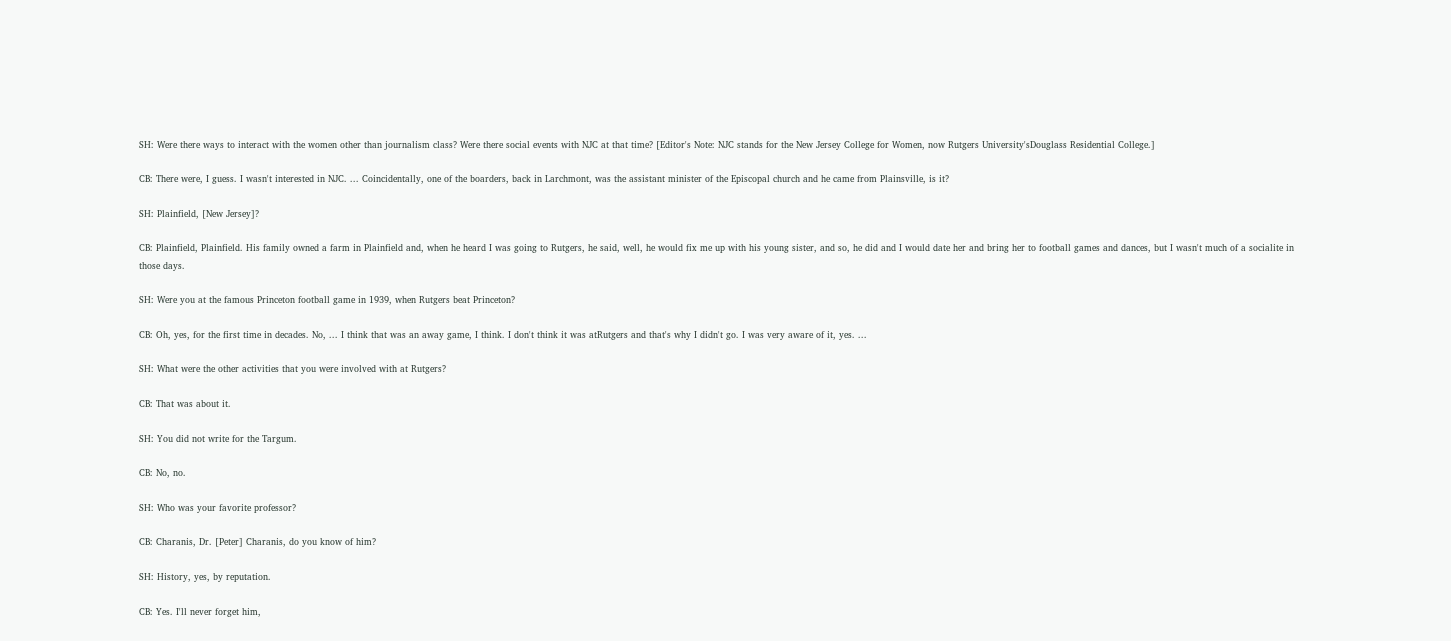SH: Were there ways to interact with the women other than journalism class? Were there social events with NJC at that time? [Editor's Note: NJC stands for the New Jersey College for Women, now Rutgers University'sDouglass Residential College.]

CB: There were, I guess. I wasn't interested in NJC. ... Coincidentally, one of the boarders, back in Larchmont, was the assistant minister of the Episcopal church and he came from Plainsville, is it?

SH: Plainfield, [New Jersey]?

CB: Plainfield, Plainfield. His family owned a farm in Plainfield and, when he heard I was going to Rutgers, he said, well, he would fix me up with his young sister, and so, he did and I would date her and bring her to football games and dances, but I wasn't much of a socialite in those days.

SH: Were you at the famous Princeton football game in 1939, when Rutgers beat Princeton?

CB: Oh, yes, for the first time in decades. No, ... I think that was an away game, I think. I don't think it was atRutgers and that's why I didn't go. I was very aware of it, yes. ...

SH: What were the other activities that you were involved with at Rutgers?

CB: That was about it.

SH: You did not write for the Targum.

CB: No, no.

SH: Who was your favorite professor?

CB: Charanis, Dr. [Peter] Charanis, do you know of him?

SH: History, yes, by reputation.

CB: Yes. I'll never forget him,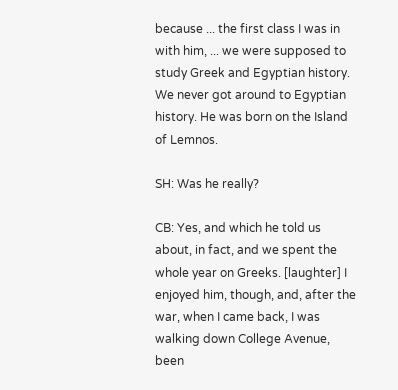because ... the first class I was in with him, ... we were supposed to study Greek and Egyptian history. We never got around to Egyptian history. He was born on the Island of Lemnos.

SH: Was he really?

CB: Yes, and which he told us about, in fact, and we spent the whole year on Greeks. [laughter] I enjoyed him, though, and, after the war, when I came back, I was walking down College Avenue, been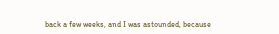back a few weeks, and I was astounded, because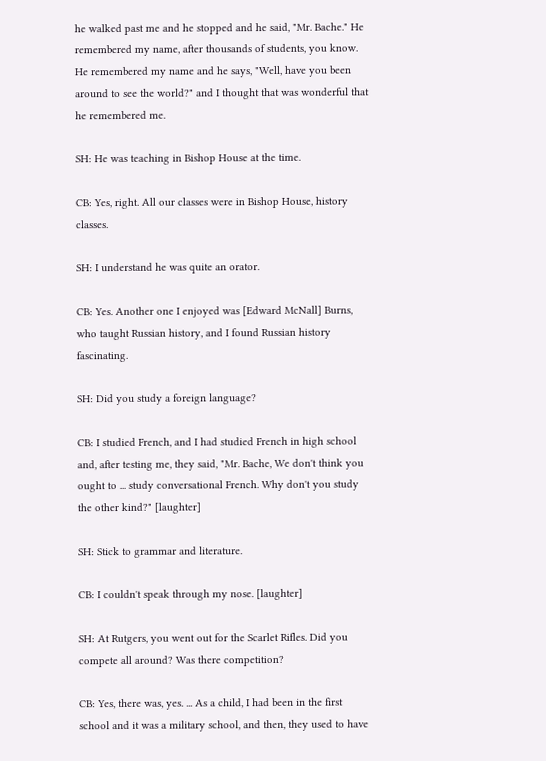he walked past me and he stopped and he said, "Mr. Bache." He remembered my name, after thousands of students, you know. He remembered my name and he says, "Well, have you been around to see the world?" and I thought that was wonderful that he remembered me.

SH: He was teaching in Bishop House at the time.

CB: Yes, right. All our classes were in Bishop House, history classes.

SH: I understand he was quite an orator.

CB: Yes. Another one I enjoyed was [Edward McNall] Burns, who taught Russian history, and I found Russian history fascinating.

SH: Did you study a foreign language?

CB: I studied French, and I had studied French in high school and, after testing me, they said, "Mr. Bache, We don't think you ought to ... study conversational French. Why don't you study the other kind?" [laughter]

SH: Stick to grammar and literature.

CB: I couldn't speak through my nose. [laughter]

SH: At Rutgers, you went out for the Scarlet Rifles. Did you compete all around? Was there competition?

CB: Yes, there was, yes. ... As a child, I had been in the first school and it was a military school, and then, they used to have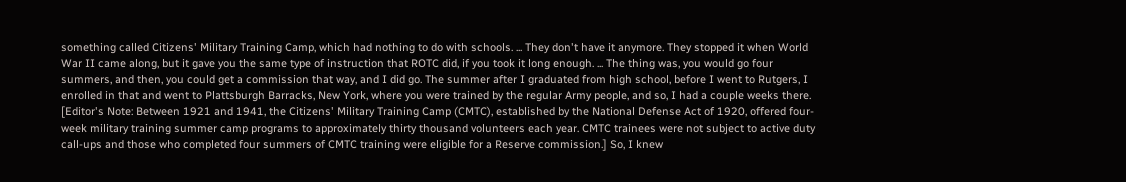something called Citizens' Military Training Camp, which had nothing to do with schools. ... They don't have it anymore. They stopped it when World War II came along, but it gave you the same type of instruction that ROTC did, if you took it long enough. ... The thing was, you would go four summers, and then, you could get a commission that way, and I did go. The summer after I graduated from high school, before I went to Rutgers, I enrolled in that and went to Plattsburgh Barracks, New York, where you were trained by the regular Army people, and so, I had a couple weeks there. [Editor's Note: Between 1921 and 1941, the Citizens' Military Training Camp (CMTC), established by the National Defense Act of 1920, offered four-week military training summer camp programs to approximately thirty thousand volunteers each year. CMTC trainees were not subject to active duty call-ups and those who completed four summers of CMTC training were eligible for a Reserve commission.] So, I knew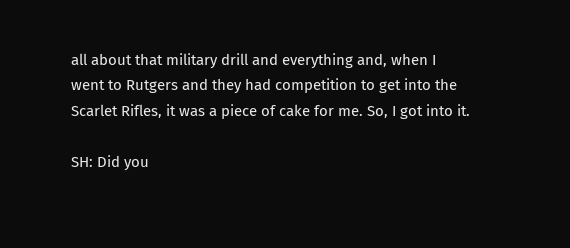all about that military drill and everything and, when I went to Rutgers and they had competition to get into the Scarlet Rifles, it was a piece of cake for me. So, I got into it.

SH: Did you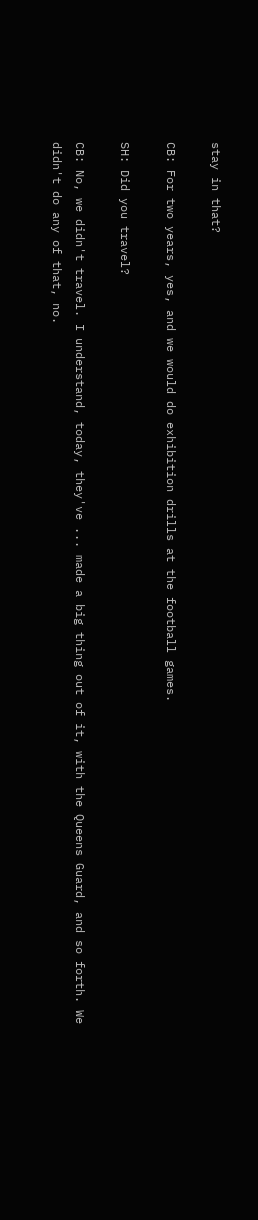stay in that?

CB: For two years, yes, and we would do exhibition drills at the football games.

SH: Did you travel?

CB: No, we didn't travel. I understand, today, they've ... made a big thing out of it, with the Queens Guard, and so forth. We didn't do any of that, no.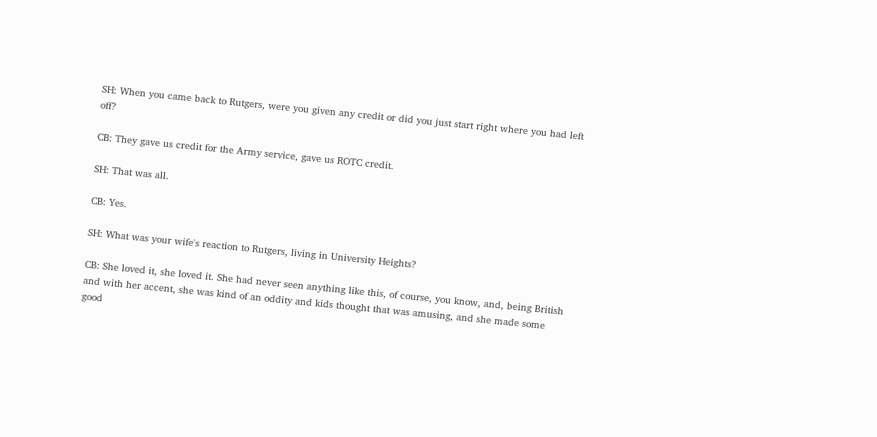SH: When you came back to Rutgers, were you given any credit or did you just start right where you had left off?

CB: They gave us credit for the Army service, gave us ROTC credit.

SH: That was all.

CB: Yes.

SH: What was your wife's reaction to Rutgers, living in University Heights?

CB: She loved it, she loved it. She had never seen anything like this, of course, you know, and, being British and with her accent, she was kind of an oddity and kids thought that was amusing, and she made some good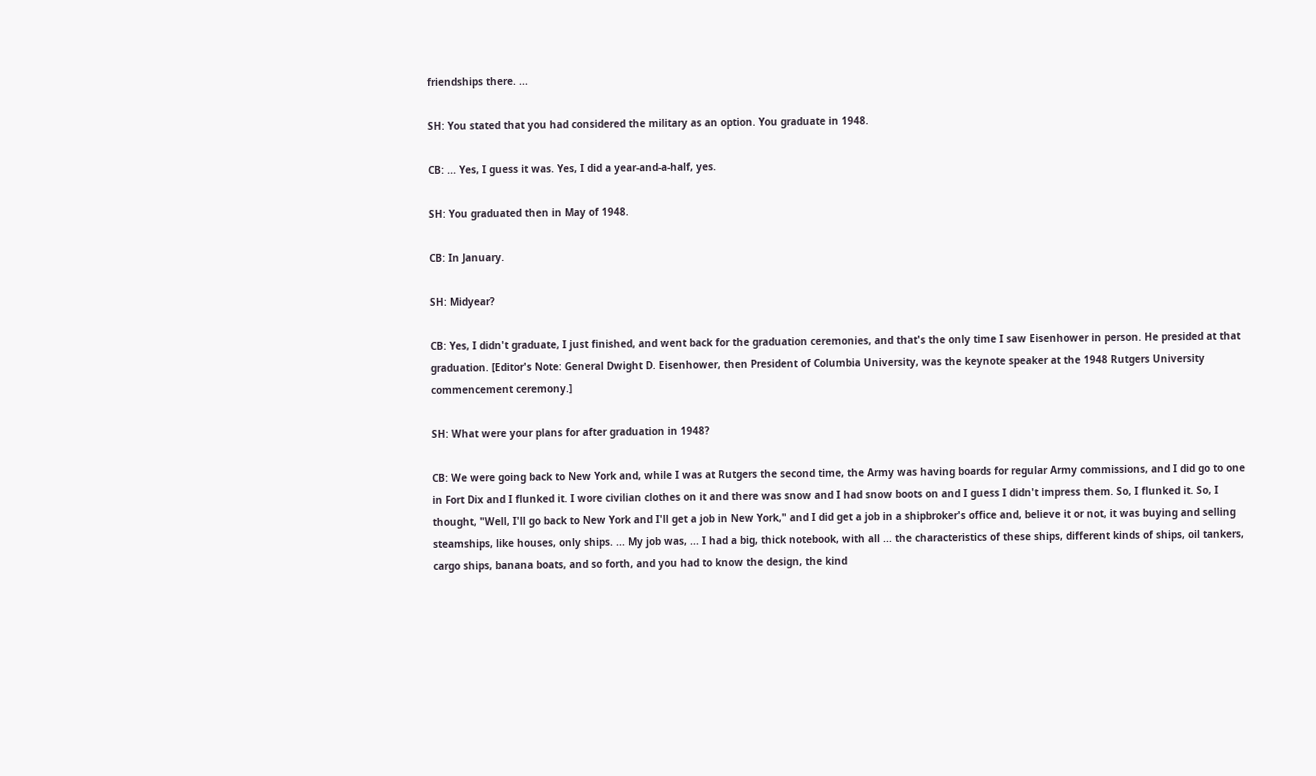friendships there. ...

SH: You stated that you had considered the military as an option. You graduate in 1948.

CB: ... Yes, I guess it was. Yes, I did a year-and-a-half, yes.

SH: You graduated then in May of 1948.

CB: In January.

SH: Midyear?

CB: Yes, I didn't graduate, I just finished, and went back for the graduation ceremonies, and that's the only time I saw Eisenhower in person. He presided at that graduation. [Editor's Note: General Dwight D. Eisenhower, then President of Columbia University, was the keynote speaker at the 1948 Rutgers University commencement ceremony.]

SH: What were your plans for after graduation in 1948?

CB: We were going back to New York and, while I was at Rutgers the second time, the Army was having boards for regular Army commissions, and I did go to one in Fort Dix and I flunked it. I wore civilian clothes on it and there was snow and I had snow boots on and I guess I didn't impress them. So, I flunked it. So, I thought, "Well, I'll go back to New York and I'll get a job in New York," and I did get a job in a shipbroker's office and, believe it or not, it was buying and selling steamships, like houses, only ships. ... My job was, ... I had a big, thick notebook, with all ... the characteristics of these ships, different kinds of ships, oil tankers, cargo ships, banana boats, and so forth, and you had to know the design, the kind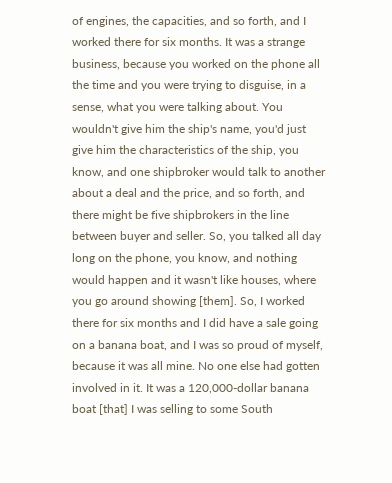of engines, the capacities, and so forth, and I worked there for six months. It was a strange business, because you worked on the phone all the time and you were trying to disguise, in a sense, what you were talking about. You wouldn't give him the ship's name, you'd just give him the characteristics of the ship, you know, and one shipbroker would talk to another about a deal and the price, and so forth, and there might be five shipbrokers in the line between buyer and seller. So, you talked all day long on the phone, you know, and nothing would happen and it wasn't like houses, where you go around showing [them]. So, I worked there for six months and I did have a sale going on a banana boat, and I was so proud of myself, because it was all mine. No one else had gotten involved in it. It was a 120,000-dollar banana boat [that] I was selling to some South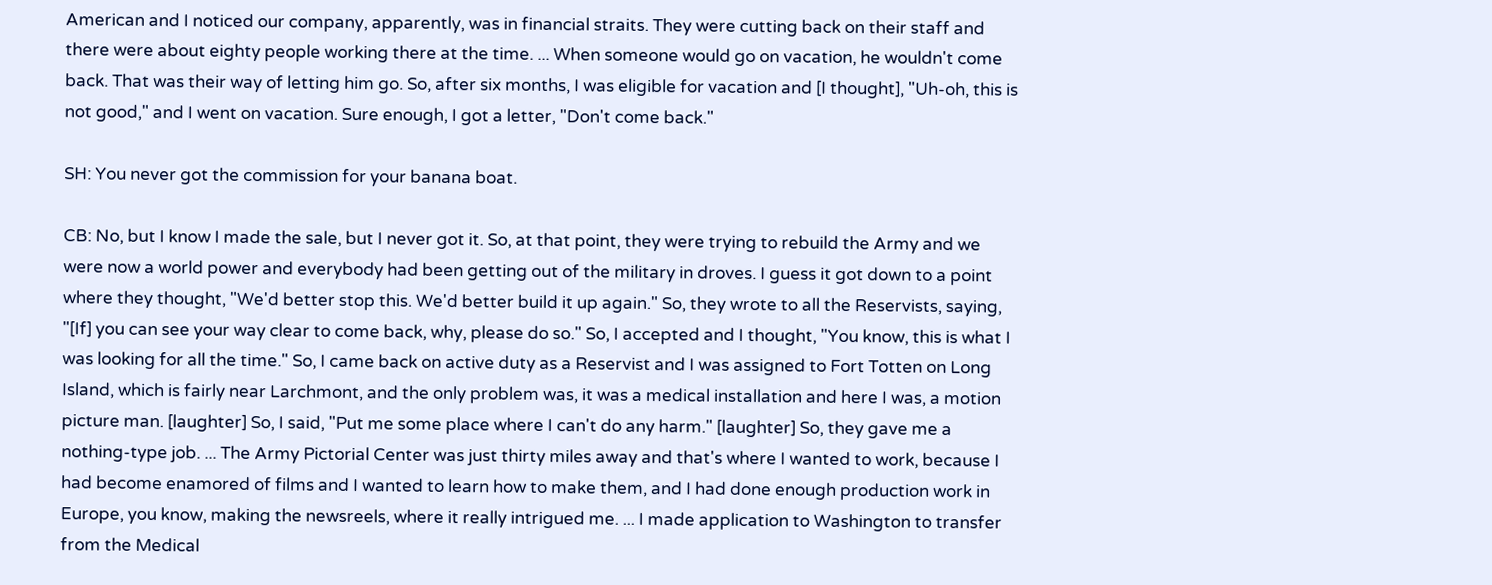American and I noticed our company, apparently, was in financial straits. They were cutting back on their staff and there were about eighty people working there at the time. ... When someone would go on vacation, he wouldn't come back. That was their way of letting him go. So, after six months, I was eligible for vacation and [I thought], "Uh-oh, this is not good," and I went on vacation. Sure enough, I got a letter, "Don't come back."

SH: You never got the commission for your banana boat.

CB: No, but I know I made the sale, but I never got it. So, at that point, they were trying to rebuild the Army and we were now a world power and everybody had been getting out of the military in droves. I guess it got down to a point where they thought, "We'd better stop this. We'd better build it up again." So, they wrote to all the Reservists, saying, "[If] you can see your way clear to come back, why, please do so." So, I accepted and I thought, "You know, this is what I was looking for all the time." So, I came back on active duty as a Reservist and I was assigned to Fort Totten on Long Island, which is fairly near Larchmont, and the only problem was, it was a medical installation and here I was, a motion picture man. [laughter] So, I said, "Put me some place where I can't do any harm." [laughter] So, they gave me a nothing-type job. ... The Army Pictorial Center was just thirty miles away and that's where I wanted to work, because I had become enamored of films and I wanted to learn how to make them, and I had done enough production work in Europe, you know, making the newsreels, where it really intrigued me. ... I made application to Washington to transfer from the Medical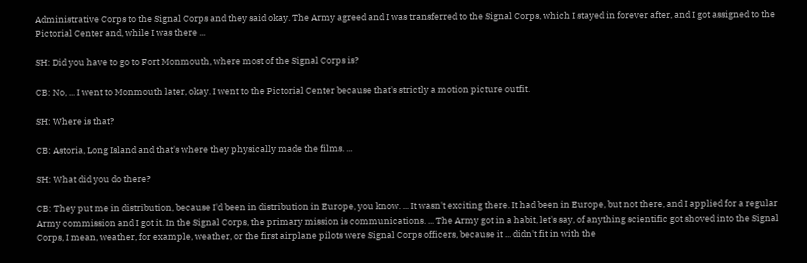Administrative Corps to the Signal Corps and they said okay. The Army agreed and I was transferred to the Signal Corps, which I stayed in forever after, and I got assigned to the Pictorial Center and, while I was there ...

SH: Did you have to go to Fort Monmouth, where most of the Signal Corps is?

CB: No, ... I went to Monmouth later, okay. I went to the Pictorial Center because that's strictly a motion picture outfit.

SH: Where is that?

CB: Astoria, Long Island and that's where they physically made the films. ...

SH: What did you do there?

CB: They put me in distribution, because I'd been in distribution in Europe, you know. ... It wasn't exciting there. It had been in Europe, but not there, and I applied for a regular Army commission and I got it. In the Signal Corps, the primary mission is communications. ... The Army got in a habit, let's say, of anything scientific got shoved into the Signal Corps, I mean, weather, for example, weather, or the first airplane pilots were Signal Corps officers, because it ... didn't fit in with the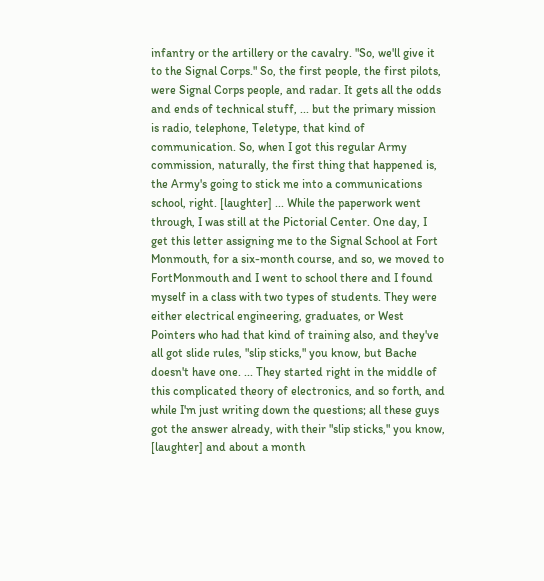infantry or the artillery or the cavalry. "So, we'll give it to the Signal Corps." So, the first people, the first pilots, were Signal Corps people, and radar. It gets all the odds and ends of technical stuff, ... but the primary mission is radio, telephone, Teletype, that kind of communication. So, when I got this regular Army commission, naturally, the first thing that happened is, the Army's going to stick me into a communications school, right. [laughter] ... While the paperwork went through, I was still at the Pictorial Center. One day, I get this letter assigning me to the Signal School at Fort Monmouth, for a six-month course, and so, we moved to FortMonmouth and I went to school there and I found myself in a class with two types of students. They were either electrical engineering, graduates, or West Pointers who had that kind of training also, and they've all got slide rules, "slip sticks," you know, but Bache doesn't have one. ... They started right in the middle of this complicated theory of electronics, and so forth, and while I'm just writing down the questions; all these guys got the answer already, with their "slip sticks," you know, [laughter] and about a month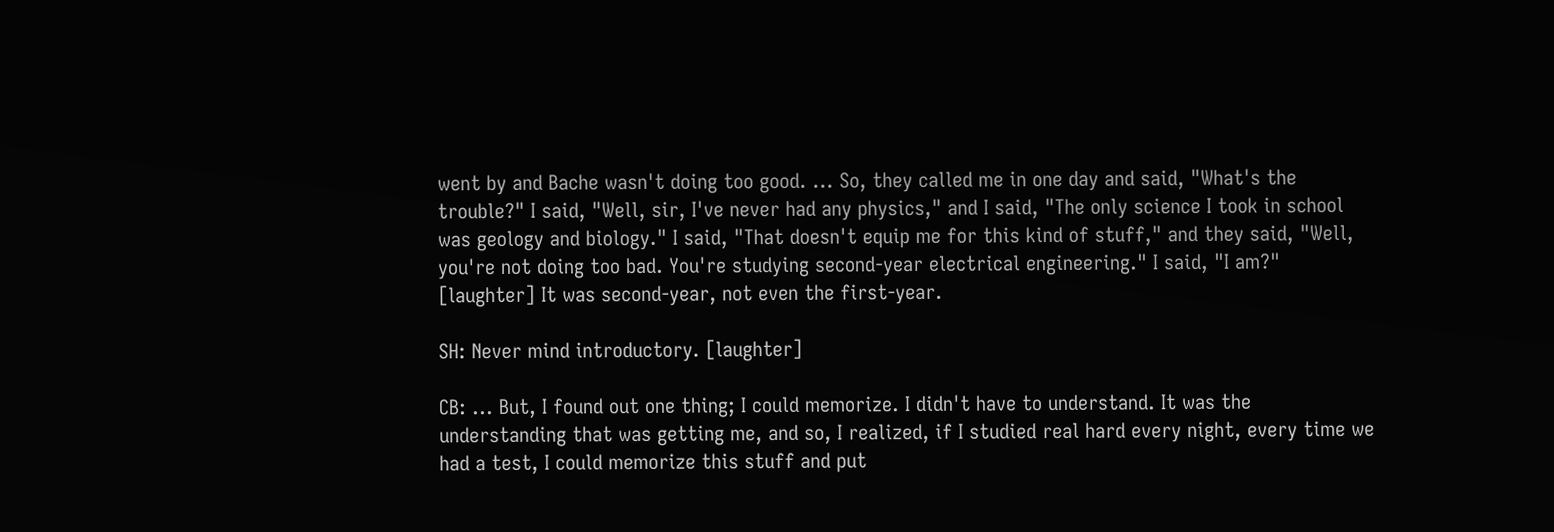went by and Bache wasn't doing too good. ... So, they called me in one day and said, "What's the trouble?" I said, "Well, sir, I've never had any physics," and I said, "The only science I took in school was geology and biology." I said, "That doesn't equip me for this kind of stuff," and they said, "Well, you're not doing too bad. You're studying second-year electrical engineering." I said, "I am?" [laughter] It was second-year, not even the first-year.

SH: Never mind introductory. [laughter]

CB: ... But, I found out one thing; I could memorize. I didn't have to understand. It was the understanding that was getting me, and so, I realized, if I studied real hard every night, every time we had a test, I could memorize this stuff and put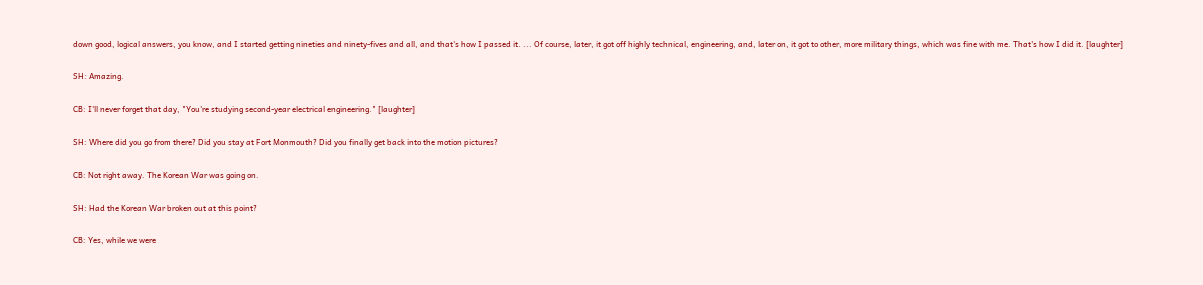down good, logical answers, you know, and I started getting nineties and ninety-fives and all, and that's how I passed it. ... Of course, later, it got off highly technical, engineering, and, later on, it got to other, more military things, which was fine with me. That's how I did it. [laughter]

SH: Amazing.

CB: I'll never forget that day, "You're studying second-year electrical engineering." [laughter]

SH: Where did you go from there? Did you stay at Fort Monmouth? Did you finally get back into the motion pictures?

CB: Not right away. The Korean War was going on.

SH: Had the Korean War broken out at this point?

CB: Yes, while we were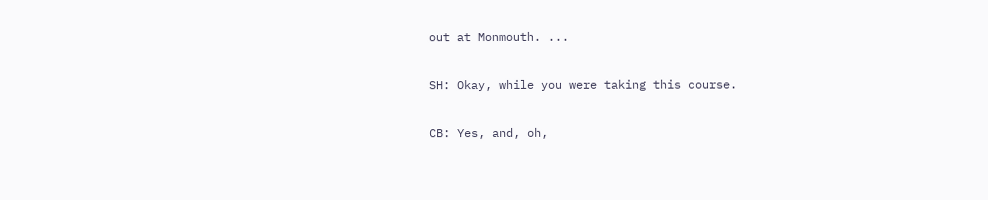out at Monmouth. ...

SH: Okay, while you were taking this course.

CB: Yes, and, oh,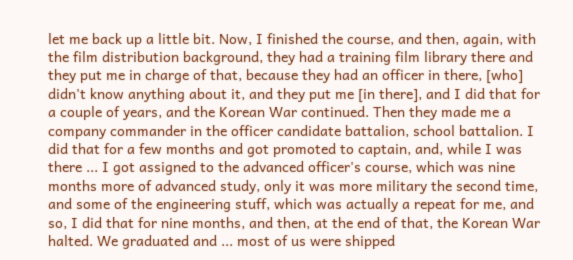let me back up a little bit. Now, I finished the course, and then, again, with the film distribution background, they had a training film library there and they put me in charge of that, because they had an officer in there, [who] didn't know anything about it, and they put me [in there], and I did that for a couple of years, and the Korean War continued. Then they made me a company commander in the officer candidate battalion, school battalion. I did that for a few months and got promoted to captain, and, while I was there ... I got assigned to the advanced officer's course, which was nine months more of advanced study, only it was more military the second time, and some of the engineering stuff, which was actually a repeat for me, and so, I did that for nine months, and then, at the end of that, the Korean War halted. We graduated and ... most of us were shipped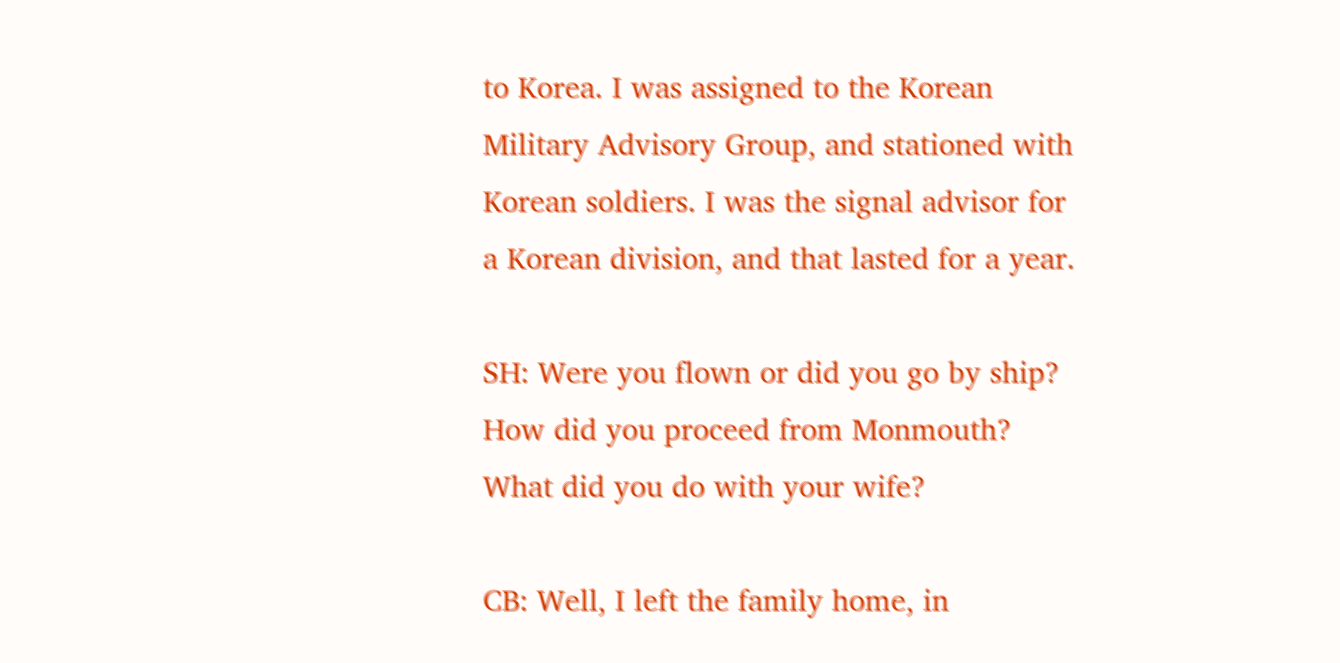to Korea. I was assigned to the Korean Military Advisory Group, and stationed with Korean soldiers. I was the signal advisor for a Korean division, and that lasted for a year.

SH: Were you flown or did you go by ship? How did you proceed from Monmouth? What did you do with your wife?

CB: Well, I left the family home, in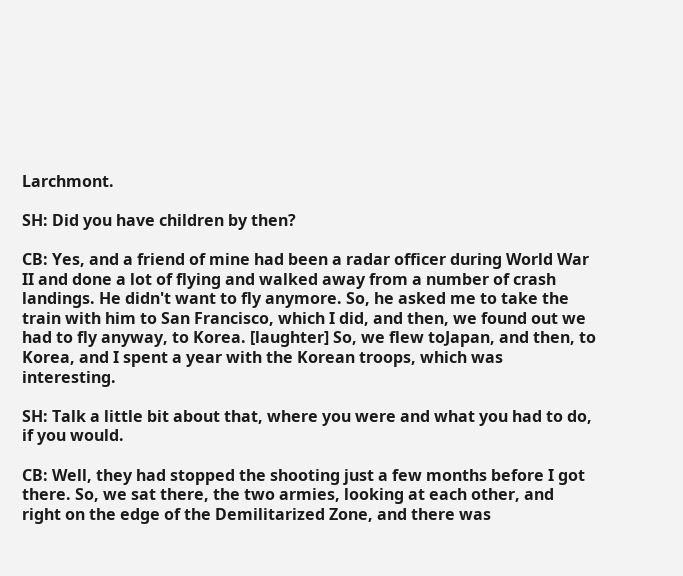Larchmont.

SH: Did you have children by then?

CB: Yes, and a friend of mine had been a radar officer during World War II and done a lot of flying and walked away from a number of crash landings. He didn't want to fly anymore. So, he asked me to take the train with him to San Francisco, which I did, and then, we found out we had to fly anyway, to Korea. [laughter] So, we flew toJapan, and then, to Korea, and I spent a year with the Korean troops, which was interesting.

SH: Talk a little bit about that, where you were and what you had to do, if you would.

CB: Well, they had stopped the shooting just a few months before I got there. So, we sat there, the two armies, looking at each other, and right on the edge of the Demilitarized Zone, and there was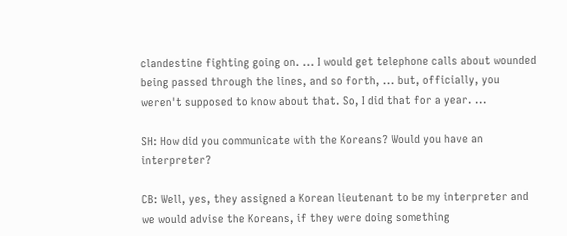clandestine fighting going on. ... I would get telephone calls about wounded being passed through the lines, and so forth, ... but, officially, you weren't supposed to know about that. So, I did that for a year. ...

SH: How did you communicate with the Koreans? Would you have an interpreter?

CB: Well, yes, they assigned a Korean lieutenant to be my interpreter and we would advise the Koreans, if they were doing something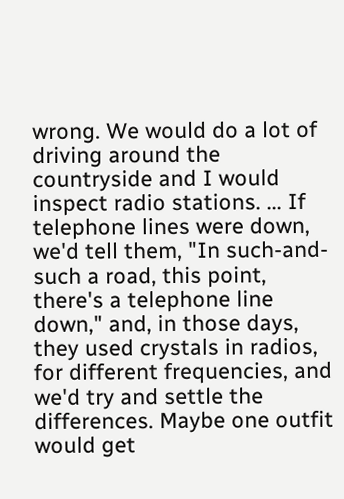wrong. We would do a lot of driving around the countryside and I would inspect radio stations. ... If telephone lines were down, we'd tell them, "In such-and-such a road, this point, there's a telephone line down," and, in those days, they used crystals in radios, for different frequencies, and we'd try and settle the differences. Maybe one outfit would get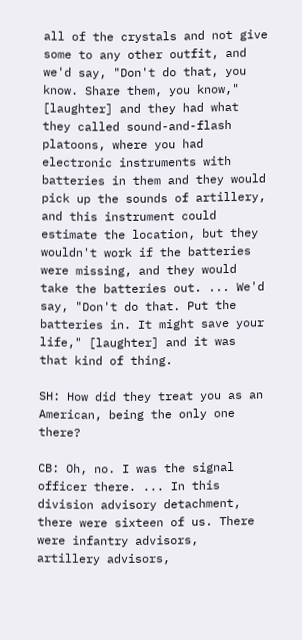all of the crystals and not give some to any other outfit, and we'd say, "Don't do that, you know. Share them, you know," [laughter] and they had what they called sound-and-flash platoons, where you had electronic instruments with batteries in them and they would pick up the sounds of artillery, and this instrument could estimate the location, but they wouldn't work if the batteries were missing, and they would take the batteries out. ... We'd say, "Don't do that. Put the batteries in. It might save your life," [laughter] and it was that kind of thing.

SH: How did they treat you as an American, being the only one there?

CB: Oh, no. I was the signal officer there. ... In this division advisory detachment, there were sixteen of us. There were infantry advisors, artillery advisors,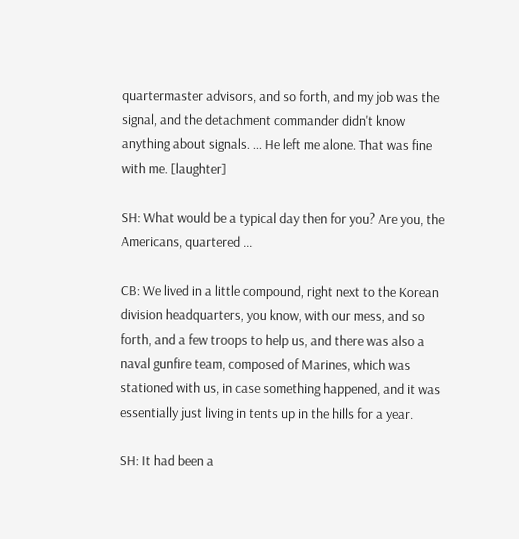quartermaster advisors, and so forth, and my job was the signal, and the detachment commander didn't know anything about signals. ... He left me alone. That was fine with me. [laughter]

SH: What would be a typical day then for you? Are you, the Americans, quartered ...

CB: We lived in a little compound, right next to the Korean division headquarters, you know, with our mess, and so forth, and a few troops to help us, and there was also a naval gunfire team, composed of Marines, which was stationed with us, in case something happened, and it was essentially just living in tents up in the hills for a year.

SH: It had been a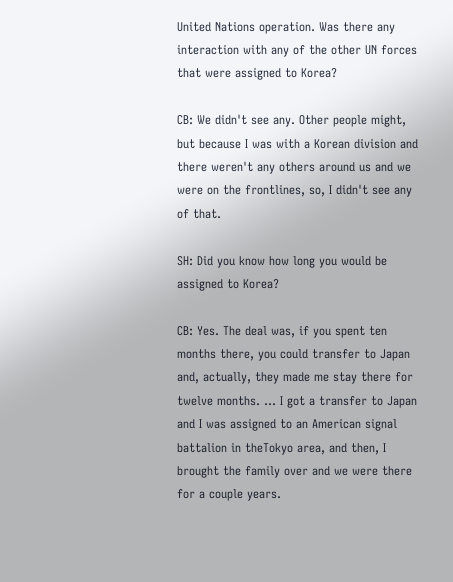United Nations operation. Was there any interaction with any of the other UN forces that were assigned to Korea?

CB: We didn't see any. Other people might, but because I was with a Korean division and there weren't any others around us and we were on the frontlines, so, I didn't see any of that.

SH: Did you know how long you would be assigned to Korea?

CB: Yes. The deal was, if you spent ten months there, you could transfer to Japan and, actually, they made me stay there for twelve months. ... I got a transfer to Japan and I was assigned to an American signal battalion in theTokyo area, and then, I brought the family over and we were there for a couple years.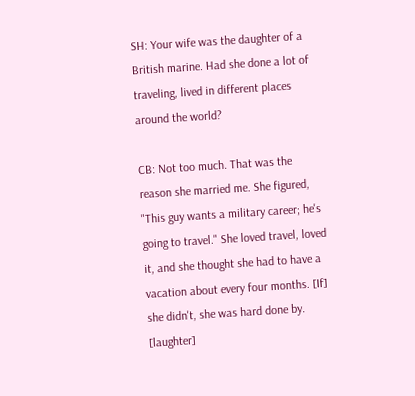SH: Your wife was the daughter of a British marine. Had she done a lot of traveling, lived in different places around the world?

CB: Not too much. That was the reason she married me. She figured, "This guy wants a military career; he's going to travel." She loved travel, loved it, and she thought she had to have a vacation about every four months. [If] she didn't, she was hard done by. [laughter]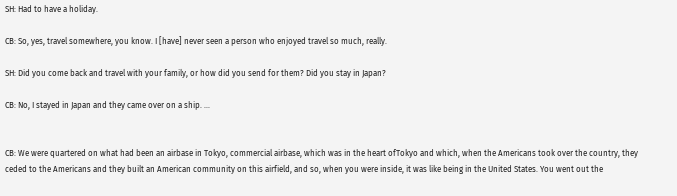SH: Had to have a holiday.

CB: So, yes, travel somewhere, you know. I [have] never seen a person who enjoyed travel so much, really.

SH: Did you come back and travel with your family, or how did you send for them? Did you stay in Japan?

CB: No, I stayed in Japan and they came over on a ship. ...


CB: We were quartered on what had been an airbase in Tokyo, commercial airbase, which was in the heart ofTokyo and which, when the Americans took over the country, they ceded to the Americans and they built an American community on this airfield, and so, when you were inside, it was like being in the United States. You went out the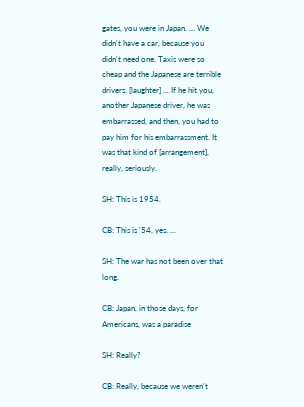gates, you were in Japan. ... We didn't have a car, because you didn't need one. Taxis were so cheap and the Japanese are terrible drivers. [laughter] ... If he hit you, another Japanese driver, he was embarrassed, and then, you had to pay him for his embarrassment. It was that kind of [arrangement], really, seriously.

SH: This is 1954.

CB: This is '54, yes. ...

SH: The war has not been over that long.

CB: Japan, in those days, for Americans, was a paradise

SH: Really?

CB: Really, because we weren't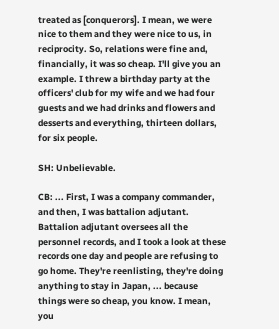treated as [conquerors]. I mean, we were nice to them and they were nice to us, in reciprocity. So, relations were fine and, financially, it was so cheap. I'll give you an example. I threw a birthday party at the officers' club for my wife and we had four guests and we had drinks and flowers and desserts and everything, thirteen dollars, for six people.

SH: Unbelievable.

CB: ... First, I was a company commander, and then, I was battalion adjutant. Battalion adjutant oversees all the personnel records, and I took a look at these records one day and people are refusing to go home. They're reenlisting, they're doing anything to stay in Japan, ... because things were so cheap, you know. I mean, you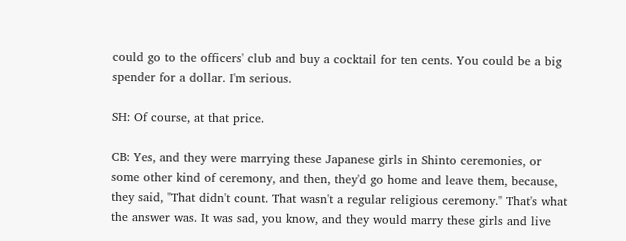could go to the officers' club and buy a cocktail for ten cents. You could be a big spender for a dollar. I'm serious.

SH: Of course, at that price.

CB: Yes, and they were marrying these Japanese girls in Shinto ceremonies, or some other kind of ceremony, and then, they'd go home and leave them, because, they said, "That didn't count. That wasn't a regular religious ceremony." That's what the answer was. It was sad, you know, and they would marry these girls and live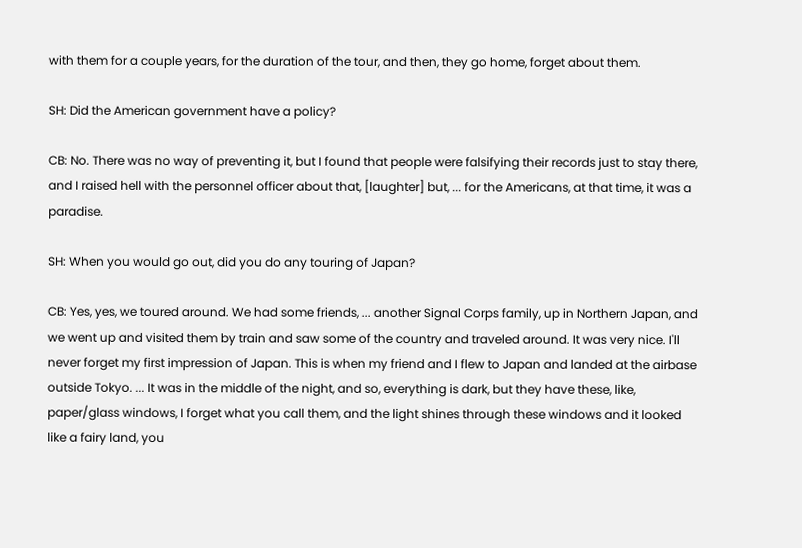with them for a couple years, for the duration of the tour, and then, they go home, forget about them.

SH: Did the American government have a policy?

CB: No. There was no way of preventing it, but I found that people were falsifying their records just to stay there, and I raised hell with the personnel officer about that, [laughter] but, ... for the Americans, at that time, it was a paradise.

SH: When you would go out, did you do any touring of Japan?

CB: Yes, yes, we toured around. We had some friends, ... another Signal Corps family, up in Northern Japan, and we went up and visited them by train and saw some of the country and traveled around. It was very nice. I'll never forget my first impression of Japan. This is when my friend and I flew to Japan and landed at the airbase outside Tokyo. ... It was in the middle of the night, and so, everything is dark, but they have these, like, paper/glass windows, I forget what you call them, and the light shines through these windows and it looked like a fairy land, you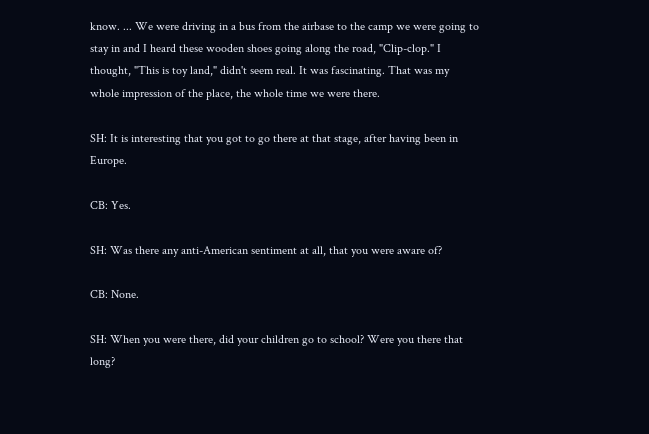know. ... We were driving in a bus from the airbase to the camp we were going to stay in and I heard these wooden shoes going along the road, "Clip-clop." I thought, "This is toy land," didn't seem real. It was fascinating. That was my whole impression of the place, the whole time we were there.

SH: It is interesting that you got to go there at that stage, after having been in Europe.

CB: Yes.

SH: Was there any anti-American sentiment at all, that you were aware of?

CB: None.

SH: When you were there, did your children go to school? Were you there that long?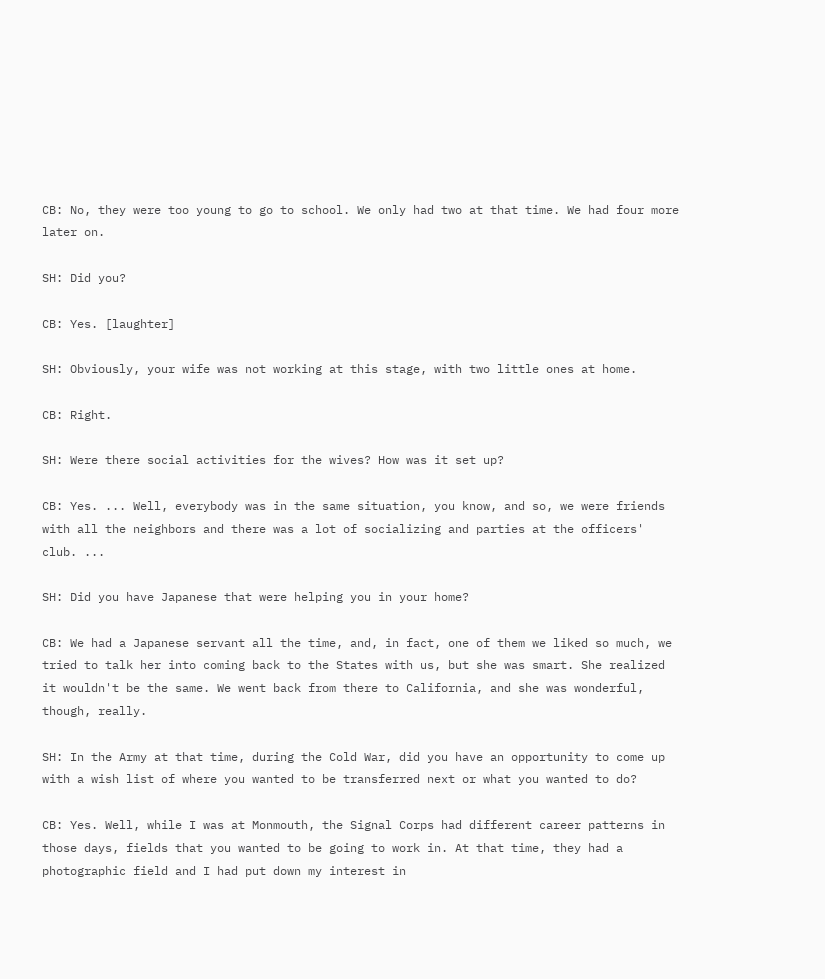CB: No, they were too young to go to school. We only had two at that time. We had four more later on.

SH: Did you?

CB: Yes. [laughter]

SH: Obviously, your wife was not working at this stage, with two little ones at home.

CB: Right.

SH: Were there social activities for the wives? How was it set up?

CB: Yes. ... Well, everybody was in the same situation, you know, and so, we were friends with all the neighbors and there was a lot of socializing and parties at the officers' club. ...

SH: Did you have Japanese that were helping you in your home?

CB: We had a Japanese servant all the time, and, in fact, one of them we liked so much, we tried to talk her into coming back to the States with us, but she was smart. She realized it wouldn't be the same. We went back from there to California, and she was wonderful, though, really.

SH: In the Army at that time, during the Cold War, did you have an opportunity to come up with a wish list of where you wanted to be transferred next or what you wanted to do?

CB: Yes. Well, while I was at Monmouth, the Signal Corps had different career patterns in those days, fields that you wanted to be going to work in. At that time, they had a photographic field and I had put down my interest in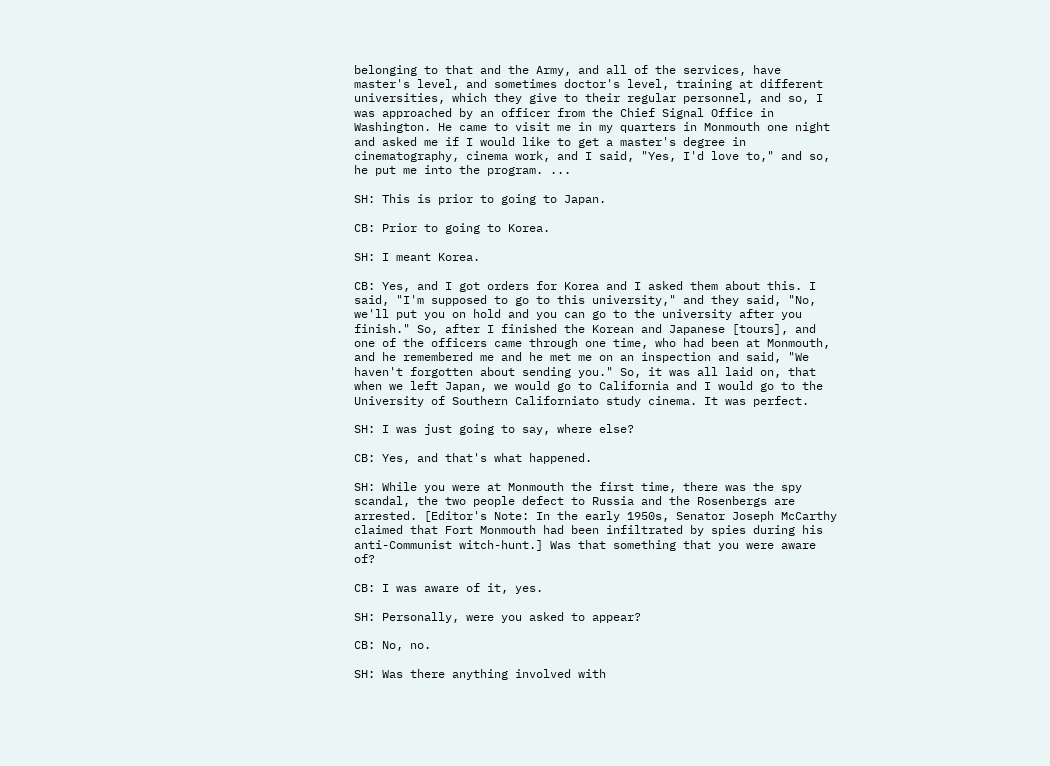belonging to that and the Army, and all of the services, have master's level, and sometimes doctor's level, training at different universities, which they give to their regular personnel, and so, I was approached by an officer from the Chief Signal Office in Washington. He came to visit me in my quarters in Monmouth one night and asked me if I would like to get a master's degree in cinematography, cinema work, and I said, "Yes, I'd love to," and so, he put me into the program. ...

SH: This is prior to going to Japan.

CB: Prior to going to Korea.

SH: I meant Korea.

CB: Yes, and I got orders for Korea and I asked them about this. I said, "I'm supposed to go to this university," and they said, "No, we'll put you on hold and you can go to the university after you finish." So, after I finished the Korean and Japanese [tours], and one of the officers came through one time, who had been at Monmouth, and he remembered me and he met me on an inspection and said, "We haven't forgotten about sending you." So, it was all laid on, that when we left Japan, we would go to California and I would go to the University of Southern Californiato study cinema. It was perfect.

SH: I was just going to say, where else?

CB: Yes, and that's what happened.

SH: While you were at Monmouth the first time, there was the spy scandal, the two people defect to Russia and the Rosenbergs are arrested. [Editor's Note: In the early 1950s, Senator Joseph McCarthy claimed that Fort Monmouth had been infiltrated by spies during his anti-Communist witch-hunt.] Was that something that you were aware of?

CB: I was aware of it, yes.

SH: Personally, were you asked to appear?

CB: No, no.

SH: Was there anything involved with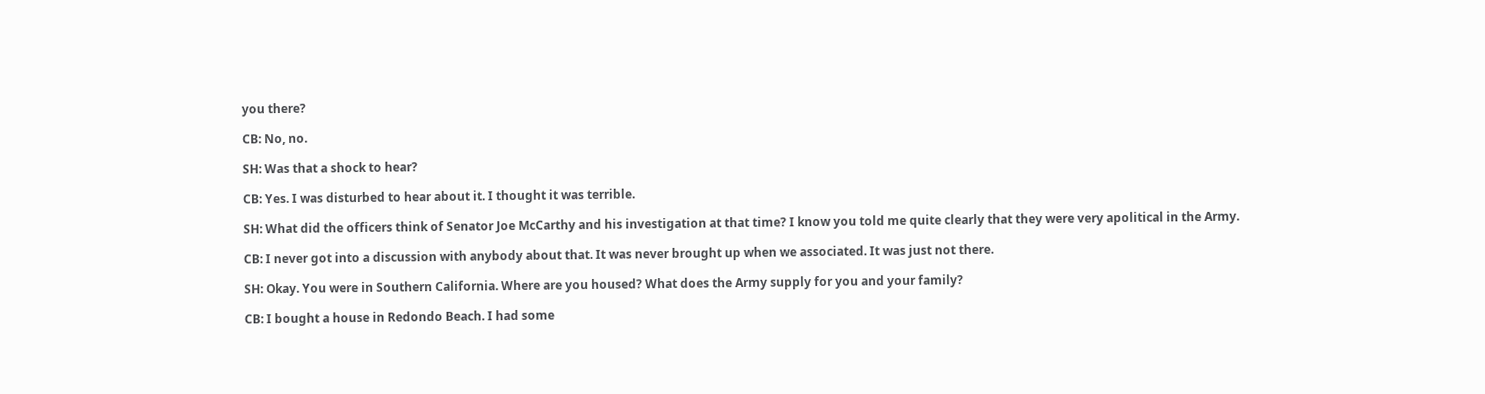you there?

CB: No, no.

SH: Was that a shock to hear?

CB: Yes. I was disturbed to hear about it. I thought it was terrible.

SH: What did the officers think of Senator Joe McCarthy and his investigation at that time? I know you told me quite clearly that they were very apolitical in the Army.

CB: I never got into a discussion with anybody about that. It was never brought up when we associated. It was just not there.

SH: Okay. You were in Southern California. Where are you housed? What does the Army supply for you and your family?

CB: I bought a house in Redondo Beach. I had some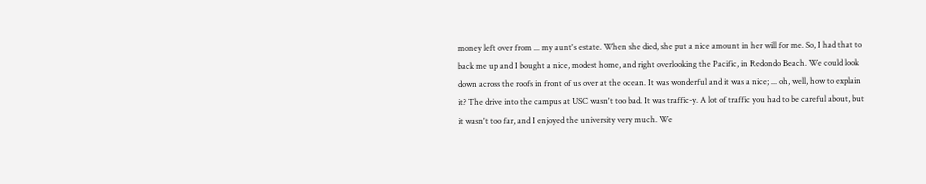money left over from ... my aunt's estate. When she died, she put a nice amount in her will for me. So, I had that to back me up and I bought a nice, modest home, and right overlooking the Pacific, in Redondo Beach. We could look down across the roofs in front of us over at the ocean. It was wonderful and it was a nice; ... oh, well, how to explain it? The drive into the campus at USC wasn't too bad. It was traffic-y. A lot of traffic you had to be careful about, but it wasn't too far, and I enjoyed the university very much. We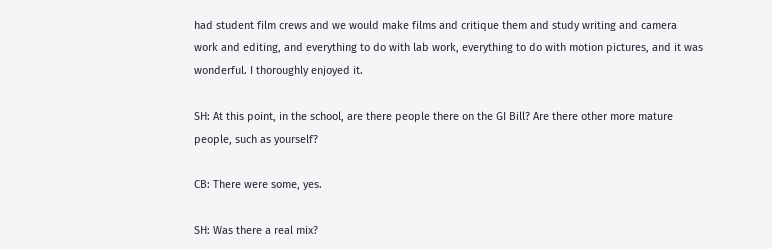had student film crews and we would make films and critique them and study writing and camera work and editing, and everything to do with lab work, everything to do with motion pictures, and it was wonderful. I thoroughly enjoyed it.

SH: At this point, in the school, are there people there on the GI Bill? Are there other more mature people, such as yourself?

CB: There were some, yes.

SH: Was there a real mix?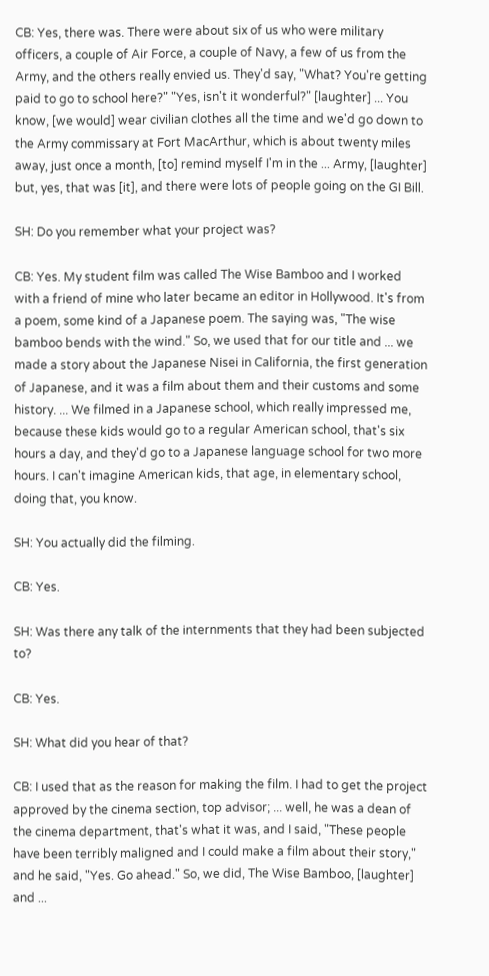CB: Yes, there was. There were about six of us who were military officers, a couple of Air Force, a couple of Navy, a few of us from the Army, and the others really envied us. They'd say, "What? You're getting paid to go to school here?" "Yes, isn't it wonderful?" [laughter] ... You know, [we would] wear civilian clothes all the time and we'd go down to the Army commissary at Fort MacArthur, which is about twenty miles away, just once a month, [to] remind myself I'm in the ... Army, [laughter] but, yes, that was [it], and there were lots of people going on the GI Bill.

SH: Do you remember what your project was?

CB: Yes. My student film was called The Wise Bamboo and I worked with a friend of mine who later became an editor in Hollywood. It's from a poem, some kind of a Japanese poem. The saying was, "The wise bamboo bends with the wind." So, we used that for our title and ... we made a story about the Japanese Nisei in California, the first generation of Japanese, and it was a film about them and their customs and some history. ... We filmed in a Japanese school, which really impressed me, because these kids would go to a regular American school, that's six hours a day, and they'd go to a Japanese language school for two more hours. I can't imagine American kids, that age, in elementary school, doing that, you know.

SH: You actually did the filming.

CB: Yes.

SH: Was there any talk of the internments that they had been subjected to?

CB: Yes.

SH: What did you hear of that?

CB: I used that as the reason for making the film. I had to get the project approved by the cinema section, top advisor; ... well, he was a dean of the cinema department, that's what it was, and I said, "These people have been terribly maligned and I could make a film about their story," and he said, "Yes. Go ahead." So, we did, The Wise Bamboo, [laughter] and ...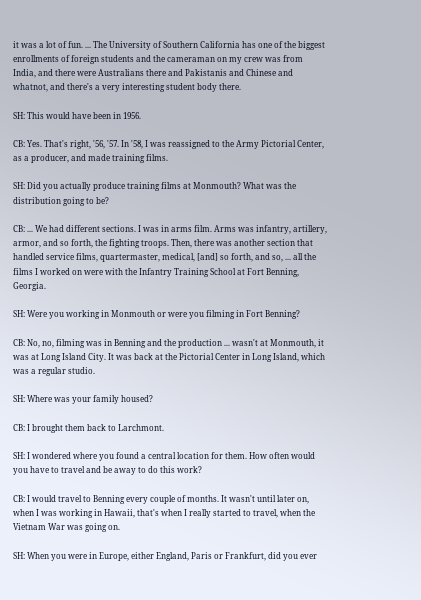it was a lot of fun. ... The University of Southern California has one of the biggest enrollments of foreign students and the cameraman on my crew was from India, and there were Australians there and Pakistanis and Chinese and whatnot, and there's a very interesting student body there.

SH: This would have been in 1956.

CB: Yes. That's right, '56, '57. In '58, I was reassigned to the Army Pictorial Center, as a producer, and made training films.

SH: Did you actually produce training films at Monmouth? What was the distribution going to be?

CB: ... We had different sections. I was in arms film. Arms was infantry, artillery, armor, and so forth, the fighting troops. Then, there was another section that handled service films, quartermaster, medical, [and] so forth, and so, ... all the films I worked on were with the Infantry Training School at Fort Benning, Georgia.

SH: Were you working in Monmouth or were you filming in Fort Benning?

CB: No, no, filming was in Benning and the production ... wasn't at Monmouth, it was at Long Island City. It was back at the Pictorial Center in Long Island, which was a regular studio.

SH: Where was your family housed?

CB: I brought them back to Larchmont.

SH: I wondered where you found a central location for them. How often would you have to travel and be away to do this work?

CB: I would travel to Benning every couple of months. It wasn't until later on, when I was working in Hawaii, that's when I really started to travel, when the Vietnam War was going on.

SH: When you were in Europe, either England, Paris or Frankfurt, did you ever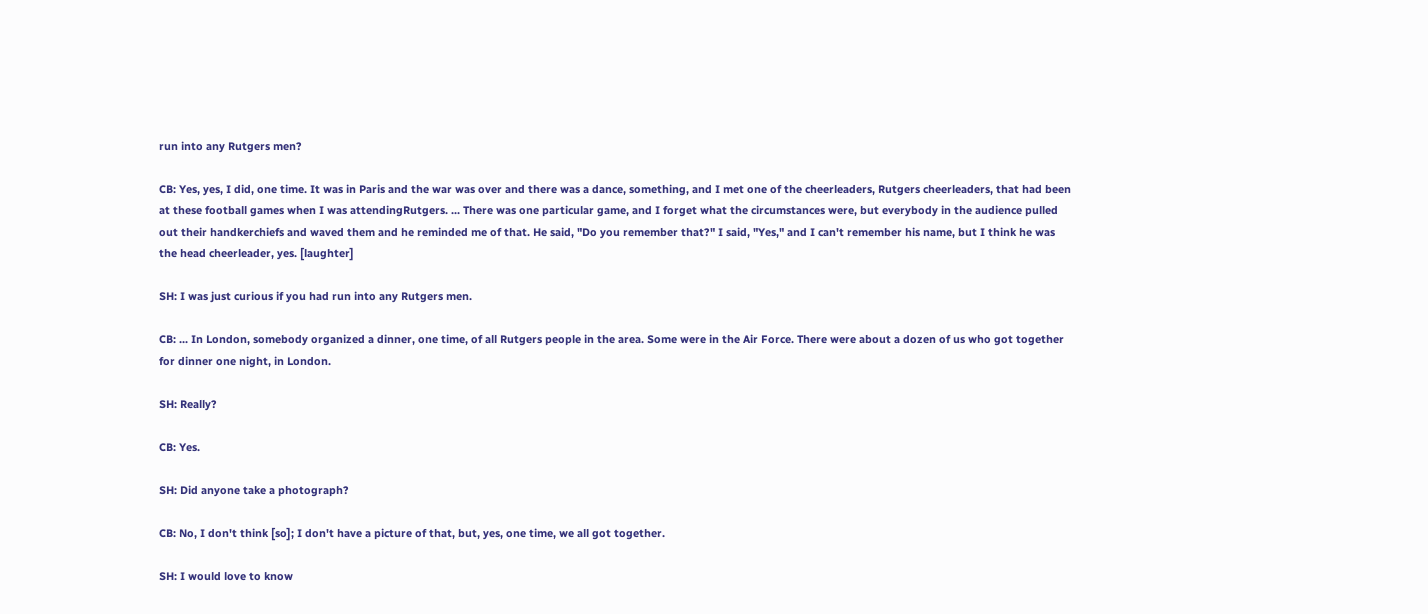run into any Rutgers men?

CB: Yes, yes, I did, one time. It was in Paris and the war was over and there was a dance, something, and I met one of the cheerleaders, Rutgers cheerleaders, that had been at these football games when I was attendingRutgers. ... There was one particular game, and I forget what the circumstances were, but everybody in the audience pulled out their handkerchiefs and waved them and he reminded me of that. He said, "Do you remember that?" I said, "Yes," and I can't remember his name, but I think he was the head cheerleader, yes. [laughter]

SH: I was just curious if you had run into any Rutgers men.

CB: ... In London, somebody organized a dinner, one time, of all Rutgers people in the area. Some were in the Air Force. There were about a dozen of us who got together for dinner one night, in London.

SH: Really?

CB: Yes.

SH: Did anyone take a photograph?

CB: No, I don't think [so]; I don't have a picture of that, but, yes, one time, we all got together.

SH: I would love to know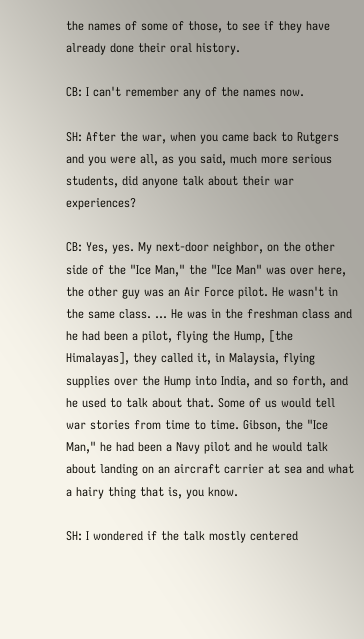the names of some of those, to see if they have already done their oral history.

CB: I can't remember any of the names now.

SH: After the war, when you came back to Rutgers and you were all, as you said, much more serious students, did anyone talk about their war experiences?

CB: Yes, yes. My next-door neighbor, on the other side of the "Ice Man," the "Ice Man" was over here, the other guy was an Air Force pilot. He wasn't in the same class. ... He was in the freshman class and he had been a pilot, flying the Hump, [the Himalayas], they called it, in Malaysia, flying supplies over the Hump into India, and so forth, and he used to talk about that. Some of us would tell war stories from time to time. Gibson, the "Ice Man," he had been a Navy pilot and he would talk about landing on an aircraft carrier at sea and what a hairy thing that is, you know.

SH: I wondered if the talk mostly centered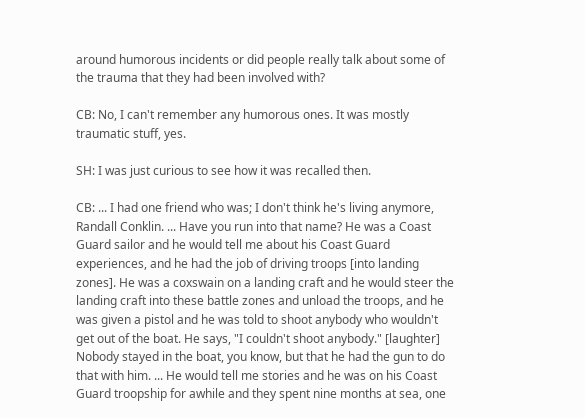around humorous incidents or did people really talk about some of the trauma that they had been involved with?

CB: No, I can't remember any humorous ones. It was mostly traumatic stuff, yes.

SH: I was just curious to see how it was recalled then.

CB: ... I had one friend who was; I don't think he's living anymore, Randall Conklin. ... Have you run into that name? He was a Coast Guard sailor and he would tell me about his Coast Guard experiences, and he had the job of driving troops [into landing zones]. He was a coxswain on a landing craft and he would steer the landing craft into these battle zones and unload the troops, and he was given a pistol and he was told to shoot anybody who wouldn't get out of the boat. He says, "I couldn't shoot anybody." [laughter] Nobody stayed in the boat, you know, but that he had the gun to do that with him. ... He would tell me stories and he was on his Coast Guard troopship for awhile and they spent nine months at sea, one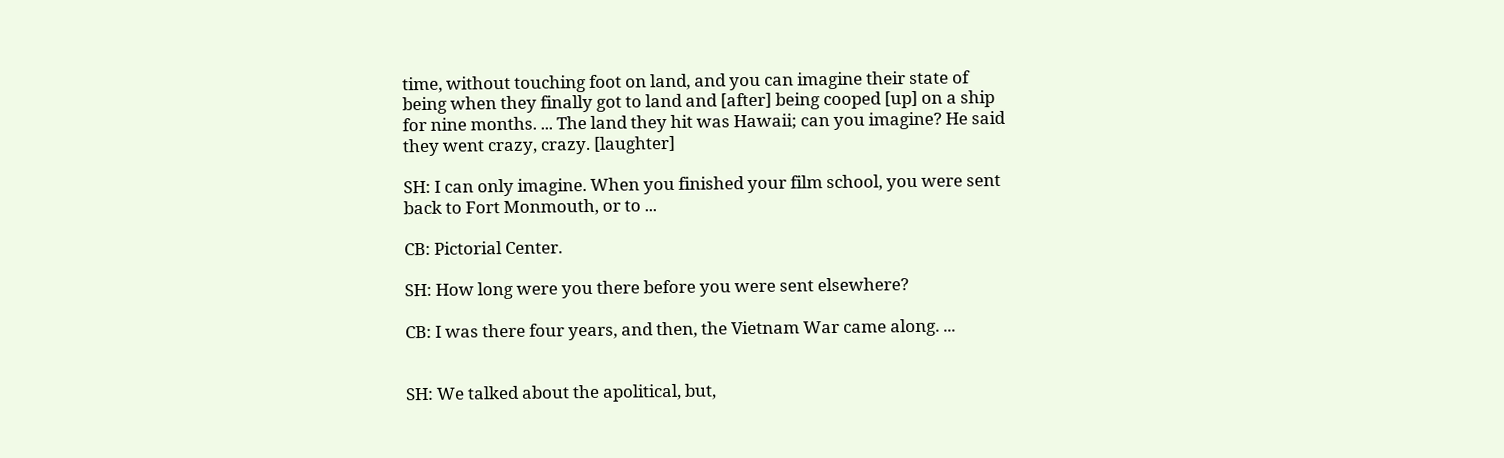time, without touching foot on land, and you can imagine their state of being when they finally got to land and [after] being cooped [up] on a ship for nine months. ... The land they hit was Hawaii; can you imagine? He said they went crazy, crazy. [laughter]

SH: I can only imagine. When you finished your film school, you were sent back to Fort Monmouth, or to ...

CB: Pictorial Center.

SH: How long were you there before you were sent elsewhere?

CB: I was there four years, and then, the Vietnam War came along. ...


SH: We talked about the apolitical, but,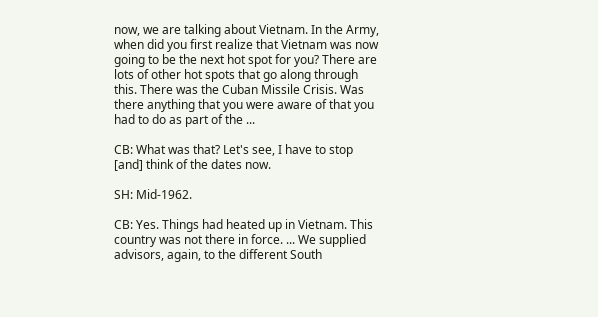now, we are talking about Vietnam. In the Army, when did you first realize that Vietnam was now going to be the next hot spot for you? There are lots of other hot spots that go along through this. There was the Cuban Missile Crisis. Was there anything that you were aware of that you had to do as part of the ...

CB: What was that? Let's see, I have to stop [and] think of the dates now.

SH: Mid-1962.

CB: Yes. Things had heated up in Vietnam. This country was not there in force. ... We supplied advisors, again, to the different South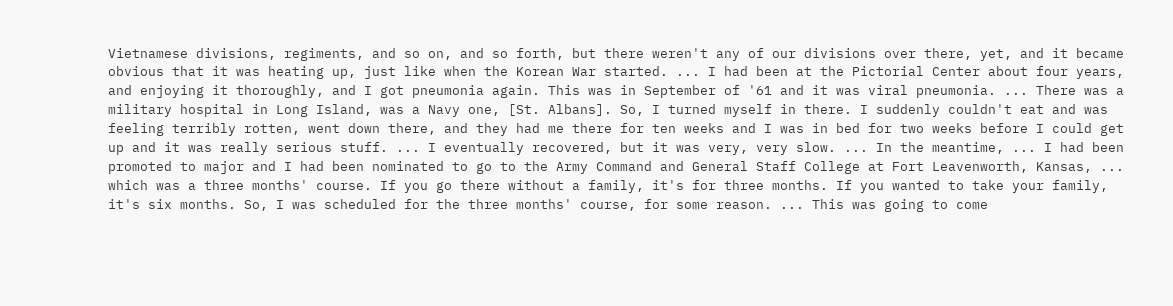Vietnamese divisions, regiments, and so on, and so forth, but there weren't any of our divisions over there, yet, and it became obvious that it was heating up, just like when the Korean War started. ... I had been at the Pictorial Center about four years, and enjoying it thoroughly, and I got pneumonia again. This was in September of '61 and it was viral pneumonia. ... There was a military hospital in Long Island, was a Navy one, [St. Albans]. So, I turned myself in there. I suddenly couldn't eat and was feeling terribly rotten, went down there, and they had me there for ten weeks and I was in bed for two weeks before I could get up and it was really serious stuff. ... I eventually recovered, but it was very, very slow. ... In the meantime, ... I had been promoted to major and I had been nominated to go to the Army Command and General Staff College at Fort Leavenworth, Kansas, ... which was a three months' course. If you go there without a family, it's for three months. If you wanted to take your family, it's six months. So, I was scheduled for the three months' course, for some reason. ... This was going to come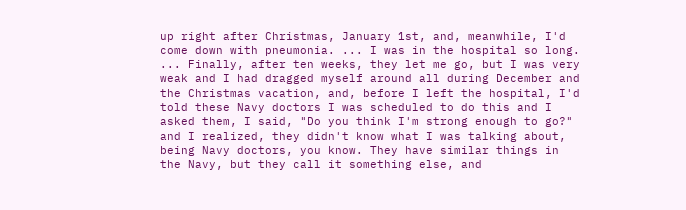up right after Christmas, January 1st, and, meanwhile, I'd come down with pneumonia. ... I was in the hospital so long. ... Finally, after ten weeks, they let me go, but I was very weak and I had dragged myself around all during December and the Christmas vacation, and, before I left the hospital, I'd told these Navy doctors I was scheduled to do this and I asked them, I said, "Do you think I'm strong enough to go?" and I realized, they didn't know what I was talking about, being Navy doctors, you know. They have similar things in the Navy, but they call it something else, and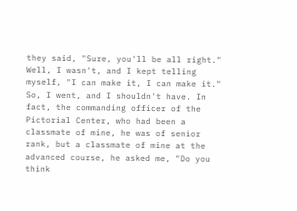they said, "Sure, you'll be all right." Well, I wasn't, and I kept telling myself, "I can make it, I can make it." So, I went, and I shouldn't have. In fact, the commanding officer of the Pictorial Center, who had been a classmate of mine, he was of senior rank, but a classmate of mine at the advanced course, he asked me, "Do you think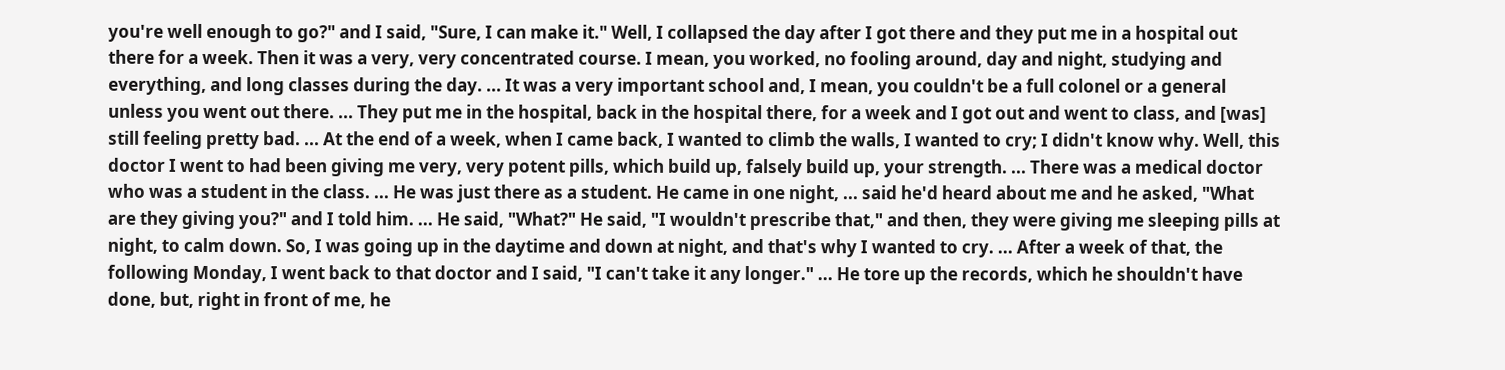you're well enough to go?" and I said, "Sure, I can make it." Well, I collapsed the day after I got there and they put me in a hospital out there for a week. Then it was a very, very concentrated course. I mean, you worked, no fooling around, day and night, studying and everything, and long classes during the day. ... It was a very important school and, I mean, you couldn't be a full colonel or a general unless you went out there. ... They put me in the hospital, back in the hospital there, for a week and I got out and went to class, and [was] still feeling pretty bad. ... At the end of a week, when I came back, I wanted to climb the walls, I wanted to cry; I didn't know why. Well, this doctor I went to had been giving me very, very potent pills, which build up, falsely build up, your strength. ... There was a medical doctor who was a student in the class. ... He was just there as a student. He came in one night, ... said he'd heard about me and he asked, "What are they giving you?" and I told him. ... He said, "What?" He said, "I wouldn't prescribe that," and then, they were giving me sleeping pills at night, to calm down. So, I was going up in the daytime and down at night, and that's why I wanted to cry. ... After a week of that, the following Monday, I went back to that doctor and I said, "I can't take it any longer." ... He tore up the records, which he shouldn't have done, but, right in front of me, he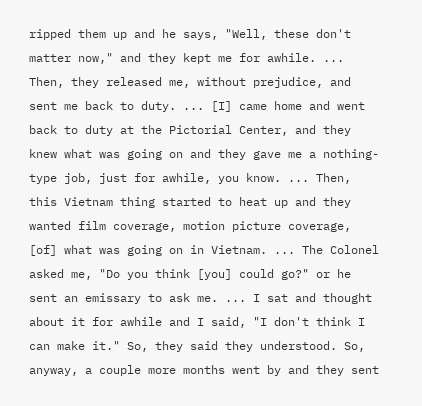ripped them up and he says, "Well, these don't matter now," and they kept me for awhile. ... Then, they released me, without prejudice, and sent me back to duty. ... [I] came home and went back to duty at the Pictorial Center, and they knew what was going on and they gave me a nothing-type job, just for awhile, you know. ... Then, this Vietnam thing started to heat up and they wanted film coverage, motion picture coverage, [of] what was going on in Vietnam. ... The Colonel asked me, "Do you think [you] could go?" or he sent an emissary to ask me. ... I sat and thought about it for awhile and I said, "I don't think I can make it." So, they said they understood. So, anyway, a couple more months went by and they sent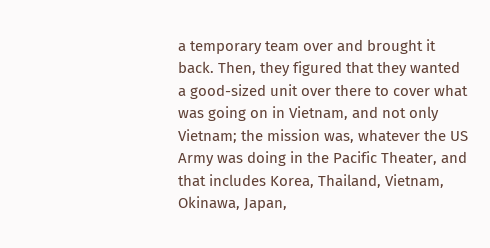a temporary team over and brought it back. Then, they figured that they wanted a good-sized unit over there to cover what was going on in Vietnam, and not only Vietnam; the mission was, whatever the US Army was doing in the Pacific Theater, and that includes Korea, Thailand, Vietnam, Okinawa, Japan,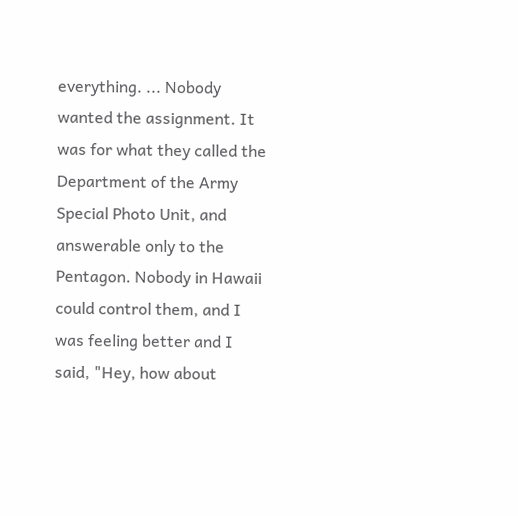everything. ... Nobody wanted the assignment. It was for what they called the Department of the Army Special Photo Unit, and answerable only to the Pentagon. Nobody in Hawaii could control them, and I was feeling better and I said, "Hey, how about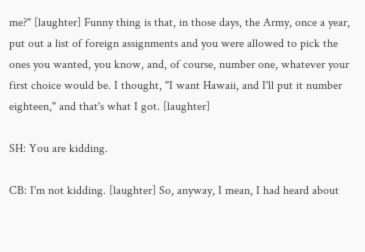me?" [laughter] Funny thing is that, in those days, the Army, once a year, put out a list of foreign assignments and you were allowed to pick the ones you wanted, you know, and, of course, number one, whatever your first choice would be. I thought, "I want Hawaii, and I'll put it number eighteen," and that's what I got. [laughter]

SH: You are kidding.

CB: I'm not kidding. [laughter] So, anyway, I mean, I had heard about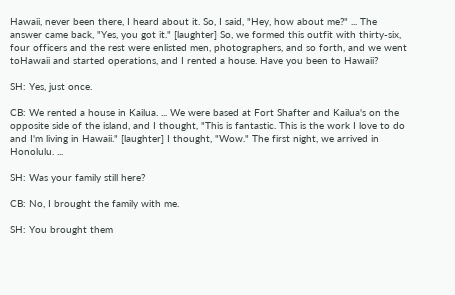Hawaii, never been there, I heard about it. So, I said, "Hey, how about me?" ... The answer came back, "Yes, you got it." [laughter] So, we formed this outfit with thirty-six, four officers and the rest were enlisted men, photographers, and so forth, and we went toHawaii and started operations, and I rented a house. Have you been to Hawaii?

SH: Yes, just once.

CB: We rented a house in Kailua. ... We were based at Fort Shafter and Kailua's on the opposite side of the island, and I thought, "This is fantastic. This is the work I love to do and I'm living in Hawaii." [laughter] I thought, "Wow." The first night, we arrived in Honolulu. ...

SH: Was your family still here?

CB: No, I brought the family with me.

SH: You brought them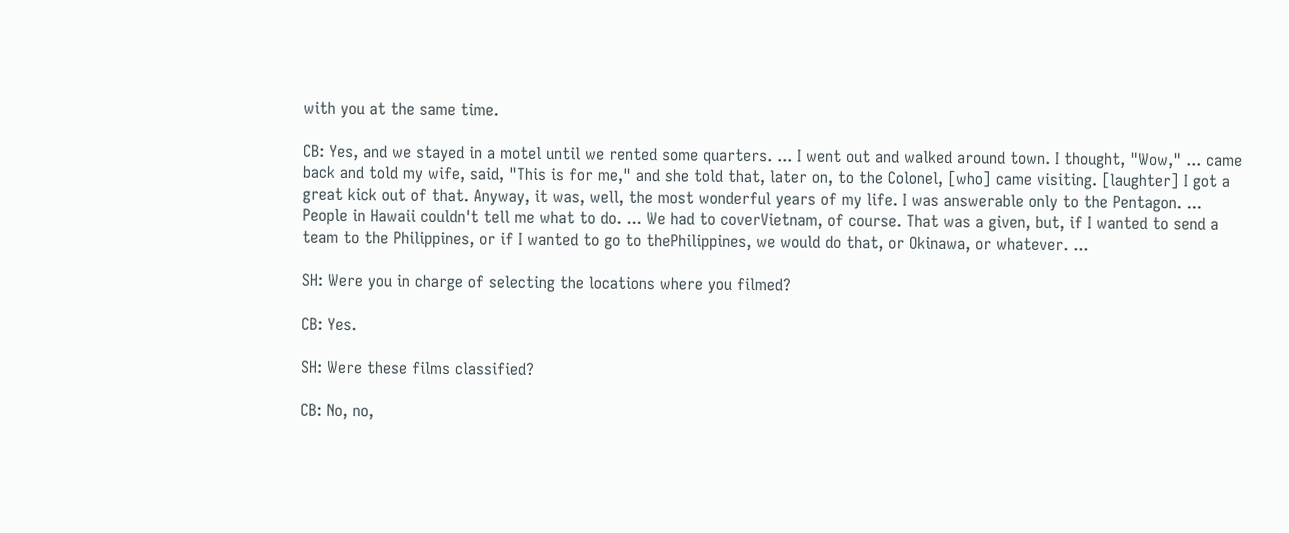with you at the same time.

CB: Yes, and we stayed in a motel until we rented some quarters. ... I went out and walked around town. I thought, "Wow," ... came back and told my wife, said, "This is for me," and she told that, later on, to the Colonel, [who] came visiting. [laughter] I got a great kick out of that. Anyway, it was, well, the most wonderful years of my life. I was answerable only to the Pentagon. ... People in Hawaii couldn't tell me what to do. ... We had to coverVietnam, of course. That was a given, but, if I wanted to send a team to the Philippines, or if I wanted to go to thePhilippines, we would do that, or Okinawa, or whatever. ...

SH: Were you in charge of selecting the locations where you filmed?

CB: Yes.

SH: Were these films classified?

CB: No, no,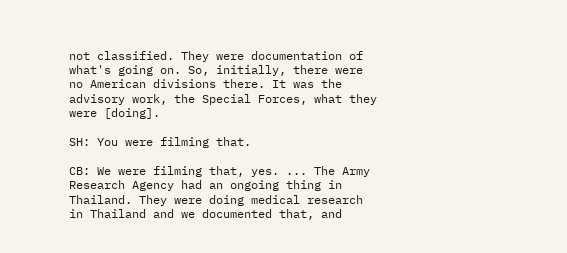not classified. They were documentation of what's going on. So, initially, there were no American divisions there. It was the advisory work, the Special Forces, what they were [doing].

SH: You were filming that.

CB: We were filming that, yes. ... The Army Research Agency had an ongoing thing in Thailand. They were doing medical research in Thailand and we documented that, and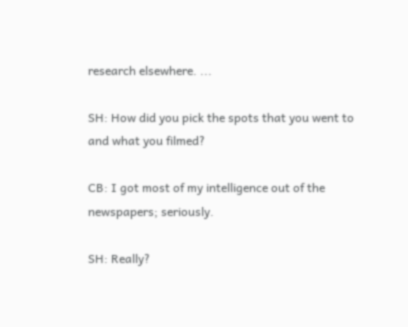research elsewhere. ...

SH: How did you pick the spots that you went to and what you filmed?

CB: I got most of my intelligence out of the newspapers; seriously.

SH: Really?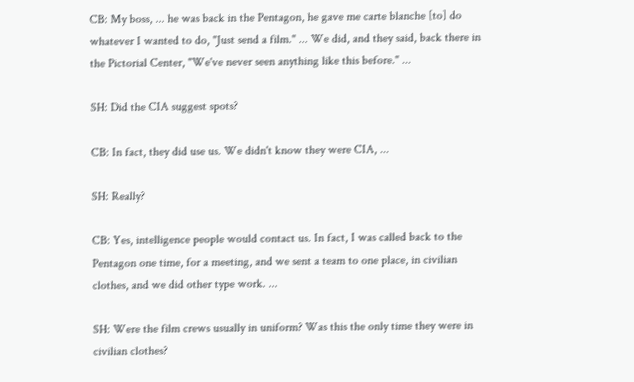CB: My boss, ... he was back in the Pentagon, he gave me carte blanche [to] do whatever I wanted to do, "Just send a film." ... We did, and they said, back there in the Pictorial Center, "We've never seen anything like this before." ...

SH: Did the CIA suggest spots?

CB: In fact, they did use us. We didn't know they were CIA, ...

SH: Really?

CB: Yes, intelligence people would contact us. In fact, I was called back to the Pentagon one time, for a meeting, and we sent a team to one place, in civilian clothes, and we did other type work. ...

SH: Were the film crews usually in uniform? Was this the only time they were in civilian clothes?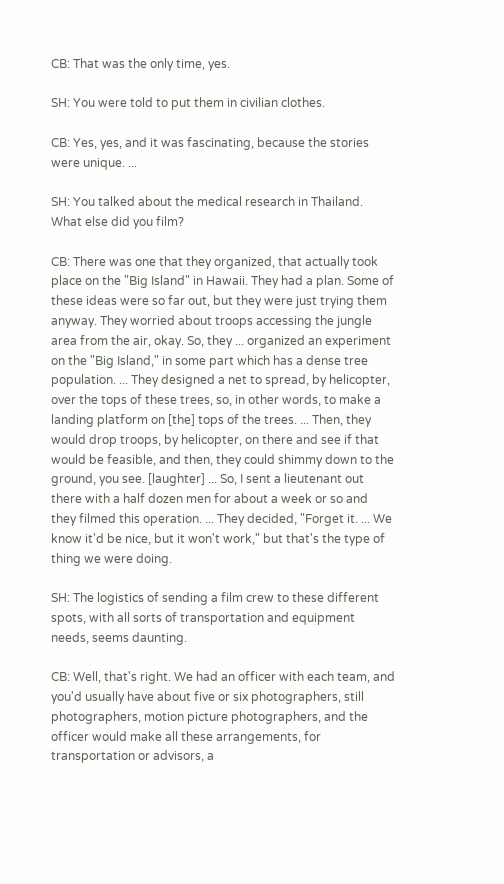CB: That was the only time, yes.

SH: You were told to put them in civilian clothes.

CB: Yes, yes, and it was fascinating, because the stories were unique. ...

SH: You talked about the medical research in Thailand. What else did you film?

CB: There was one that they organized, that actually took place on the "Big Island" in Hawaii. They had a plan. Some of these ideas were so far out, but they were just trying them anyway. They worried about troops accessing the jungle area from the air, okay. So, they ... organized an experiment on the "Big Island," in some part which has a dense tree population. ... They designed a net to spread, by helicopter, over the tops of these trees, so, in other words, to make a landing platform on [the] tops of the trees. ... Then, they would drop troops, by helicopter, on there and see if that would be feasible, and then, they could shimmy down to the ground, you see. [laughter] ... So, I sent a lieutenant out there with a half dozen men for about a week or so and they filmed this operation. ... They decided, "Forget it. ... We know it'd be nice, but it won't work," but that's the type of thing we were doing.

SH: The logistics of sending a film crew to these different spots, with all sorts of transportation and equipment needs, seems daunting.

CB: Well, that's right. We had an officer with each team, and you'd usually have about five or six photographers, still photographers, motion picture photographers, and the officer would make all these arrangements, for transportation or advisors, a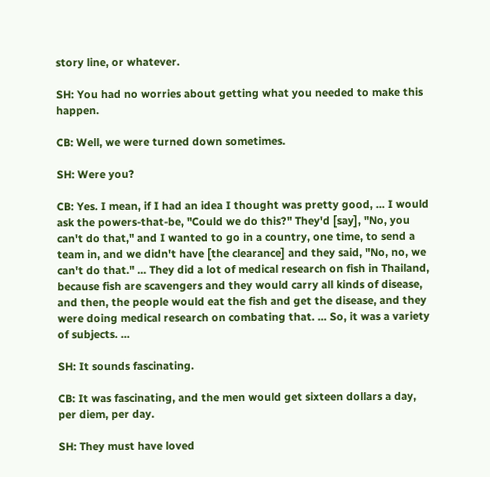story line, or whatever.

SH: You had no worries about getting what you needed to make this happen.

CB: Well, we were turned down sometimes.

SH: Were you?

CB: Yes. I mean, if I had an idea I thought was pretty good, ... I would ask the powers-that-be, "Could we do this?" They'd [say], "No, you can't do that," and I wanted to go in a country, one time, to send a team in, and we didn't have [the clearance] and they said, "No, no, we can't do that." ... They did a lot of medical research on fish in Thailand, because fish are scavengers and they would carry all kinds of disease, and then, the people would eat the fish and get the disease, and they were doing medical research on combating that. ... So, it was a variety of subjects. ...

SH: It sounds fascinating.

CB: It was fascinating, and the men would get sixteen dollars a day, per diem, per day.

SH: They must have loved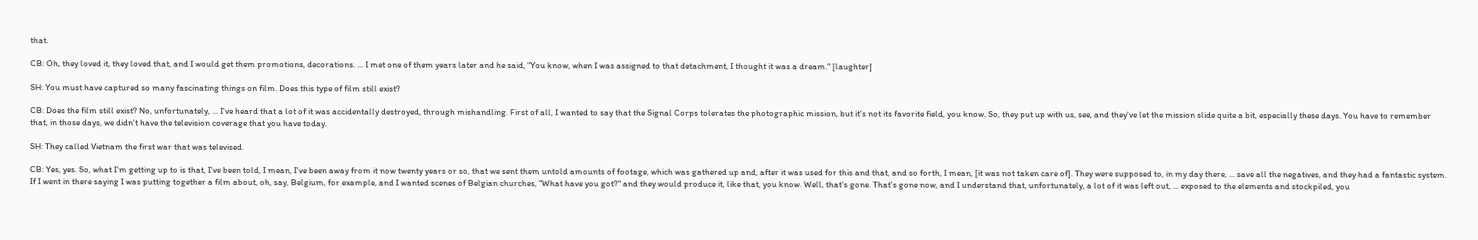that.

CB: Oh, they loved it, they loved that, and I would get them promotions, decorations. ... I met one of them years later and he said, "You know, when I was assigned to that detachment, I thought it was a dream." [laughter]

SH: You must have captured so many fascinating things on film. Does this type of film still exist?

CB: Does the film still exist? No, unfortunately, ... I've heard that a lot of it was accidentally destroyed, through mishandling. First of all, I wanted to say that the Signal Corps tolerates the photographic mission, but it's not its favorite field, you know. So, they put up with us, see, and they've let the mission slide quite a bit, especially these days. You have to remember that, in those days, we didn't have the television coverage that you have today.

SH: They called Vietnam the first war that was televised.

CB: Yes, yes. So, what I'm getting up to is that, I've been told, I mean, I've been away from it now twenty years or so, that we sent them untold amounts of footage, which was gathered up and, after it was used for this and that, and so forth, I mean, [it was not taken care of]. They were supposed to, in my day there, ... save all the negatives, and they had a fantastic system. If I went in there saying I was putting together a film about, oh, say, Belgium, for example, and I wanted scenes of Belgian churches, "What have you got?" and they would produce it, like that, you know. Well, that's gone. That's gone now, and I understand that, unfortunately, a lot of it was left out, ... exposed to the elements and stockpiled, you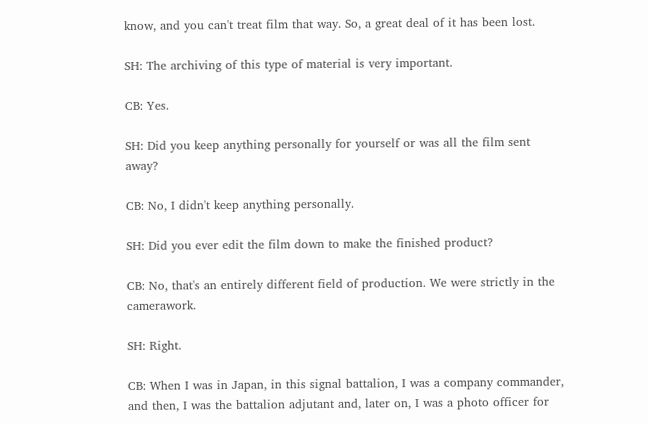know, and you can't treat film that way. So, a great deal of it has been lost.

SH: The archiving of this type of material is very important.

CB: Yes.

SH: Did you keep anything personally for yourself or was all the film sent away?

CB: No, I didn't keep anything personally.

SH: Did you ever edit the film down to make the finished product?

CB: No, that's an entirely different field of production. We were strictly in the camerawork.

SH: Right.

CB: When I was in Japan, in this signal battalion, I was a company commander, and then, I was the battalion adjutant and, later on, I was a photo officer for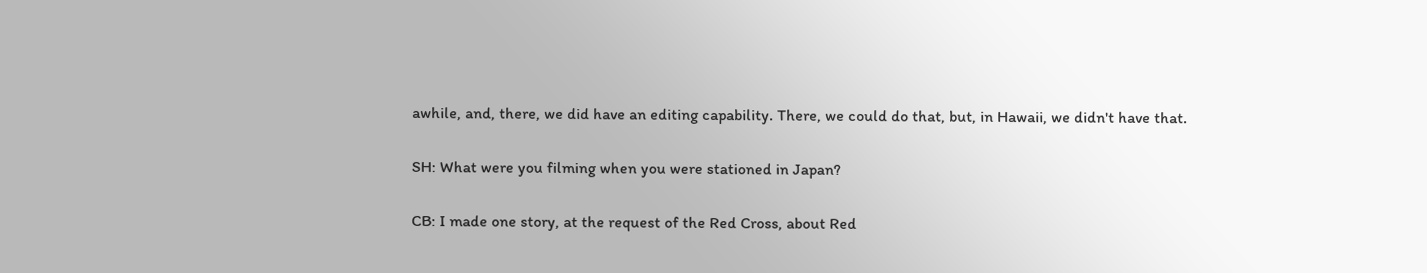awhile, and, there, we did have an editing capability. There, we could do that, but, in Hawaii, we didn't have that.

SH: What were you filming when you were stationed in Japan?

CB: I made one story, at the request of the Red Cross, about Red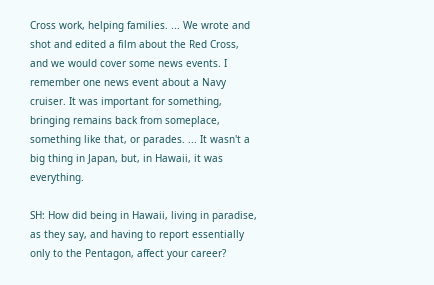Cross work, helping families. ... We wrote and shot and edited a film about the Red Cross, and we would cover some news events. I remember one news event about a Navy cruiser. It was important for something, bringing remains back from someplace, something like that, or parades. ... It wasn't a big thing in Japan, but, in Hawaii, it was everything.

SH: How did being in Hawaii, living in paradise, as they say, and having to report essentially only to the Pentagon, affect your career?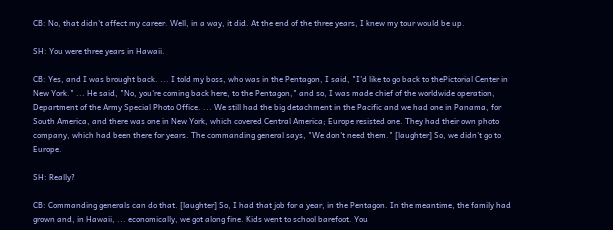CB: No, that didn't affect my career. Well, in a way, it did. At the end of the three years, I knew my tour would be up.

SH: You were three years in Hawaii.

CB: Yes, and I was brought back. ... I told my boss, who was in the Pentagon, I said, "I'd like to go back to thePictorial Center in New York." ... He said, "No, you're coming back here, to the Pentagon," and so, I was made chief of the worldwide operation, Department of the Army Special Photo Office. ... We still had the big detachment in the Pacific and we had one in Panama, for South America, and there was one in New York, which covered Central America; Europe resisted one. They had their own photo company, which had been there for years. The commanding general says, "We don't need them." [laughter] So, we didn't go to Europe.

SH: Really?

CB: Commanding generals can do that. [laughter] So, I had that job for a year, in the Pentagon. In the meantime, the family had grown and, in Hawaii, ... economically, we got along fine. Kids went to school barefoot. You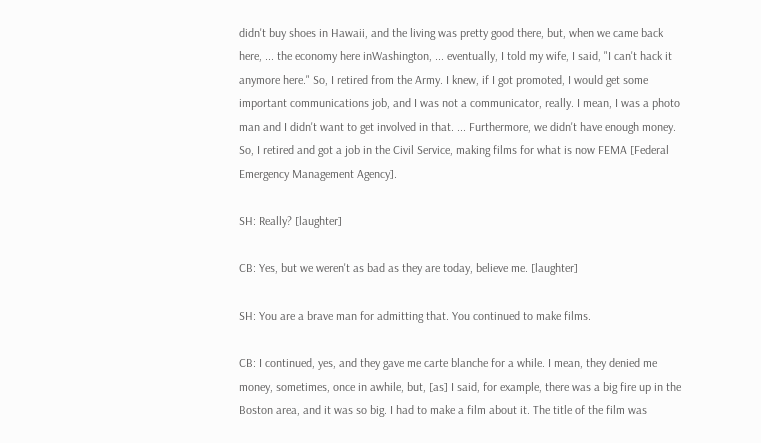didn't buy shoes in Hawaii, and the living was pretty good there, but, when we came back here, ... the economy here inWashington, ... eventually, I told my wife, I said, "I can't hack it anymore here." So, I retired from the Army. I knew, if I got promoted, I would get some important communications job, and I was not a communicator, really. I mean, I was a photo man and I didn't want to get involved in that. ... Furthermore, we didn't have enough money. So, I retired and got a job in the Civil Service, making films for what is now FEMA [Federal Emergency Management Agency].

SH: Really? [laughter]

CB: Yes, but we weren't as bad as they are today, believe me. [laughter]

SH: You are a brave man for admitting that. You continued to make films.

CB: I continued, yes, and they gave me carte blanche for a while. I mean, they denied me money, sometimes, once in awhile, but, [as] I said, for example, there was a big fire up in the Boston area, and it was so big. I had to make a film about it. The title of the film was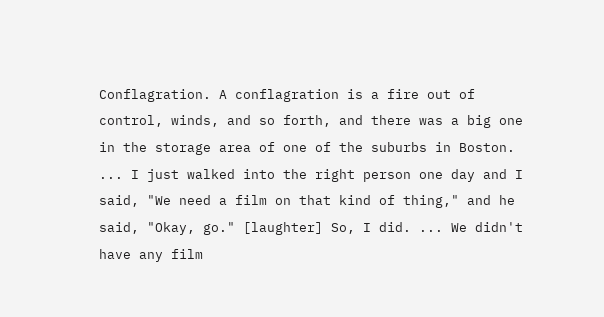Conflagration. A conflagration is a fire out of control, winds, and so forth, and there was a big one in the storage area of one of the suburbs in Boston. ... I just walked into the right person one day and I said, "We need a film on that kind of thing," and he said, "Okay, go." [laughter] So, I did. ... We didn't have any film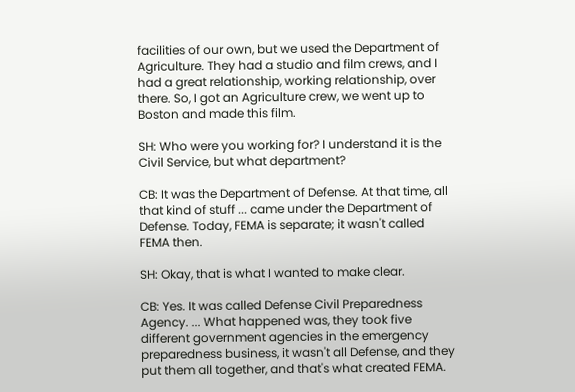facilities of our own, but we used the Department of Agriculture. They had a studio and film crews, and I had a great relationship, working relationship, over there. So, I got an Agriculture crew, we went up to Boston and made this film.

SH: Who were you working for? I understand it is the Civil Service, but what department?

CB: It was the Department of Defense. At that time, all that kind of stuff ... came under the Department of Defense. Today, FEMA is separate; it wasn't called FEMA then.

SH: Okay, that is what I wanted to make clear.

CB: Yes. It was called Defense Civil Preparedness Agency. ... What happened was, they took five different government agencies in the emergency preparedness business, it wasn't all Defense, and they put them all together, and that's what created FEMA.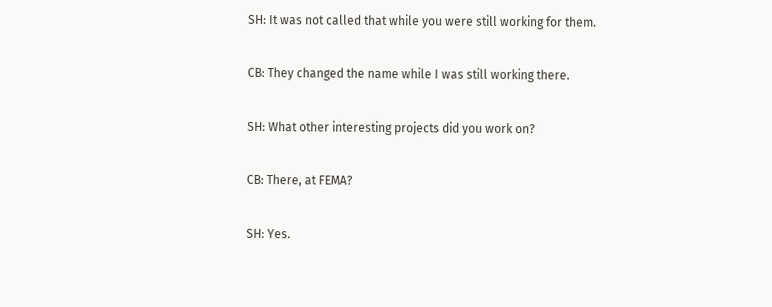SH: It was not called that while you were still working for them.

CB: They changed the name while I was still working there.

SH: What other interesting projects did you work on?

CB: There, at FEMA?

SH: Yes.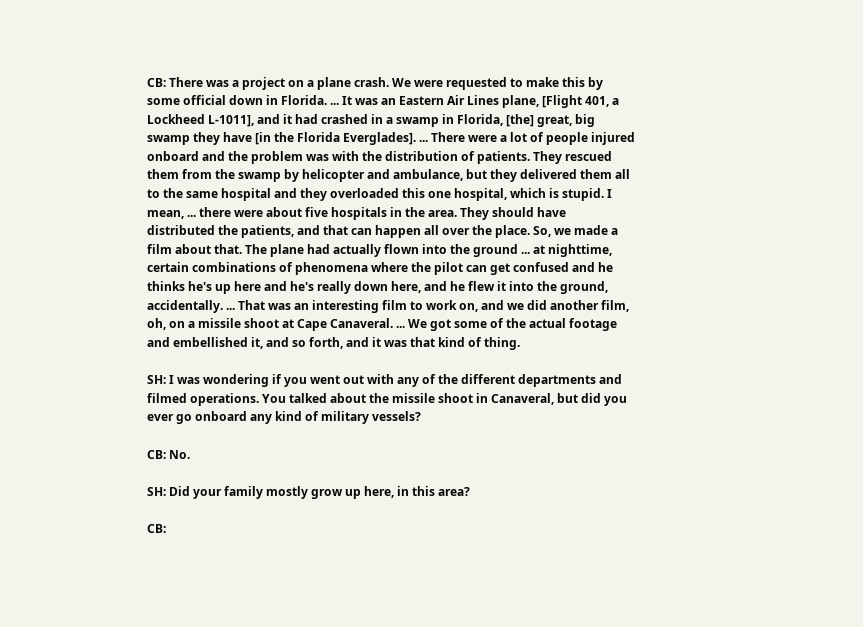CB: There was a project on a plane crash. We were requested to make this by some official down in Florida. ... It was an Eastern Air Lines plane, [Flight 401, a Lockheed L-1011], and it had crashed in a swamp in Florida, [the] great, big swamp they have [in the Florida Everglades]. ... There were a lot of people injured onboard and the problem was with the distribution of patients. They rescued them from the swamp by helicopter and ambulance, but they delivered them all to the same hospital and they overloaded this one hospital, which is stupid. I mean, ... there were about five hospitals in the area. They should have distributed the patients, and that can happen all over the place. So, we made a film about that. The plane had actually flown into the ground ... at nighttime, certain combinations of phenomena where the pilot can get confused and he thinks he's up here and he's really down here, and he flew it into the ground, accidentally. ... That was an interesting film to work on, and we did another film, oh, on a missile shoot at Cape Canaveral. ... We got some of the actual footage and embellished it, and so forth, and it was that kind of thing.

SH: I was wondering if you went out with any of the different departments and filmed operations. You talked about the missile shoot in Canaveral, but did you ever go onboard any kind of military vessels?

CB: No.

SH: Did your family mostly grow up here, in this area?

CB: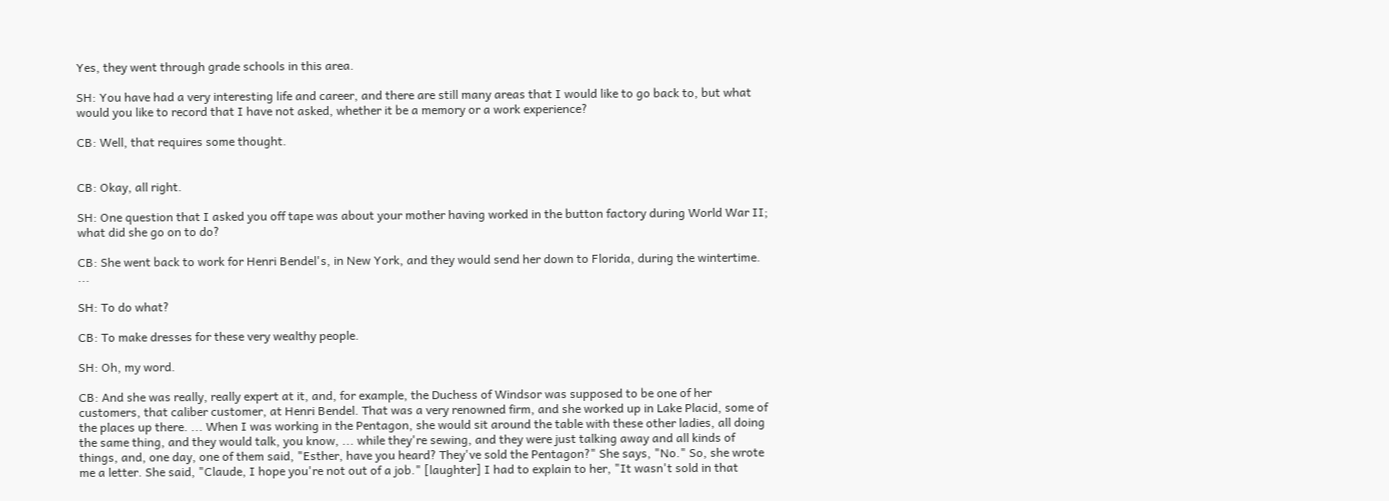Yes, they went through grade schools in this area.

SH: You have had a very interesting life and career, and there are still many areas that I would like to go back to, but what would you like to record that I have not asked, whether it be a memory or a work experience?

CB: Well, that requires some thought.


CB: Okay, all right.

SH: One question that I asked you off tape was about your mother having worked in the button factory during World War II; what did she go on to do?

CB: She went back to work for Henri Bendel's, in New York, and they would send her down to Florida, during the wintertime. ...

SH: To do what?

CB: To make dresses for these very wealthy people.

SH: Oh, my word.

CB: And she was really, really expert at it, and, for example, the Duchess of Windsor was supposed to be one of her customers, that caliber customer, at Henri Bendel. That was a very renowned firm, and she worked up in Lake Placid, some of the places up there. ... When I was working in the Pentagon, she would sit around the table with these other ladies, all doing the same thing, and they would talk, you know, ... while they're sewing, and they were just talking away and all kinds of things, and, one day, one of them said, "Esther, have you heard? They've sold the Pentagon?" She says, "No." So, she wrote me a letter. She said, "Claude, I hope you're not out of a job." [laughter] I had to explain to her, "It wasn't sold in that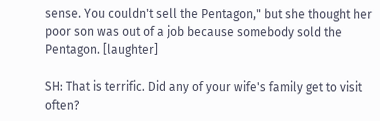sense. You couldn't sell the Pentagon," but she thought her poor son was out of a job because somebody sold the Pentagon. [laughter]

SH: That is terrific. Did any of your wife's family get to visit often?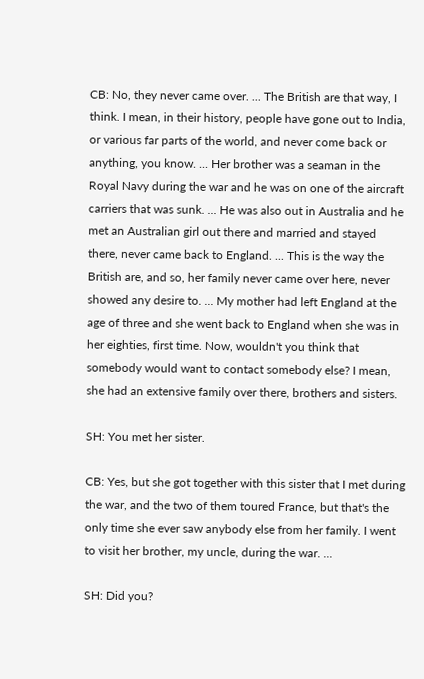CB: No, they never came over. ... The British are that way, I think. I mean, in their history, people have gone out to India, or various far parts of the world, and never come back or anything, you know. ... Her brother was a seaman in the Royal Navy during the war and he was on one of the aircraft carriers that was sunk. ... He was also out in Australia and he met an Australian girl out there and married and stayed there, never came back to England. ... This is the way the British are, and so, her family never came over here, never showed any desire to. ... My mother had left England at the age of three and she went back to England when she was in her eighties, first time. Now, wouldn't you think that somebody would want to contact somebody else? I mean, she had an extensive family over there, brothers and sisters.

SH: You met her sister.

CB: Yes, but she got together with this sister that I met during the war, and the two of them toured France, but that's the only time she ever saw anybody else from her family. I went to visit her brother, my uncle, during the war. ...

SH: Did you?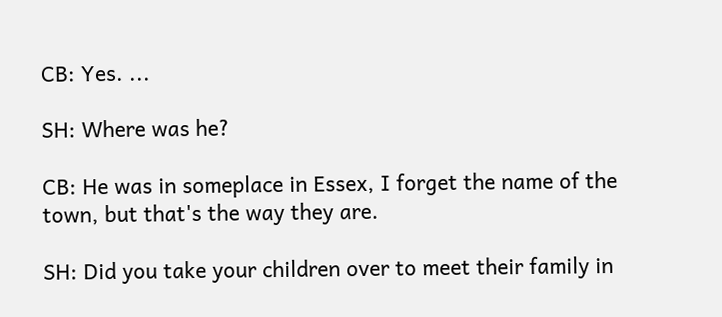CB: Yes. ...

SH: Where was he?

CB: He was in someplace in Essex, I forget the name of the town, but that's the way they are.

SH: Did you take your children over to meet their family in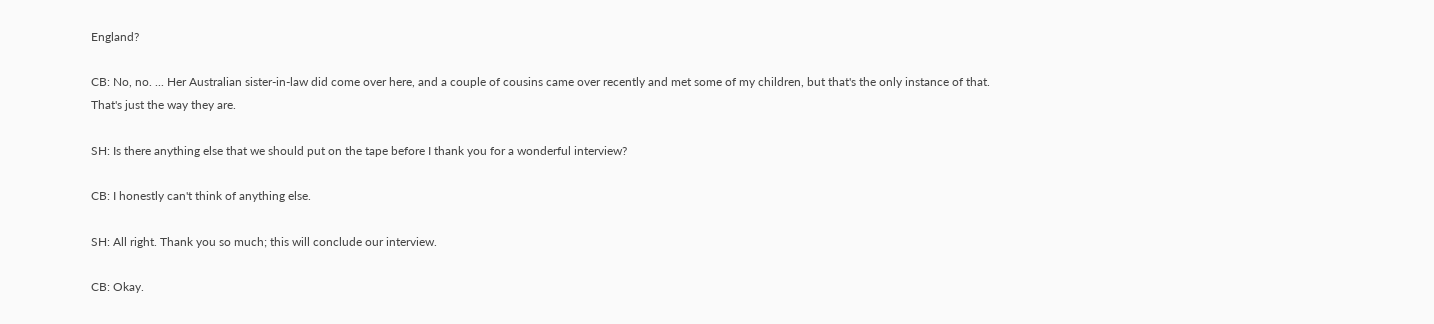England?

CB: No, no. ... Her Australian sister-in-law did come over here, and a couple of cousins came over recently and met some of my children, but that's the only instance of that. That's just the way they are.

SH: Is there anything else that we should put on the tape before I thank you for a wonderful interview?

CB: I honestly can't think of anything else.

SH: All right. Thank you so much; this will conclude our interview.

CB: Okay.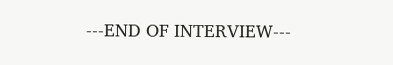---END OF INTERVIEW---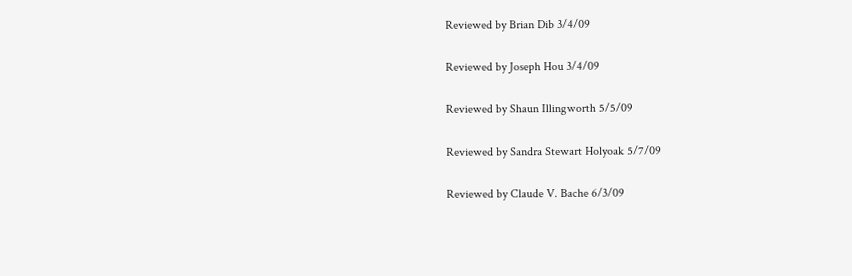Reviewed by Brian Dib 3/4/09

Reviewed by Joseph Hou 3/4/09

Reviewed by Shaun Illingworth 5/5/09

Reviewed by Sandra Stewart Holyoak 5/7/09

Reviewed by Claude V. Bache 6/3/09